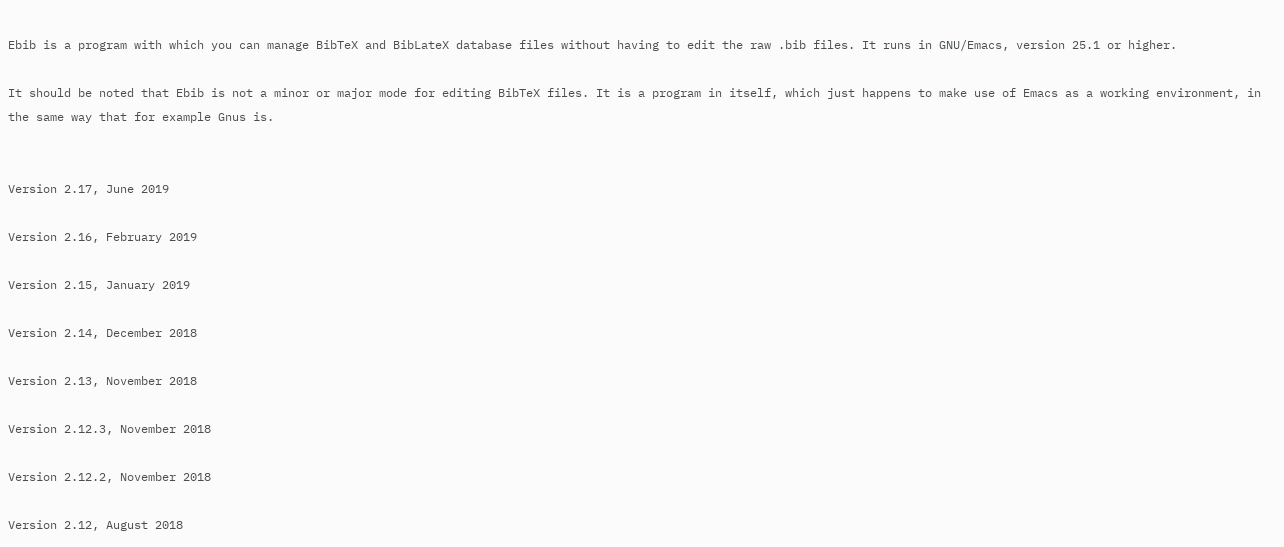Ebib is a program with which you can manage BibTeX and BibLateX database files without having to edit the raw .bib files. It runs in GNU/Emacs, version 25.1 or higher.

It should be noted that Ebib is not a minor or major mode for editing BibTeX files. It is a program in itself, which just happens to make use of Emacs as a working environment, in the same way that for example Gnus is.


Version 2.17, June 2019

Version 2.16, February 2019

Version 2.15, January 2019

Version 2.14, December 2018

Version 2.13, November 2018

Version 2.12.3, November 2018

Version 2.12.2, November 2018

Version 2.12, August 2018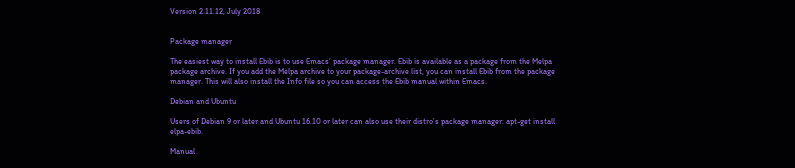Version 2.11.12, July 2018


Package manager

The easiest way to install Ebib is to use Emacs’ package manager. Ebib is available as a package from the Melpa package archive. If you add the Melpa archive to your package-archive list, you can install Ebib from the package manager. This will also install the Info file so you can access the Ebib manual within Emacs.

Debian and Ubuntu

Users of Debian 9 or later and Ubuntu 16.10 or later can also use their distro’s package manager: apt-get install elpa-ebib.

Manual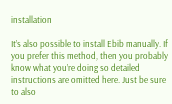installation

It’s also possible to install Ebib manually. If you prefer this method, then you probably know what you’re doing so detailed instructions are omitted here. Just be sure to also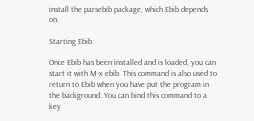install the parsebib package, which Ebib depends on.

Starting Ebib

Once Ebib has been installed and is loaded, you can start it with M-x ebib. This command is also used to return to Ebib when you have put the program in the background. You can bind this command to a key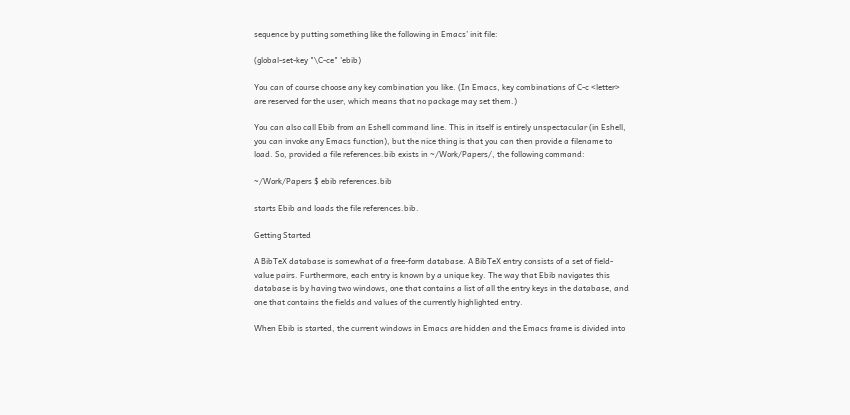sequence by putting something like the following in Emacs’ init file:

(global-set-key "\C-ce" 'ebib)

You can of course choose any key combination you like. (In Emacs, key combinations of C-c <letter> are reserved for the user, which means that no package may set them.)

You can also call Ebib from an Eshell command line. This in itself is entirely unspectacular (in Eshell, you can invoke any Emacs function), but the nice thing is that you can then provide a filename to load. So, provided a file references.bib exists in ~/Work/Papers/, the following command:

~/Work/Papers $ ebib references.bib

starts Ebib and loads the file references.bib.

Getting Started

A BibTeX database is somewhat of a free-form database. A BibTeX entry consists of a set of field-value pairs. Furthermore, each entry is known by a unique key. The way that Ebib navigates this database is by having two windows, one that contains a list of all the entry keys in the database, and one that contains the fields and values of the currently highlighted entry.

When Ebib is started, the current windows in Emacs are hidden and the Emacs frame is divided into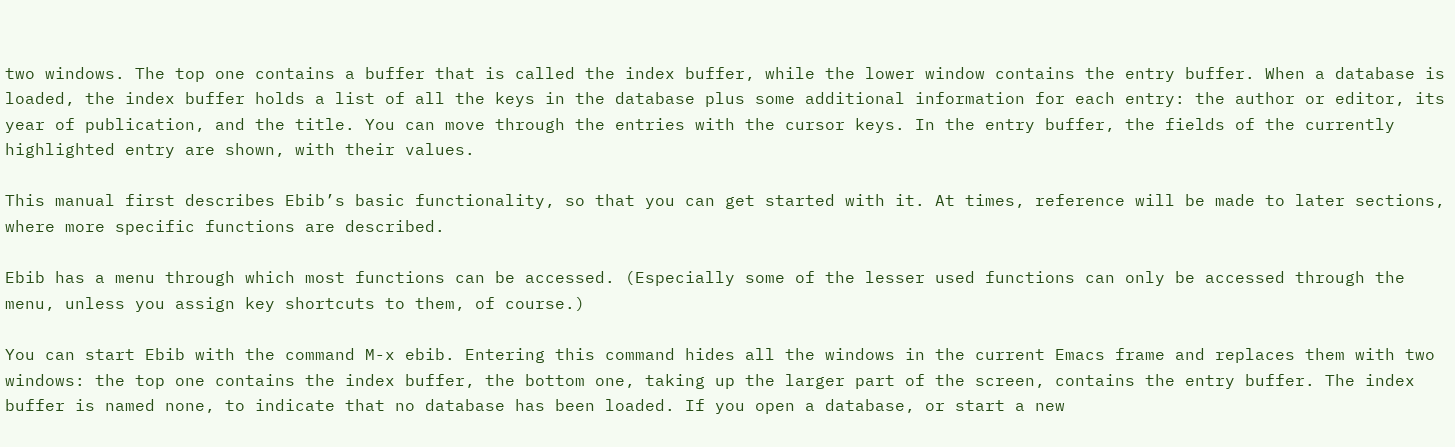two windows. The top one contains a buffer that is called the index buffer, while the lower window contains the entry buffer. When a database is loaded, the index buffer holds a list of all the keys in the database plus some additional information for each entry: the author or editor, its year of publication, and the title. You can move through the entries with the cursor keys. In the entry buffer, the fields of the currently highlighted entry are shown, with their values.

This manual first describes Ebib’s basic functionality, so that you can get started with it. At times, reference will be made to later sections, where more specific functions are described.

Ebib has a menu through which most functions can be accessed. (Especially some of the lesser used functions can only be accessed through the menu, unless you assign key shortcuts to them, of course.)

You can start Ebib with the command M-x ebib. Entering this command hides all the windows in the current Emacs frame and replaces them with two windows: the top one contains the index buffer, the bottom one, taking up the larger part of the screen, contains the entry buffer. The index buffer is named none, to indicate that no database has been loaded. If you open a database, or start a new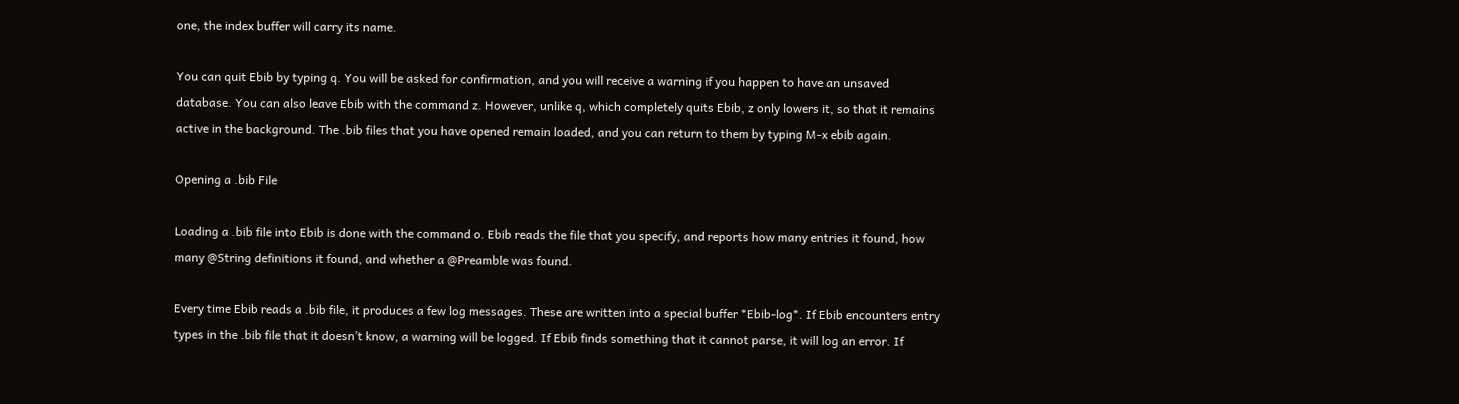one, the index buffer will carry its name.

You can quit Ebib by typing q. You will be asked for confirmation, and you will receive a warning if you happen to have an unsaved database. You can also leave Ebib with the command z. However, unlike q, which completely quits Ebib, z only lowers it, so that it remains active in the background. The .bib files that you have opened remain loaded, and you can return to them by typing M-x ebib again.

Opening a .bib File

Loading a .bib file into Ebib is done with the command o. Ebib reads the file that you specify, and reports how many entries it found, how many @String definitions it found, and whether a @Preamble was found.

Every time Ebib reads a .bib file, it produces a few log messages. These are written into a special buffer *Ebib-log*. If Ebib encounters entry types in the .bib file that it doesn’t know, a warning will be logged. If Ebib finds something that it cannot parse, it will log an error. If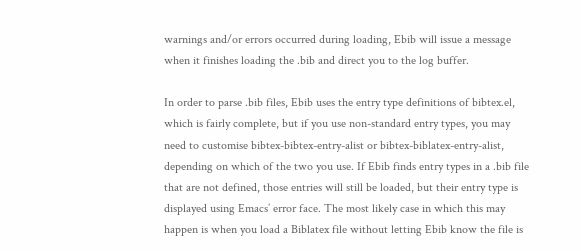warnings and/or errors occurred during loading, Ebib will issue a message when it finishes loading the .bib and direct you to the log buffer.

In order to parse .bib files, Ebib uses the entry type definitions of bibtex.el, which is fairly complete, but if you use non-standard entry types, you may need to customise bibtex-bibtex-entry-alist or bibtex-biblatex-entry-alist, depending on which of the two you use. If Ebib finds entry types in a .bib file that are not defined, those entries will still be loaded, but their entry type is displayed using Emacs’ error face. The most likely case in which this may happen is when you load a Biblatex file without letting Ebib know the file is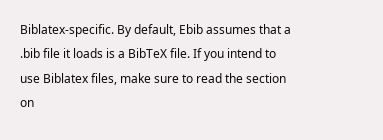Biblatex-specific. By default, Ebib assumes that a .bib file it loads is a BibTeX file. If you intend to use Biblatex files, make sure to read the section on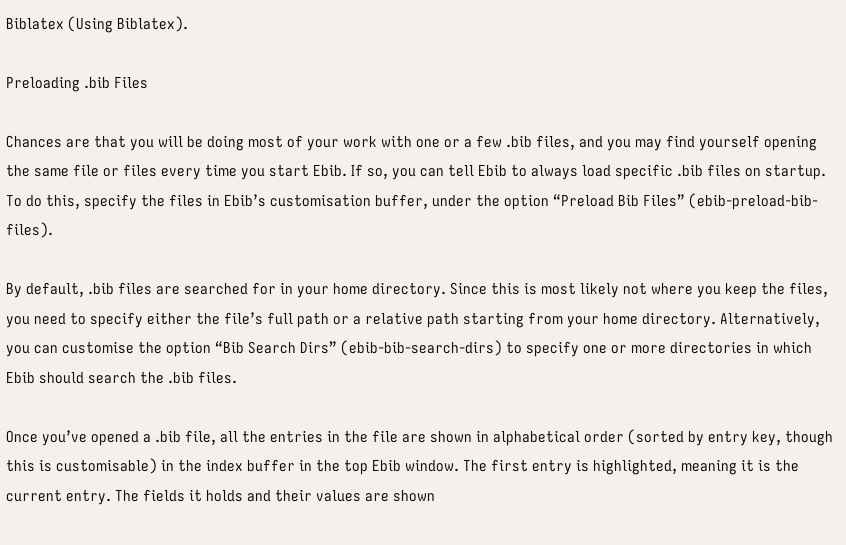Biblatex (Using Biblatex).

Preloading .bib Files

Chances are that you will be doing most of your work with one or a few .bib files, and you may find yourself opening the same file or files every time you start Ebib. If so, you can tell Ebib to always load specific .bib files on startup. To do this, specify the files in Ebib’s customisation buffer, under the option “Preload Bib Files” (ebib-preload-bib-files).

By default, .bib files are searched for in your home directory. Since this is most likely not where you keep the files, you need to specify either the file’s full path or a relative path starting from your home directory. Alternatively, you can customise the option “Bib Search Dirs” (ebib-bib-search-dirs) to specify one or more directories in which Ebib should search the .bib files.

Once you’ve opened a .bib file, all the entries in the file are shown in alphabetical order (sorted by entry key, though this is customisable) in the index buffer in the top Ebib window. The first entry is highlighted, meaning it is the current entry. The fields it holds and their values are shown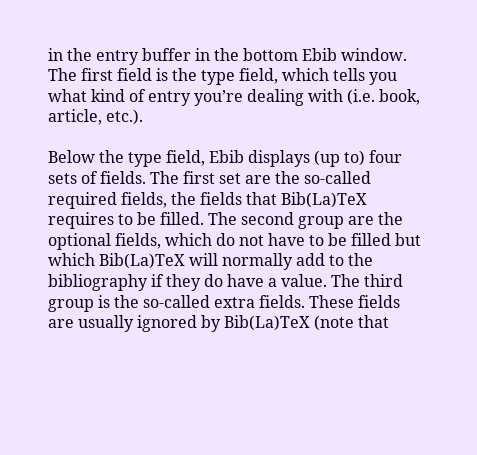in the entry buffer in the bottom Ebib window. The first field is the type field, which tells you what kind of entry you’re dealing with (i.e. book, article, etc.).

Below the type field, Ebib displays (up to) four sets of fields. The first set are the so-called required fields, the fields that Bib(La)TeX requires to be filled. The second group are the optional fields, which do not have to be filled but which Bib(La)TeX will normally add to the bibliography if they do have a value. The third group is the so-called extra fields. These fields are usually ignored by Bib(La)TeX (note that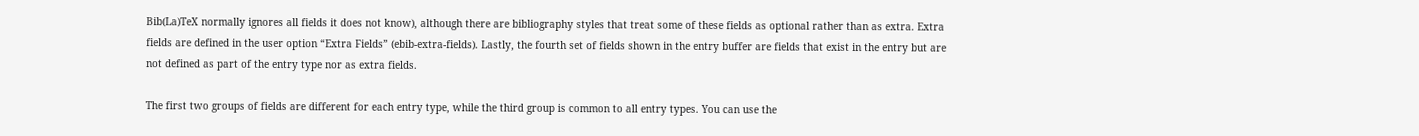Bib(La)TeX normally ignores all fields it does not know), although there are bibliography styles that treat some of these fields as optional rather than as extra. Extra fields are defined in the user option “Extra Fields” (ebib-extra-fields). Lastly, the fourth set of fields shown in the entry buffer are fields that exist in the entry but are not defined as part of the entry type nor as extra fields.

The first two groups of fields are different for each entry type, while the third group is common to all entry types. You can use the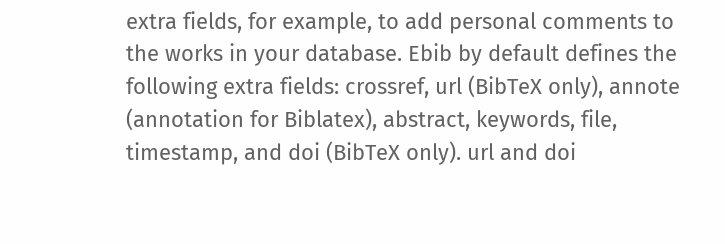extra fields, for example, to add personal comments to the works in your database. Ebib by default defines the following extra fields: crossref, url (BibTeX only), annote (annotation for Biblatex), abstract, keywords, file, timestamp, and doi (BibTeX only). url and doi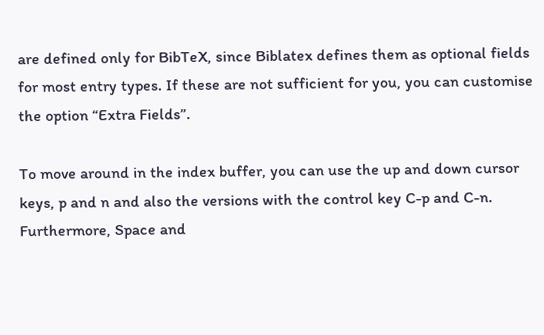are defined only for BibTeX, since Biblatex defines them as optional fields for most entry types. If these are not sufficient for you, you can customise the option “Extra Fields”.

To move around in the index buffer, you can use the up and down cursor keys, p and n and also the versions with the control key C-p and C-n. Furthermore, Space and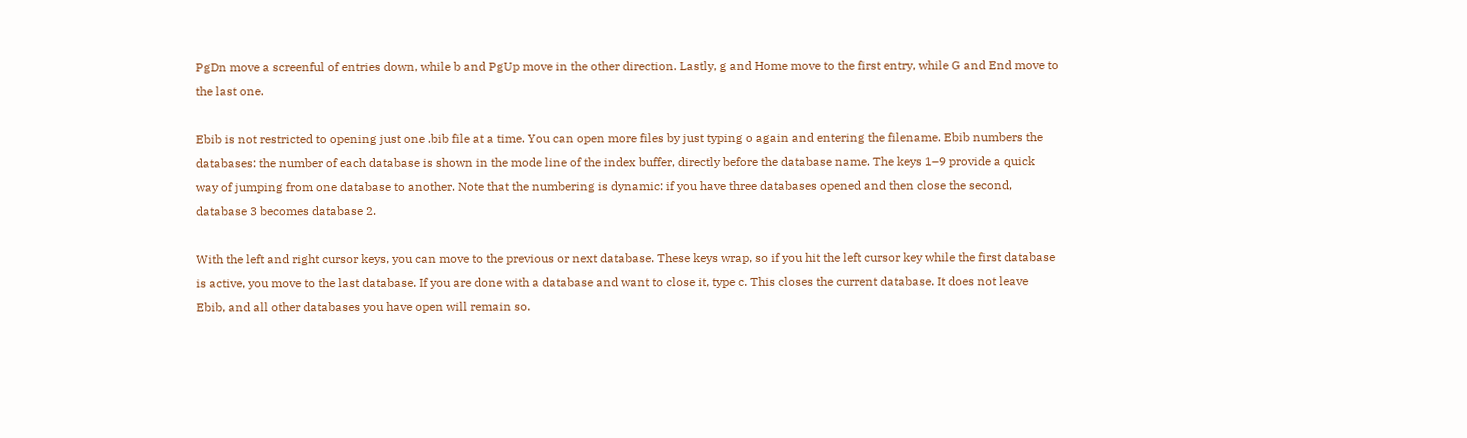PgDn move a screenful of entries down, while b and PgUp move in the other direction. Lastly, g and Home move to the first entry, while G and End move to the last one.

Ebib is not restricted to opening just one .bib file at a time. You can open more files by just typing o again and entering the filename. Ebib numbers the databases: the number of each database is shown in the mode line of the index buffer, directly before the database name. The keys 1–9 provide a quick way of jumping from one database to another. Note that the numbering is dynamic: if you have three databases opened and then close the second, database 3 becomes database 2.

With the left and right cursor keys, you can move to the previous or next database. These keys wrap, so if you hit the left cursor key while the first database is active, you move to the last database. If you are done with a database and want to close it, type c. This closes the current database. It does not leave Ebib, and all other databases you have open will remain so.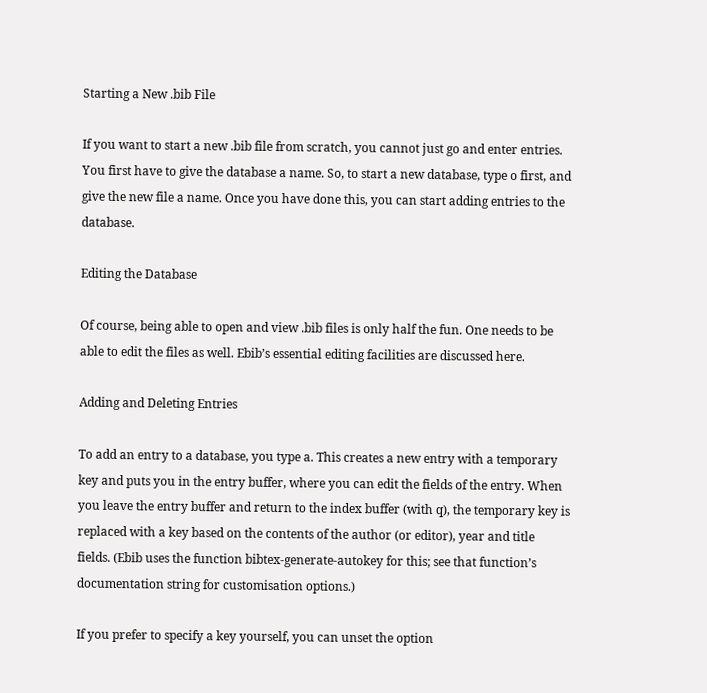Starting a New .bib File

If you want to start a new .bib file from scratch, you cannot just go and enter entries. You first have to give the database a name. So, to start a new database, type o first, and give the new file a name. Once you have done this, you can start adding entries to the database.

Editing the Database

Of course, being able to open and view .bib files is only half the fun. One needs to be able to edit the files as well. Ebib’s essential editing facilities are discussed here.

Adding and Deleting Entries

To add an entry to a database, you type a. This creates a new entry with a temporary key and puts you in the entry buffer, where you can edit the fields of the entry. When you leave the entry buffer and return to the index buffer (with q), the temporary key is replaced with a key based on the contents of the author (or editor), year and title fields. (Ebib uses the function bibtex-generate-autokey for this; see that function’s documentation string for customisation options.)

If you prefer to specify a key yourself, you can unset the option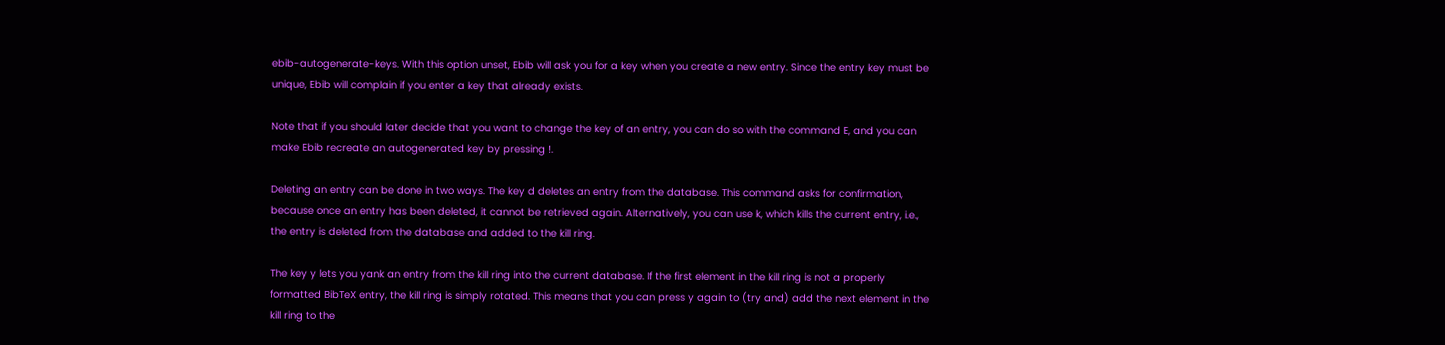ebib-autogenerate-keys. With this option unset, Ebib will ask you for a key when you create a new entry. Since the entry key must be unique, Ebib will complain if you enter a key that already exists.

Note that if you should later decide that you want to change the key of an entry, you can do so with the command E, and you can make Ebib recreate an autogenerated key by pressing !.

Deleting an entry can be done in two ways. The key d deletes an entry from the database. This command asks for confirmation, because once an entry has been deleted, it cannot be retrieved again. Alternatively, you can use k, which kills the current entry, i.e., the entry is deleted from the database and added to the kill ring.

The key y lets you yank an entry from the kill ring into the current database. If the first element in the kill ring is not a properly formatted BibTeX entry, the kill ring is simply rotated. This means that you can press y again to (try and) add the next element in the kill ring to the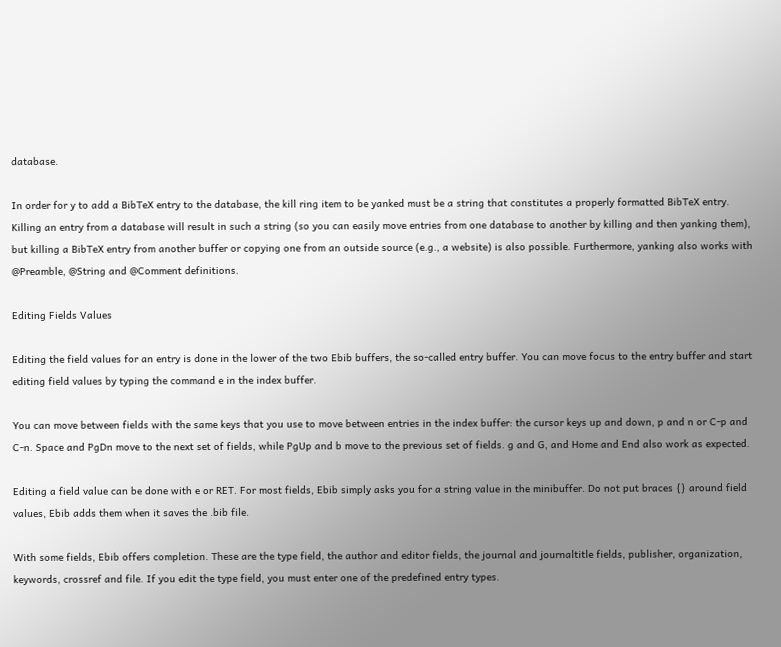database.

In order for y to add a BibTeX entry to the database, the kill ring item to be yanked must be a string that constitutes a properly formatted BibTeX entry. Killing an entry from a database will result in such a string (so you can easily move entries from one database to another by killing and then yanking them), but killing a BibTeX entry from another buffer or copying one from an outside source (e.g., a website) is also possible. Furthermore, yanking also works with @Preamble, @String and @Comment definitions.

Editing Fields Values

Editing the field values for an entry is done in the lower of the two Ebib buffers, the so-called entry buffer. You can move focus to the entry buffer and start editing field values by typing the command e in the index buffer.

You can move between fields with the same keys that you use to move between entries in the index buffer: the cursor keys up and down, p and n or C-p and C-n. Space and PgDn move to the next set of fields, while PgUp and b move to the previous set of fields. g and G, and Home and End also work as expected.

Editing a field value can be done with e or RET. For most fields, Ebib simply asks you for a string value in the minibuffer. Do not put braces {} around field values, Ebib adds them when it saves the .bib file.

With some fields, Ebib offers completion. These are the type field, the author and editor fields, the journal and journaltitle fields, publisher, organization, keywords, crossref and file. If you edit the type field, you must enter one of the predefined entry types.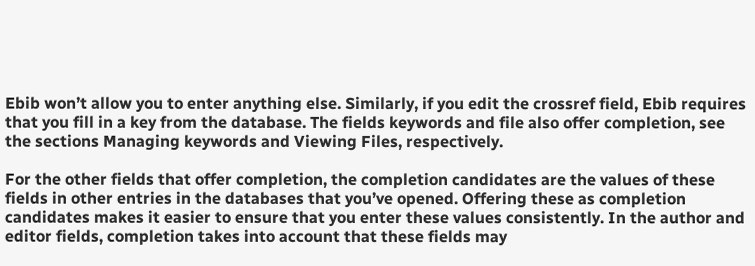Ebib won’t allow you to enter anything else. Similarly, if you edit the crossref field, Ebib requires that you fill in a key from the database. The fields keywords and file also offer completion, see the sections Managing keywords and Viewing Files, respectively.

For the other fields that offer completion, the completion candidates are the values of these fields in other entries in the databases that you’ve opened. Offering these as completion candidates makes it easier to ensure that you enter these values consistently. In the author and editor fields, completion takes into account that these fields may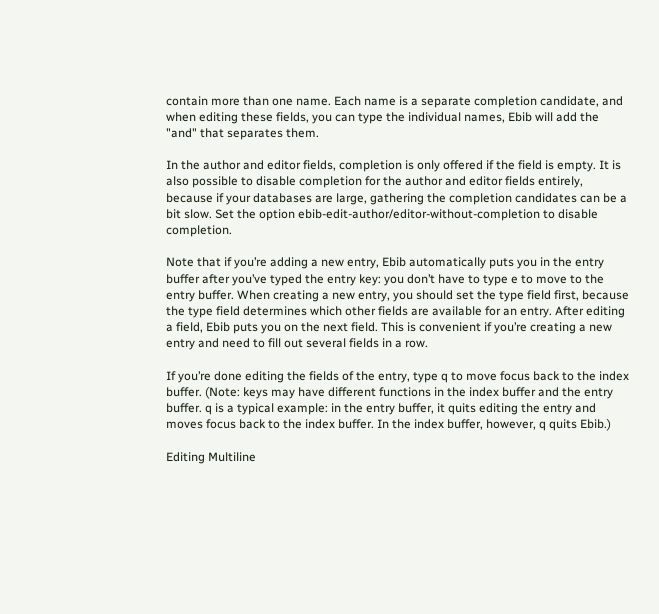contain more than one name. Each name is a separate completion candidate, and when editing these fields, you can type the individual names, Ebib will add the "and" that separates them.

In the author and editor fields, completion is only offered if the field is empty. It is also possible to disable completion for the author and editor fields entirely, because if your databases are large, gathering the completion candidates can be a bit slow. Set the option ebib-edit-author/editor-without-completion to disable completion.

Note that if you’re adding a new entry, Ebib automatically puts you in the entry buffer after you’ve typed the entry key: you don’t have to type e to move to the entry buffer. When creating a new entry, you should set the type field first, because the type field determines which other fields are available for an entry. After editing a field, Ebib puts you on the next field. This is convenient if you’re creating a new entry and need to fill out several fields in a row.

If you’re done editing the fields of the entry, type q to move focus back to the index buffer. (Note: keys may have different functions in the index buffer and the entry buffer. q is a typical example: in the entry buffer, it quits editing the entry and moves focus back to the index buffer. In the index buffer, however, q quits Ebib.)

Editing Multiline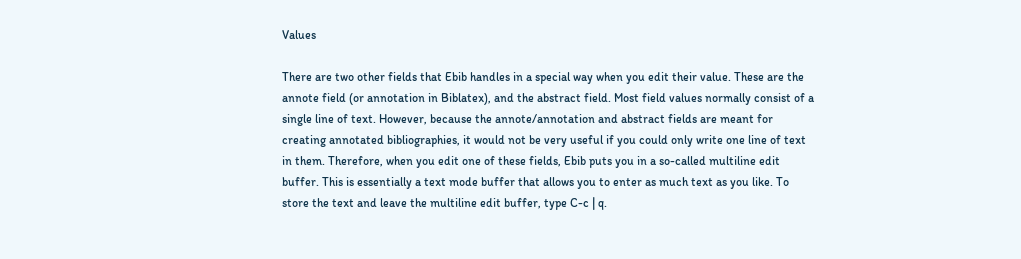Values

There are two other fields that Ebib handles in a special way when you edit their value. These are the annote field (or annotation in Biblatex), and the abstract field. Most field values normally consist of a single line of text. However, because the annote/annotation and abstract fields are meant for creating annotated bibliographies, it would not be very useful if you could only write one line of text in them. Therefore, when you edit one of these fields, Ebib puts you in a so-called multiline edit buffer. This is essentially a text mode buffer that allows you to enter as much text as you like. To store the text and leave the multiline edit buffer, type C-c | q.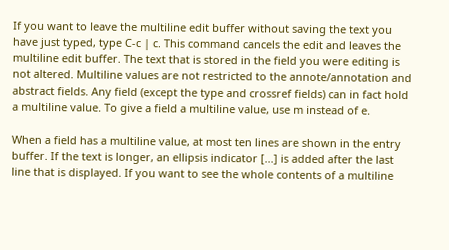If you want to leave the multiline edit buffer without saving the text you have just typed, type C-c | c. This command cancels the edit and leaves the multiline edit buffer. The text that is stored in the field you were editing is not altered. Multiline values are not restricted to the annote/annotation and abstract fields. Any field (except the type and crossref fields) can in fact hold a multiline value. To give a field a multiline value, use m instead of e.

When a field has a multiline value, at most ten lines are shown in the entry buffer. If the text is longer, an ellipsis indicator [...] is added after the last line that is displayed. If you want to see the whole contents of a multiline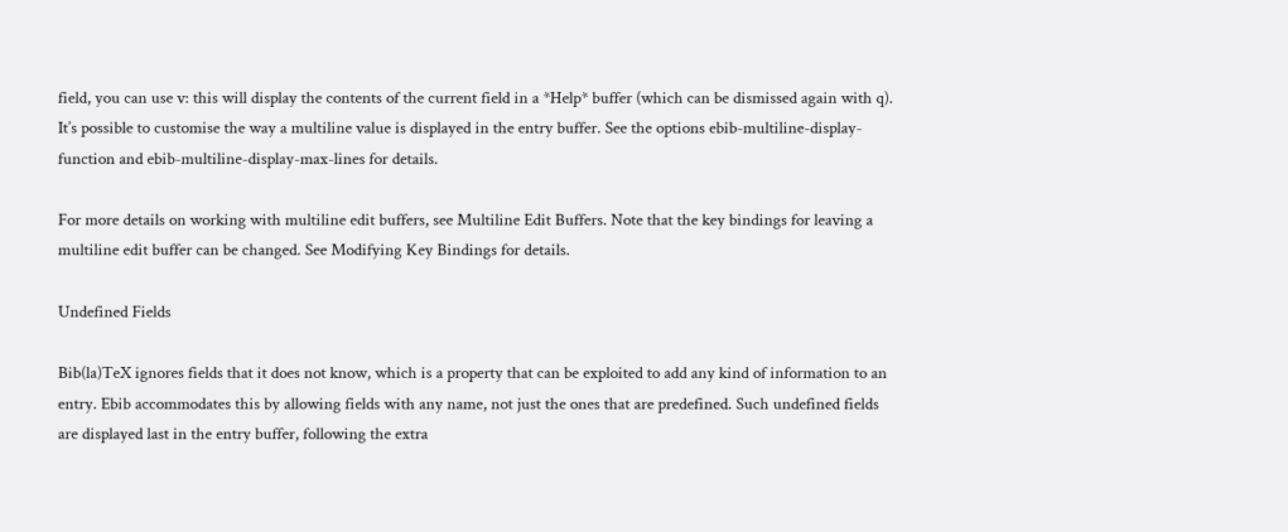field, you can use v: this will display the contents of the current field in a *Help* buffer (which can be dismissed again with q). It’s possible to customise the way a multiline value is displayed in the entry buffer. See the options ebib-multiline-display-function and ebib-multiline-display-max-lines for details.

For more details on working with multiline edit buffers, see Multiline Edit Buffers. Note that the key bindings for leaving a multiline edit buffer can be changed. See Modifying Key Bindings for details.

Undefined Fields

Bib(la)TeX ignores fields that it does not know, which is a property that can be exploited to add any kind of information to an entry. Ebib accommodates this by allowing fields with any name, not just the ones that are predefined. Such undefined fields are displayed last in the entry buffer, following the extra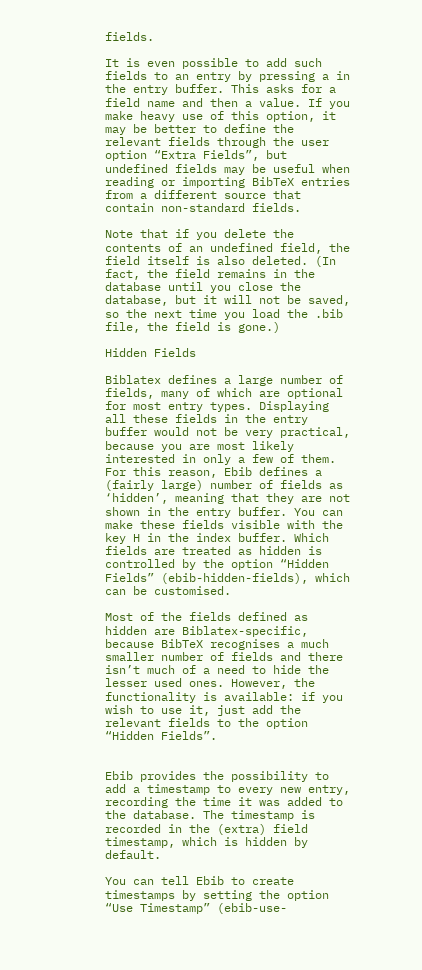fields.

It is even possible to add such fields to an entry by pressing a in the entry buffer. This asks for a field name and then a value. If you make heavy use of this option, it may be better to define the relevant fields through the user option “Extra Fields”, but undefined fields may be useful when reading or importing BibTeX entries from a different source that contain non-standard fields.

Note that if you delete the contents of an undefined field, the field itself is also deleted. (In fact, the field remains in the database until you close the database, but it will not be saved, so the next time you load the .bib file, the field is gone.)

Hidden Fields

Biblatex defines a large number of fields, many of which are optional for most entry types. Displaying all these fields in the entry buffer would not be very practical, because you are most likely interested in only a few of them. For this reason, Ebib defines a (fairly large) number of fields as ‘hidden’, meaning that they are not shown in the entry buffer. You can make these fields visible with the key H in the index buffer. Which fields are treated as hidden is controlled by the option “Hidden Fields” (ebib-hidden-fields), which can be customised.

Most of the fields defined as hidden are Biblatex-specific, because BibTeX recognises a much smaller number of fields and there isn’t much of a need to hide the lesser used ones. However, the functionality is available: if you wish to use it, just add the relevant fields to the option “Hidden Fields”.


Ebib provides the possibility to add a timestamp to every new entry, recording the time it was added to the database. The timestamp is recorded in the (extra) field timestamp, which is hidden by default.

You can tell Ebib to create timestamps by setting the option “Use Timestamp” (ebib-use-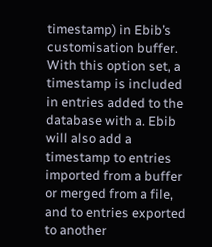timestamp) in Ebib’s customisation buffer. With this option set, a timestamp is included in entries added to the database with a. Ebib will also add a timestamp to entries imported from a buffer or merged from a file, and to entries exported to another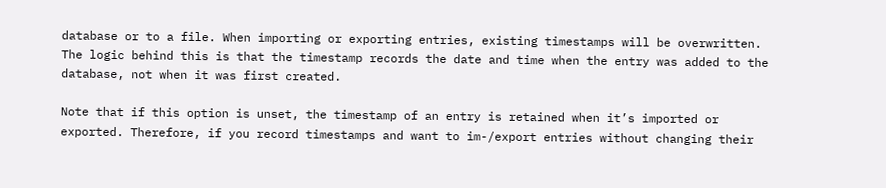database or to a file. When importing or exporting entries, existing timestamps will be overwritten. The logic behind this is that the timestamp records the date and time when the entry was added to the database, not when it was first created.

Note that if this option is unset, the timestamp of an entry is retained when it’s imported or exported. Therefore, if you record timestamps and want to im-/export entries without changing their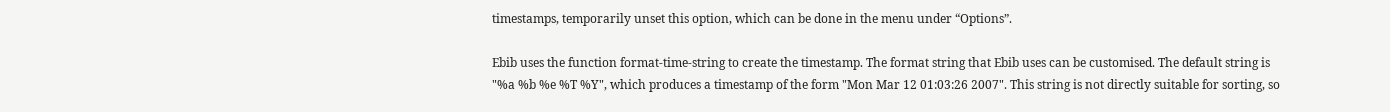timestamps, temporarily unset this option, which can be done in the menu under “Options”.

Ebib uses the function format-time-string to create the timestamp. The format string that Ebib uses can be customised. The default string is "%a %b %e %T %Y", which produces a timestamp of the form "Mon Mar 12 01:03:26 2007". This string is not directly suitable for sorting, so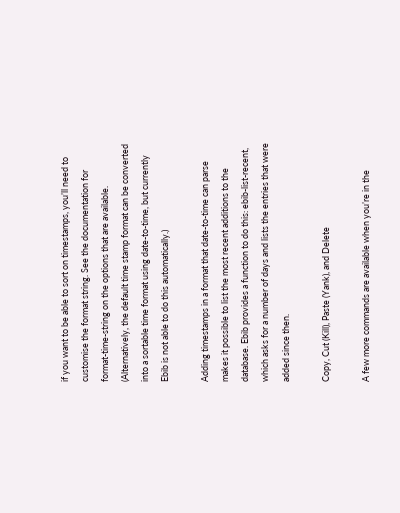if you want to be able to sort on timestamps, you’ll need to customise the format string. See the documentation for format-time-string on the options that are available. (Alternatively, the default time stamp format can be converted into a sortable time format using date-to-time, but currently Ebib is not able to do this automatically.)

Adding timestamps in a format that date-to-time can parse makes it possible to list the most recent additions to the database. Ebib provides a function to do this: ebib-list-recent, which asks for a number of days and lists the entries that were added since then.

Copy, Cut (Kill), Paste (Yank), and Delete

A few more commands are available when you’re in the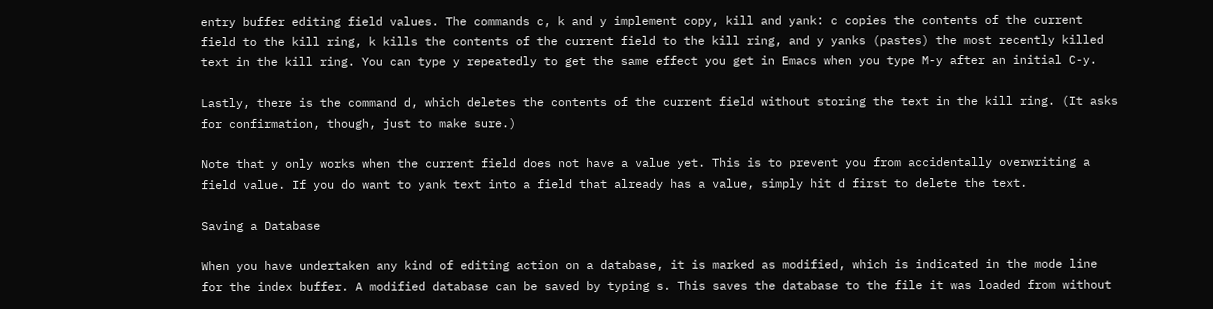entry buffer editing field values. The commands c, k and y implement copy, kill and yank: c copies the contents of the current field to the kill ring, k kills the contents of the current field to the kill ring, and y yanks (pastes) the most recently killed text in the kill ring. You can type y repeatedly to get the same effect you get in Emacs when you type M-y after an initial C-y.

Lastly, there is the command d, which deletes the contents of the current field without storing the text in the kill ring. (It asks for confirmation, though, just to make sure.)

Note that y only works when the current field does not have a value yet. This is to prevent you from accidentally overwriting a field value. If you do want to yank text into a field that already has a value, simply hit d first to delete the text.

Saving a Database

When you have undertaken any kind of editing action on a database, it is marked as modified, which is indicated in the mode line for the index buffer. A modified database can be saved by typing s. This saves the database to the file it was loaded from without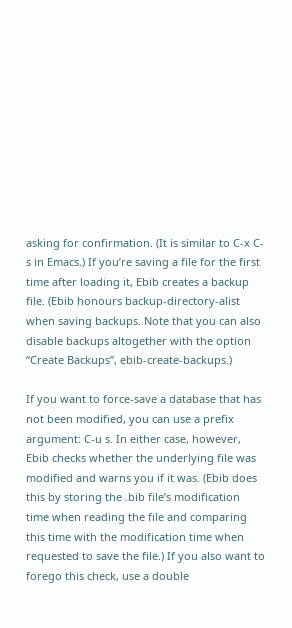asking for confirmation. (It is similar to C-x C-s in Emacs.) If you’re saving a file for the first time after loading it, Ebib creates a backup file. (Ebib honours backup-directory-alist when saving backups. Note that you can also disable backups altogether with the option “Create Backups”, ebib-create-backups.)

If you want to force-save a database that has not been modified, you can use a prefix argument: C-u s. In either case, however, Ebib checks whether the underlying file was modified and warns you if it was. (Ebib does this by storing the .bib file’s modification time when reading the file and comparing this time with the modification time when requested to save the file.) If you also want to forego this check, use a double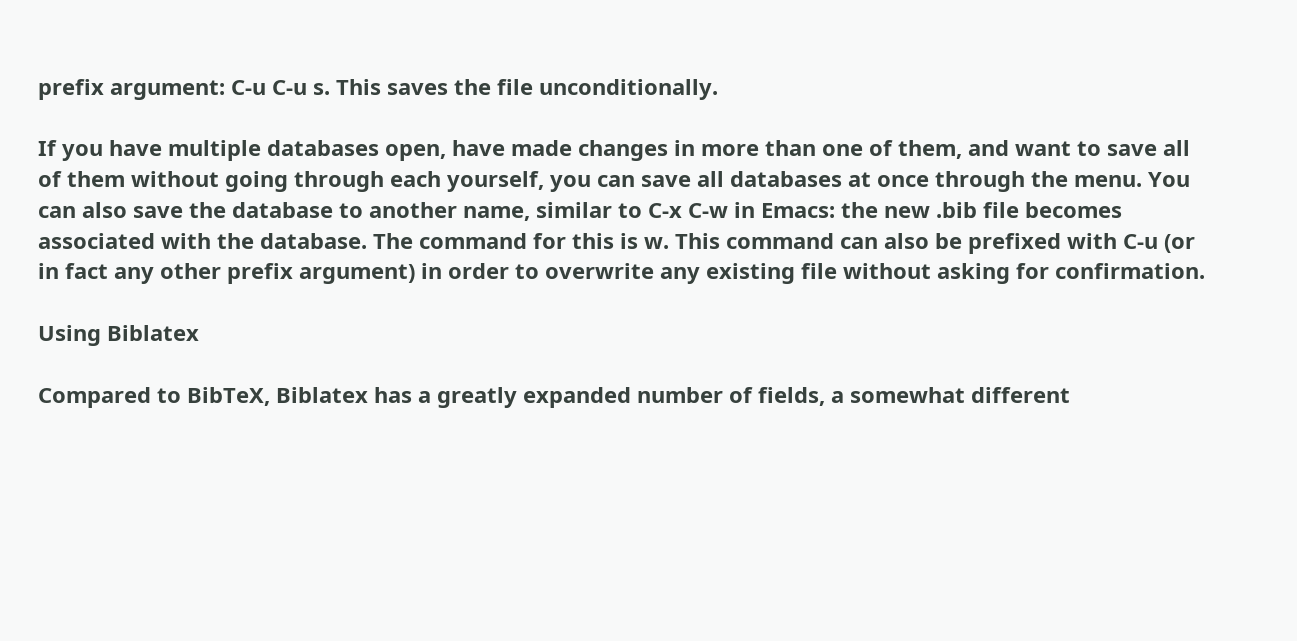prefix argument: C-u C-u s. This saves the file unconditionally.

If you have multiple databases open, have made changes in more than one of them, and want to save all of them without going through each yourself, you can save all databases at once through the menu. You can also save the database to another name, similar to C-x C-w in Emacs: the new .bib file becomes associated with the database. The command for this is w. This command can also be prefixed with C-u (or in fact any other prefix argument) in order to overwrite any existing file without asking for confirmation.

Using Biblatex

Compared to BibTeX, Biblatex has a greatly expanded number of fields, a somewhat different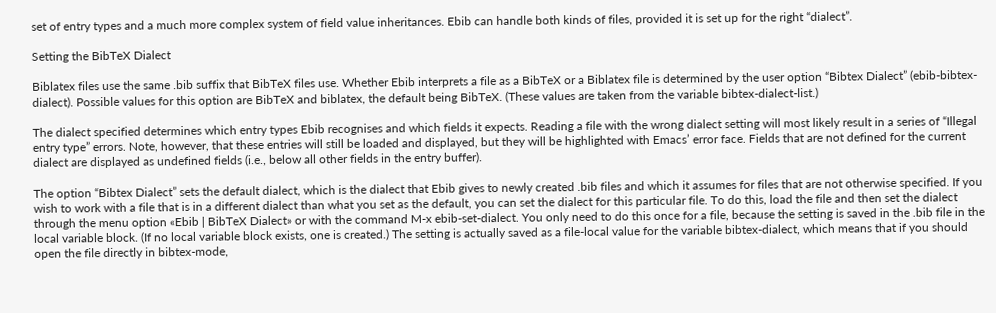set of entry types and a much more complex system of field value inheritances. Ebib can handle both kinds of files, provided it is set up for the right “dialect”.

Setting the BibTeX Dialect

Biblatex files use the same .bib suffix that BibTeX files use. Whether Ebib interprets a file as a BibTeX or a Biblatex file is determined by the user option “Bibtex Dialect” (ebib-bibtex-dialect). Possible values for this option are BibTeX and biblatex, the default being BibTeX. (These values are taken from the variable bibtex-dialect-list.)

The dialect specified determines which entry types Ebib recognises and which fields it expects. Reading a file with the wrong dialect setting will most likely result in a series of “Illegal entry type” errors. Note, however, that these entries will still be loaded and displayed, but they will be highlighted with Emacs’ error face. Fields that are not defined for the current dialect are displayed as undefined fields (i.e., below all other fields in the entry buffer).

The option “Bibtex Dialect” sets the default dialect, which is the dialect that Ebib gives to newly created .bib files and which it assumes for files that are not otherwise specified. If you wish to work with a file that is in a different dialect than what you set as the default, you can set the dialect for this particular file. To do this, load the file and then set the dialect through the menu option «Ebib | BibTeX Dialect» or with the command M-x ebib-set-dialect. You only need to do this once for a file, because the setting is saved in the .bib file in the local variable block. (If no local variable block exists, one is created.) The setting is actually saved as a file-local value for the variable bibtex-dialect, which means that if you should open the file directly in bibtex-mode,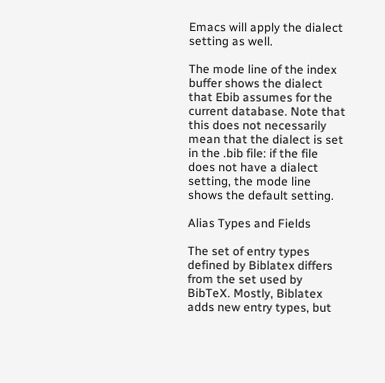Emacs will apply the dialect setting as well.

The mode line of the index buffer shows the dialect that Ebib assumes for the current database. Note that this does not necessarily mean that the dialect is set in the .bib file: if the file does not have a dialect setting, the mode line shows the default setting.

Alias Types and Fields

The set of entry types defined by Biblatex differs from the set used by BibTeX. Mostly, Biblatex adds new entry types, but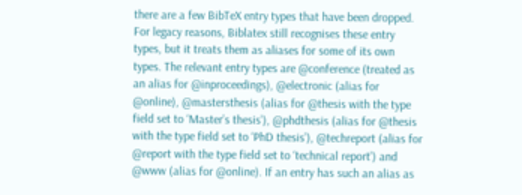there are a few BibTeX entry types that have been dropped. For legacy reasons, Biblatex still recognises these entry types, but it treats them as aliases for some of its own types. The relevant entry types are @conference (treated as an alias for @inproceedings), @electronic (alias for @online), @mastersthesis (alias for @thesis with the type field set to ‘Master’s thesis’), @phdthesis (alias for @thesis with the type field set to ‘PhD thesis’), @techreport (alias for @report with the type field set to ‘technical report’) and @www (alias for @online). If an entry has such an alias as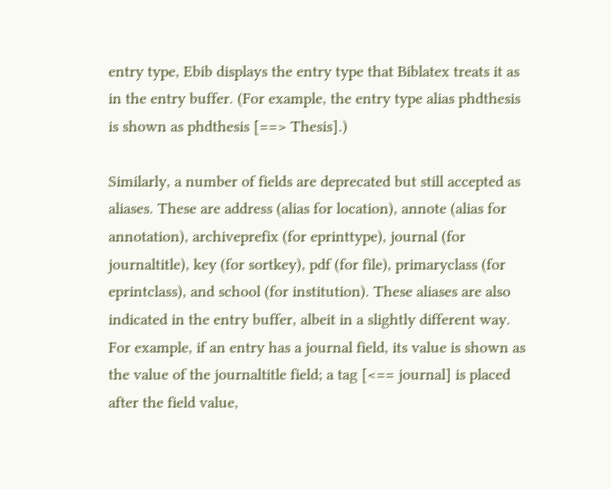entry type, Ebib displays the entry type that Biblatex treats it as in the entry buffer. (For example, the entry type alias phdthesis is shown as phdthesis [==> Thesis].)

Similarly, a number of fields are deprecated but still accepted as aliases. These are address (alias for location), annote (alias for annotation), archiveprefix (for eprinttype), journal (for journaltitle), key (for sortkey), pdf (for file), primaryclass (for eprintclass), and school (for institution). These aliases are also indicated in the entry buffer, albeit in a slightly different way. For example, if an entry has a journal field, its value is shown as the value of the journaltitle field; a tag [<== journal] is placed after the field value,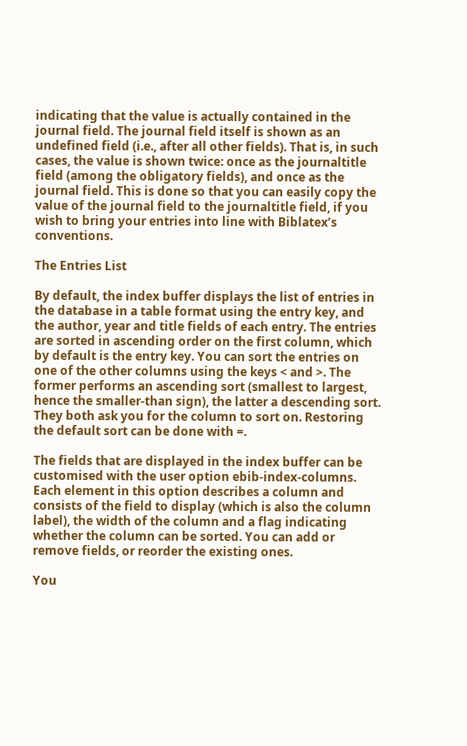indicating that the value is actually contained in the journal field. The journal field itself is shown as an undefined field (i.e., after all other fields). That is, in such cases, the value is shown twice: once as the journaltitle field (among the obligatory fields), and once as the journal field. This is done so that you can easily copy the value of the journal field to the journaltitle field, if you wish to bring your entries into line with Biblatex’s conventions.

The Entries List

By default, the index buffer displays the list of entries in the database in a table format using the entry key, and the author, year and title fields of each entry. The entries are sorted in ascending order on the first column, which by default is the entry key. You can sort the entries on one of the other columns using the keys < and >. The former performs an ascending sort (smallest to largest, hence the smaller-than sign), the latter a descending sort. They both ask you for the column to sort on. Restoring the default sort can be done with =.

The fields that are displayed in the index buffer can be customised with the user option ebib-index-columns. Each element in this option describes a column and consists of the field to display (which is also the column label), the width of the column and a flag indicating whether the column can be sorted. You can add or remove fields, or reorder the existing ones.

You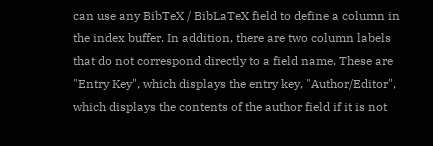can use any BibTeX / BibLaTeX field to define a column in the index buffer. In addition, there are two column labels that do not correspond directly to a field name. These are "Entry Key", which displays the entry key, "Author/Editor", which displays the contents of the author field if it is not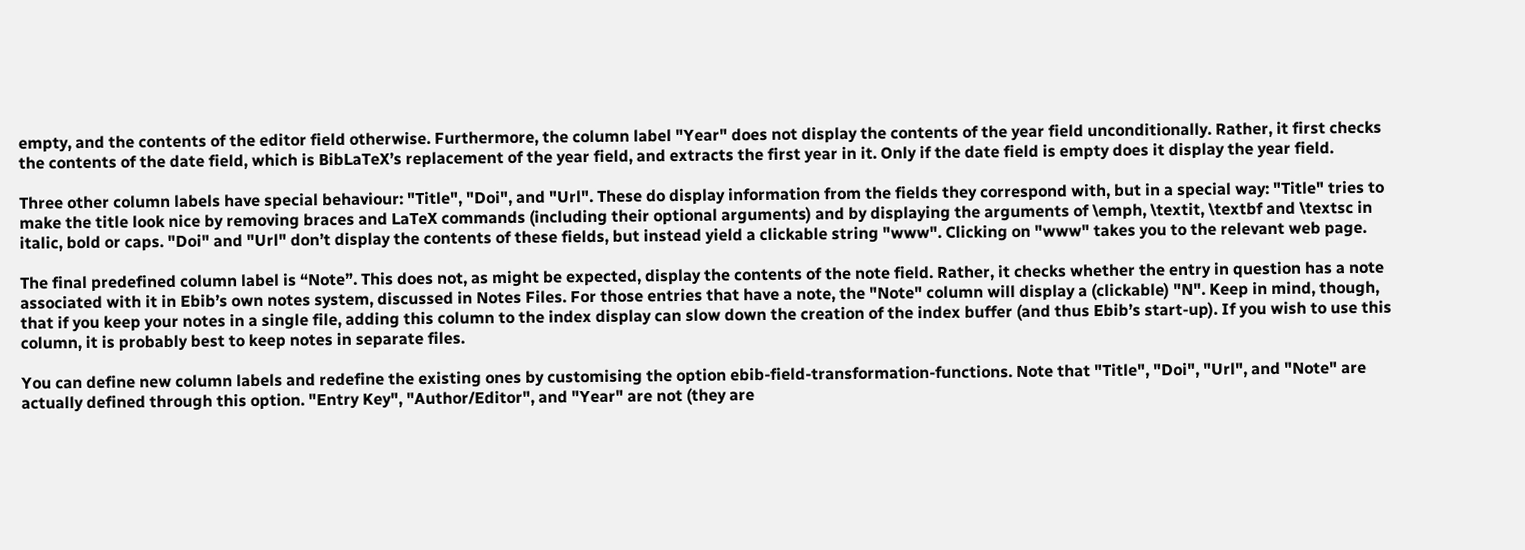empty, and the contents of the editor field otherwise. Furthermore, the column label "Year" does not display the contents of the year field unconditionally. Rather, it first checks the contents of the date field, which is BibLaTeX’s replacement of the year field, and extracts the first year in it. Only if the date field is empty does it display the year field.

Three other column labels have special behaviour: "Title", "Doi", and "Url". These do display information from the fields they correspond with, but in a special way: "Title" tries to make the title look nice by removing braces and LaTeX commands (including their optional arguments) and by displaying the arguments of \emph, \textit, \textbf and \textsc in italic, bold or caps. "Doi" and "Url" don’t display the contents of these fields, but instead yield a clickable string "www". Clicking on "www" takes you to the relevant web page.

The final predefined column label is “Note”. This does not, as might be expected, display the contents of the note field. Rather, it checks whether the entry in question has a note associated with it in Ebib’s own notes system, discussed in Notes Files. For those entries that have a note, the "Note" column will display a (clickable) "N". Keep in mind, though, that if you keep your notes in a single file, adding this column to the index display can slow down the creation of the index buffer (and thus Ebib’s start-up). If you wish to use this column, it is probably best to keep notes in separate files.

You can define new column labels and redefine the existing ones by customising the option ebib-field-transformation-functions. Note that "Title", "Doi", "Url", and "Note" are actually defined through this option. "Entry Key", "Author/Editor", and "Year" are not (they are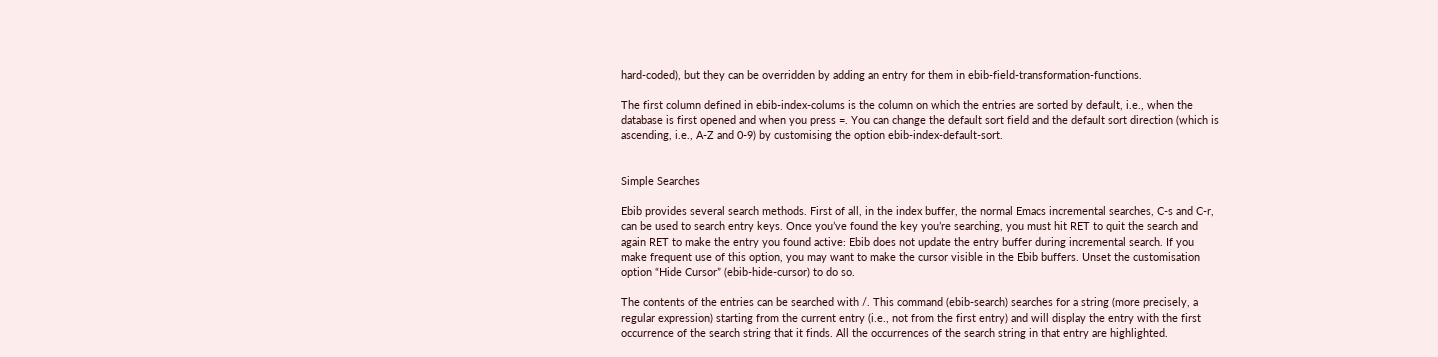hard-coded), but they can be overridden by adding an entry for them in ebib-field-transformation-functions.

The first column defined in ebib-index-colums is the column on which the entries are sorted by default, i.e., when the database is first opened and when you press =. You can change the default sort field and the default sort direction (which is ascending, i.e., A-Z and 0-9) by customising the option ebib-index-default-sort.


Simple Searches

Ebib provides several search methods. First of all, in the index buffer, the normal Emacs incremental searches, C-s and C-r, can be used to search entry keys. Once you’ve found the key you’re searching, you must hit RET to quit the search and again RET to make the entry you found active: Ebib does not update the entry buffer during incremental search. If you make frequent use of this option, you may want to make the cursor visible in the Ebib buffers. Unset the customisation option “Hide Cursor” (ebib-hide-cursor) to do so.

The contents of the entries can be searched with /. This command (ebib-search) searches for a string (more precisely, a regular expression) starting from the current entry (i.e., not from the first entry) and will display the entry with the first occurrence of the search string that it finds. All the occurrences of the search string in that entry are highlighted.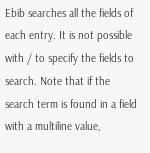Ebib searches all the fields of each entry. It is not possible with / to specify the fields to search. Note that if the search term is found in a field with a multiline value,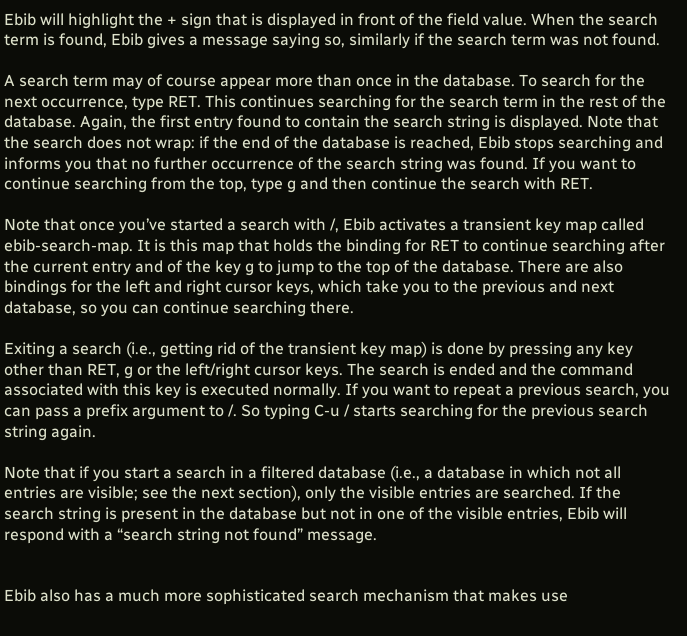Ebib will highlight the + sign that is displayed in front of the field value. When the search term is found, Ebib gives a message saying so, similarly if the search term was not found.

A search term may of course appear more than once in the database. To search for the next occurrence, type RET. This continues searching for the search term in the rest of the database. Again, the first entry found to contain the search string is displayed. Note that the search does not wrap: if the end of the database is reached, Ebib stops searching and informs you that no further occurrence of the search string was found. If you want to continue searching from the top, type g and then continue the search with RET.

Note that once you’ve started a search with /, Ebib activates a transient key map called ebib-search-map. It is this map that holds the binding for RET to continue searching after the current entry and of the key g to jump to the top of the database. There are also bindings for the left and right cursor keys, which take you to the previous and next database, so you can continue searching there.

Exiting a search (i.e., getting rid of the transient key map) is done by pressing any key other than RET, g or the left/right cursor keys. The search is ended and the command associated with this key is executed normally. If you want to repeat a previous search, you can pass a prefix argument to /. So typing C-u / starts searching for the previous search string again.

Note that if you start a search in a filtered database (i.e., a database in which not all entries are visible; see the next section), only the visible entries are searched. If the search string is present in the database but not in one of the visible entries, Ebib will respond with a “search string not found” message.


Ebib also has a much more sophisticated search mechanism that makes use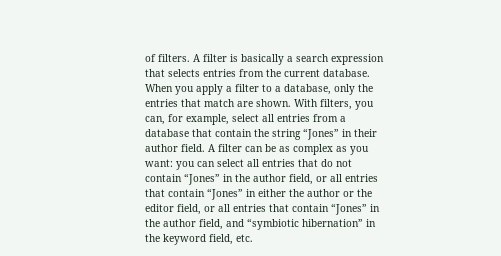of filters. A filter is basically a search expression that selects entries from the current database. When you apply a filter to a database, only the entries that match are shown. With filters, you can, for example, select all entries from a database that contain the string “Jones” in their author field. A filter can be as complex as you want: you can select all entries that do not contain “Jones” in the author field, or all entries that contain “Jones” in either the author or the editor field, or all entries that contain “Jones” in the author field, and “symbiotic hibernation” in the keyword field, etc.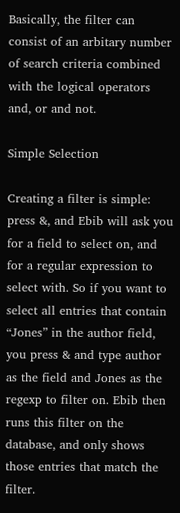Basically, the filter can consist of an arbitary number of search criteria combined with the logical operators and, or and not.

Simple Selection

Creating a filter is simple: press &, and Ebib will ask you for a field to select on, and for a regular expression to select with. So if you want to select all entries that contain “Jones” in the author field, you press & and type author as the field and Jones as the regexp to filter on. Ebib then runs this filter on the database, and only shows those entries that match the filter.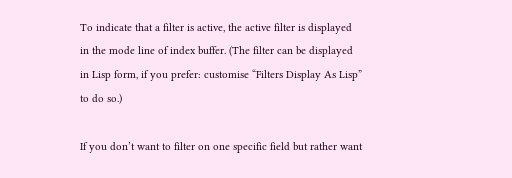To indicate that a filter is active, the active filter is displayed in the mode line of index buffer. (The filter can be displayed in Lisp form, if you prefer: customise “Filters Display As Lisp” to do so.)

If you don’t want to filter on one specific field but rather want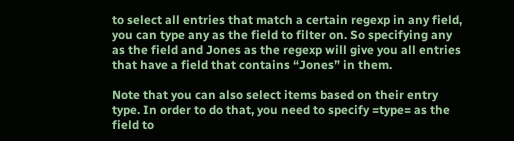to select all entries that match a certain regexp in any field, you can type any as the field to filter on. So specifying any as the field and Jones as the regexp will give you all entries that have a field that contains “Jones” in them.

Note that you can also select items based on their entry type. In order to do that, you need to specify =type= as the field to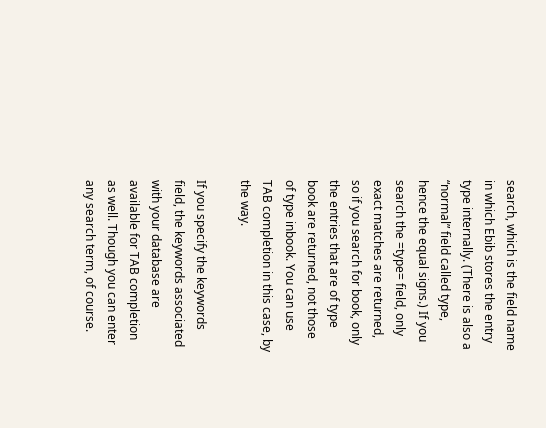search, which is the field name in which Ebib stores the entry type internally. (There is also a “normal” field called type, hence the equal signs.) If you search the =type= field, only exact matches are returned, so if you search for book, only the entries that are of type book are returned, not those of type inbook. You can use TAB completion in this case, by the way.

If you specify the keywords field, the keywords associated with your database are available for TAB completion as well. Though you can enter any search term, of course.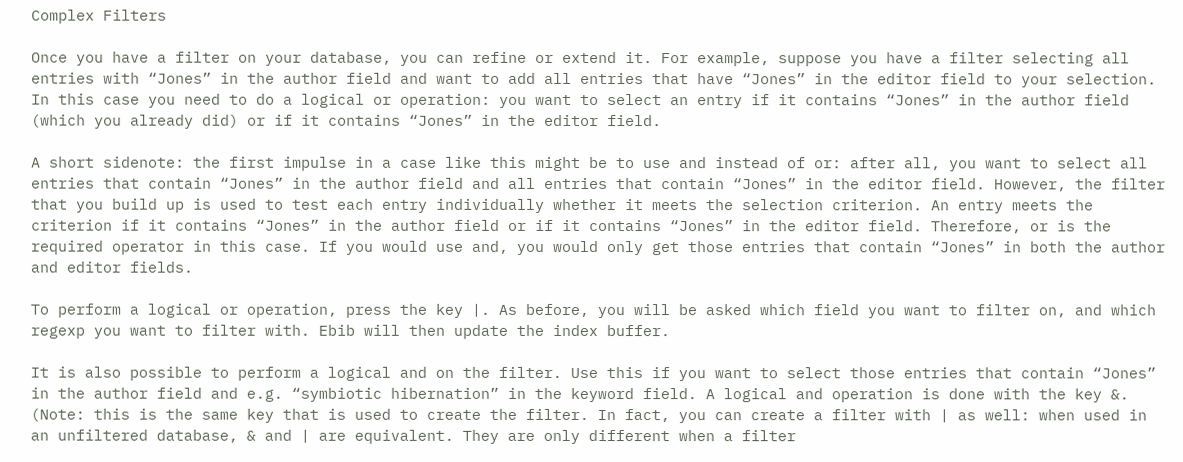Complex Filters

Once you have a filter on your database, you can refine or extend it. For example, suppose you have a filter selecting all entries with “Jones” in the author field and want to add all entries that have “Jones” in the editor field to your selection. In this case you need to do a logical or operation: you want to select an entry if it contains “Jones” in the author field (which you already did) or if it contains “Jones” in the editor field.

A short sidenote: the first impulse in a case like this might be to use and instead of or: after all, you want to select all entries that contain “Jones” in the author field and all entries that contain “Jones” in the editor field. However, the filter that you build up is used to test each entry individually whether it meets the selection criterion. An entry meets the criterion if it contains “Jones” in the author field or if it contains “Jones” in the editor field. Therefore, or is the required operator in this case. If you would use and, you would only get those entries that contain “Jones” in both the author and editor fields.

To perform a logical or operation, press the key |. As before, you will be asked which field you want to filter on, and which regexp you want to filter with. Ebib will then update the index buffer.

It is also possible to perform a logical and on the filter. Use this if you want to select those entries that contain “Jones” in the author field and e.g. “symbiotic hibernation” in the keyword field. A logical and operation is done with the key &. (Note: this is the same key that is used to create the filter. In fact, you can create a filter with | as well: when used in an unfiltered database, & and | are equivalent. They are only different when a filter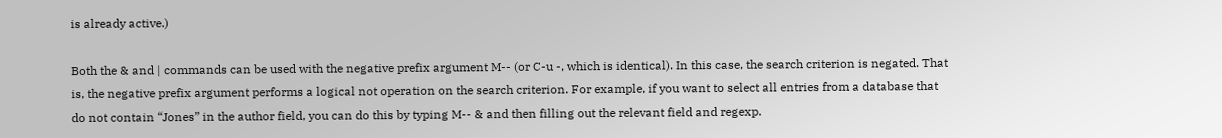is already active.)

Both the & and | commands can be used with the negative prefix argument M-- (or C-u -, which is identical). In this case, the search criterion is negated. That is, the negative prefix argument performs a logical not operation on the search criterion. For example, if you want to select all entries from a database that do not contain “Jones” in the author field, you can do this by typing M-- & and then filling out the relevant field and regexp.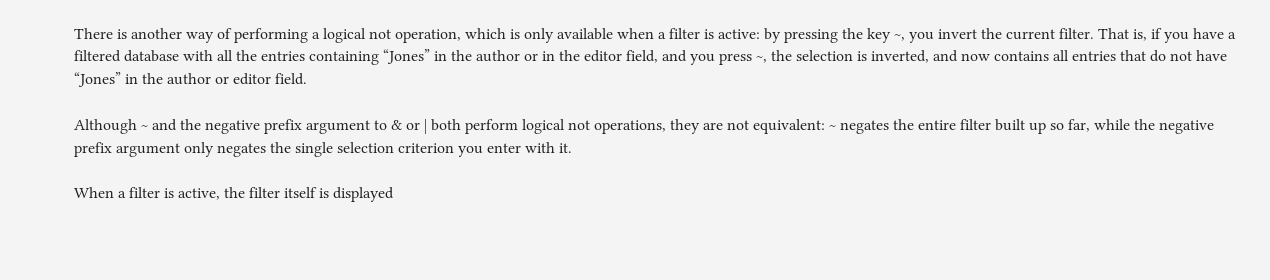There is another way of performing a logical not operation, which is only available when a filter is active: by pressing the key ~, you invert the current filter. That is, if you have a filtered database with all the entries containing “Jones” in the author or in the editor field, and you press ~, the selection is inverted, and now contains all entries that do not have “Jones” in the author or editor field.

Although ~ and the negative prefix argument to & or | both perform logical not operations, they are not equivalent: ~ negates the entire filter built up so far, while the negative prefix argument only negates the single selection criterion you enter with it.

When a filter is active, the filter itself is displayed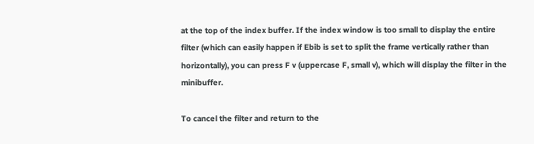at the top of the index buffer. If the index window is too small to display the entire filter (which can easily happen if Ebib is set to split the frame vertically rather than horizontally), you can press F v (uppercase F, small v), which will display the filter in the minibuffer.

To cancel the filter and return to the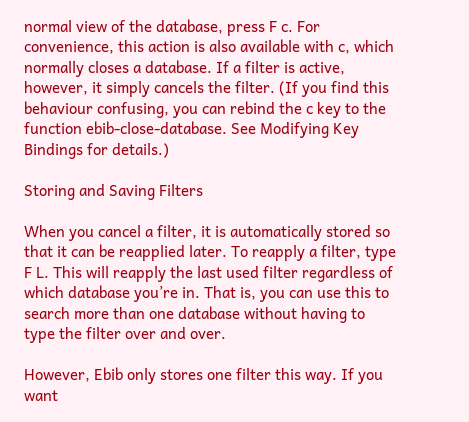normal view of the database, press F c. For convenience, this action is also available with c, which normally closes a database. If a filter is active, however, it simply cancels the filter. (If you find this behaviour confusing, you can rebind the c key to the function ebib-close-database. See Modifying Key Bindings for details.)

Storing and Saving Filters

When you cancel a filter, it is automatically stored so that it can be reapplied later. To reapply a filter, type F L. This will reapply the last used filter regardless of which database you’re in. That is, you can use this to search more than one database without having to type the filter over and over.

However, Ebib only stores one filter this way. If you want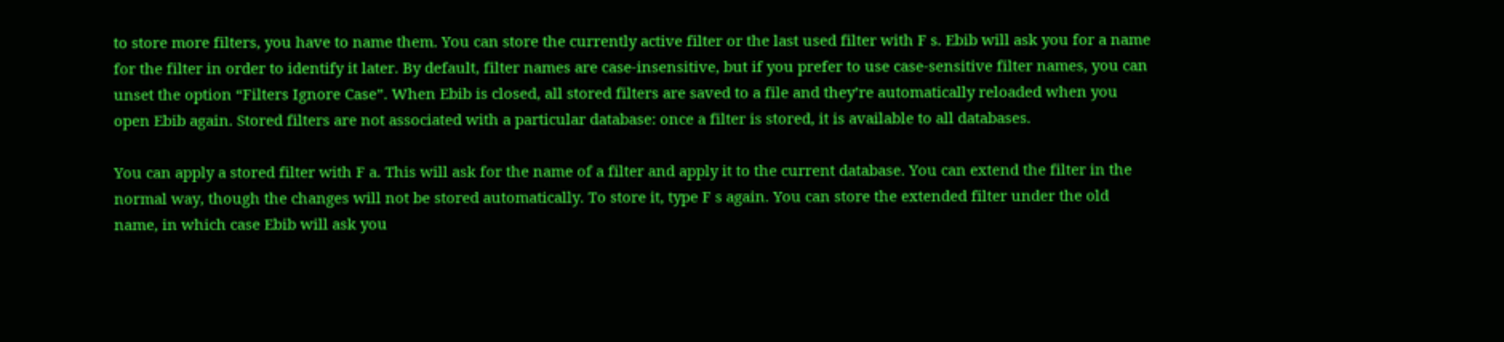to store more filters, you have to name them. You can store the currently active filter or the last used filter with F s. Ebib will ask you for a name for the filter in order to identify it later. By default, filter names are case-insensitive, but if you prefer to use case-sensitive filter names, you can unset the option “Filters Ignore Case”. When Ebib is closed, all stored filters are saved to a file and they’re automatically reloaded when you open Ebib again. Stored filters are not associated with a particular database: once a filter is stored, it is available to all databases.

You can apply a stored filter with F a. This will ask for the name of a filter and apply it to the current database. You can extend the filter in the normal way, though the changes will not be stored automatically. To store it, type F s again. You can store the extended filter under the old name, in which case Ebib will ask you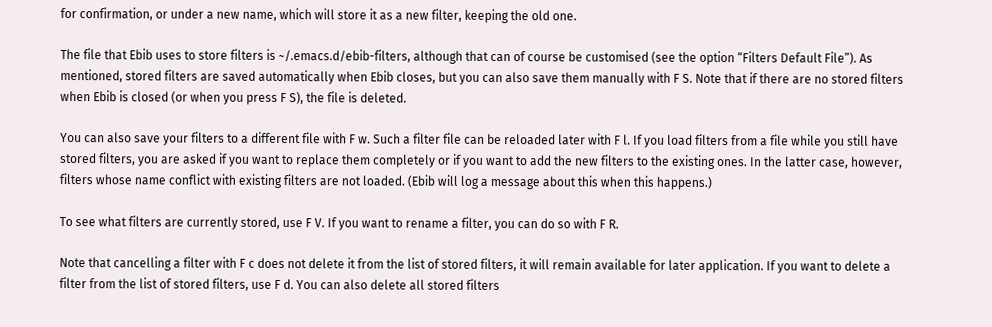for confirmation, or under a new name, which will store it as a new filter, keeping the old one.

The file that Ebib uses to store filters is ~/.emacs.d/ebib-filters, although that can of course be customised (see the option “Filters Default File”). As mentioned, stored filters are saved automatically when Ebib closes, but you can also save them manually with F S. Note that if there are no stored filters when Ebib is closed (or when you press F S), the file is deleted.

You can also save your filters to a different file with F w. Such a filter file can be reloaded later with F l. If you load filters from a file while you still have stored filters, you are asked if you want to replace them completely or if you want to add the new filters to the existing ones. In the latter case, however, filters whose name conflict with existing filters are not loaded. (Ebib will log a message about this when this happens.)

To see what filters are currently stored, use F V. If you want to rename a filter, you can do so with F R.

Note that cancelling a filter with F c does not delete it from the list of stored filters, it will remain available for later application. If you want to delete a filter from the list of stored filters, use F d. You can also delete all stored filters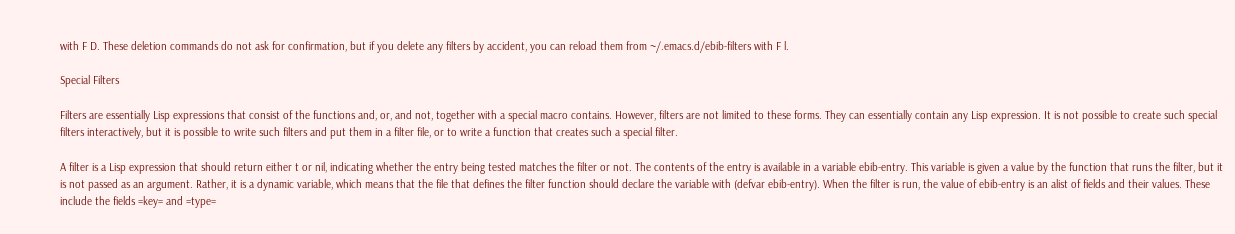with F D. These deletion commands do not ask for confirmation, but if you delete any filters by accident, you can reload them from ~/.emacs.d/ebib-filters with F l.

Special Filters

Filters are essentially Lisp expressions that consist of the functions and, or, and not, together with a special macro contains. However, filters are not limited to these forms. They can essentially contain any Lisp expression. It is not possible to create such special filters interactively, but it is possible to write such filters and put them in a filter file, or to write a function that creates such a special filter.

A filter is a Lisp expression that should return either t or nil, indicating whether the entry being tested matches the filter or not. The contents of the entry is available in a variable ebib-entry. This variable is given a value by the function that runs the filter, but it is not passed as an argument. Rather, it is a dynamic variable, which means that the file that defines the filter function should declare the variable with (defvar ebib-entry). When the filter is run, the value of ebib-entry is an alist of fields and their values. These include the fields =key= and =type=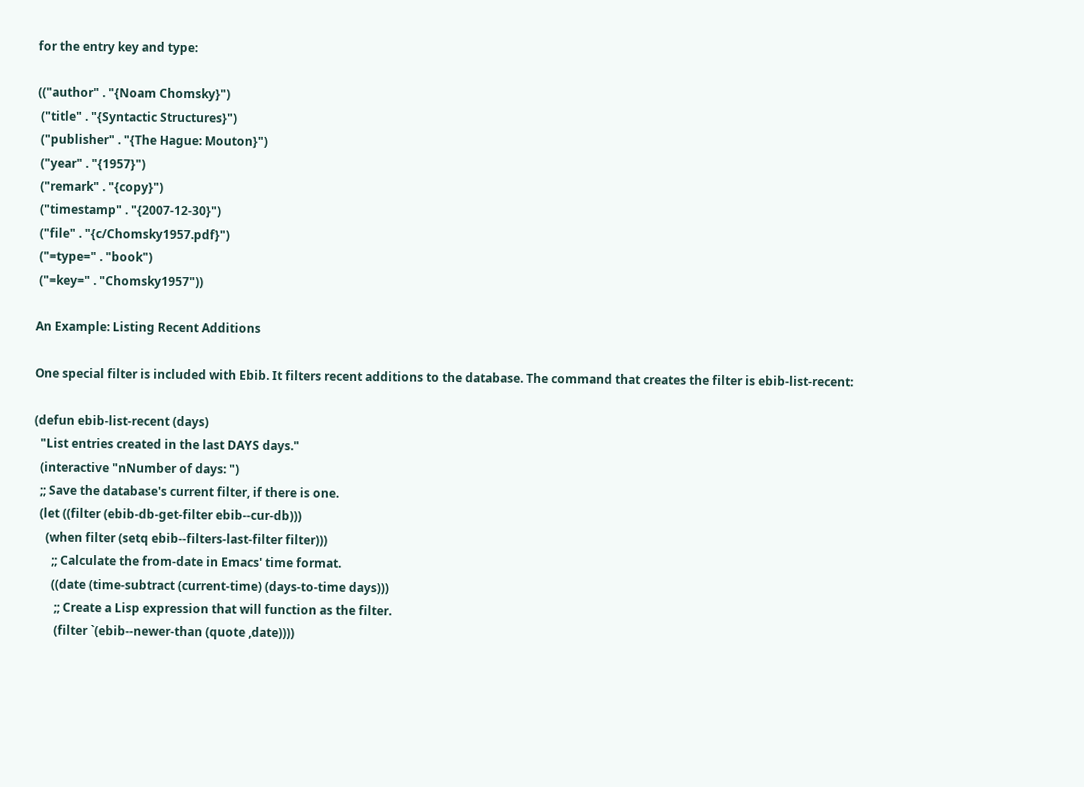for the entry key and type:

(("author" . "{Noam Chomsky}")
 ("title" . "{Syntactic Structures}")
 ("publisher" . "{The Hague: Mouton}")
 ("year" . "{1957}")
 ("remark" . "{copy}")
 ("timestamp" . "{2007-12-30}")
 ("file" . "{c/Chomsky1957.pdf}")
 ("=type=" . "book")
 ("=key=" . "Chomsky1957"))

An Example: Listing Recent Additions

One special filter is included with Ebib. It filters recent additions to the database. The command that creates the filter is ebib-list-recent:

(defun ebib-list-recent (days)
  "List entries created in the last DAYS days."
  (interactive "nNumber of days: ")
  ;; Save the database's current filter, if there is one.
  (let ((filter (ebib-db-get-filter ebib--cur-db)))
    (when filter (setq ebib--filters-last-filter filter)))
      ;; Calculate the from-date in Emacs' time format.
      ((date (time-subtract (current-time) (days-to-time days)))
       ;; Create a Lisp expression that will function as the filter.
       (filter `(ebib--newer-than (quote ,date))))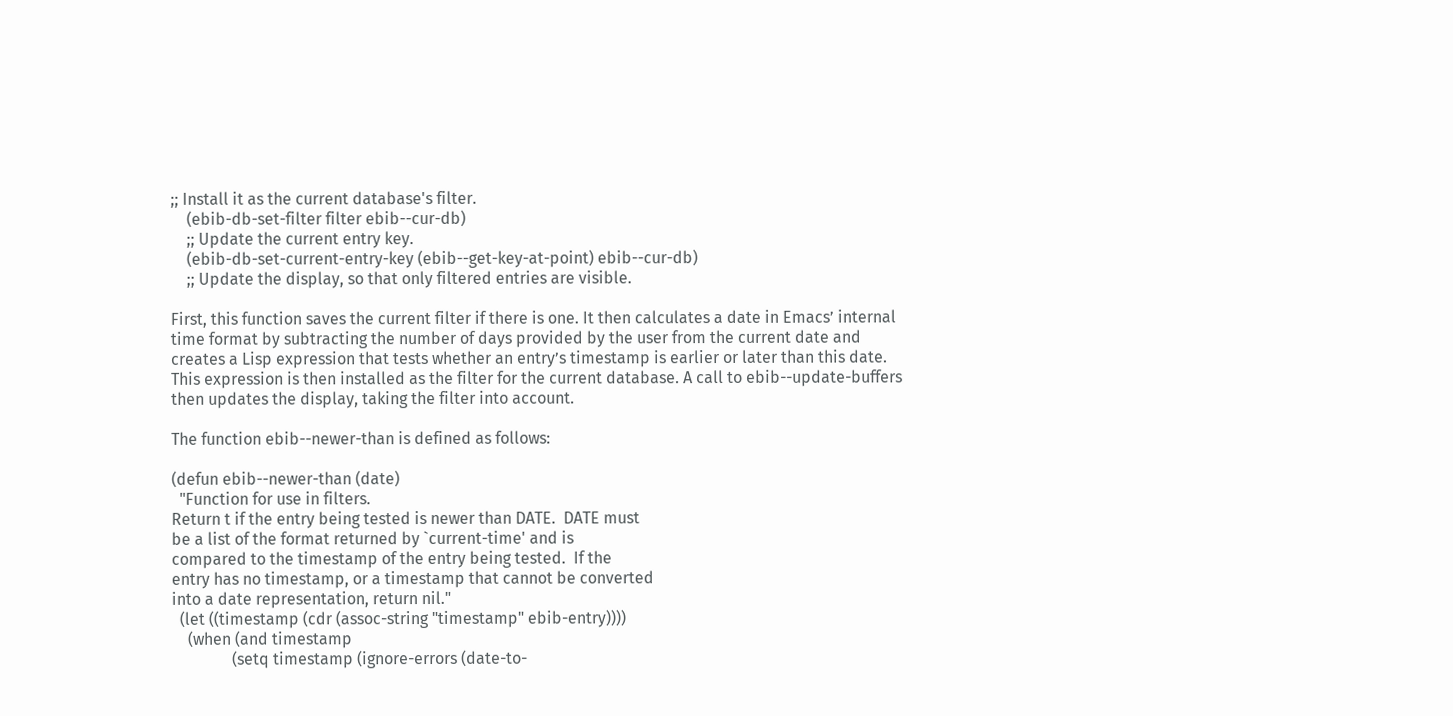;; Install it as the current database's filter.
    (ebib-db-set-filter filter ebib--cur-db)
    ;; Update the current entry key.
    (ebib-db-set-current-entry-key (ebib--get-key-at-point) ebib--cur-db)
    ;; Update the display, so that only filtered entries are visible.

First, this function saves the current filter if there is one. It then calculates a date in Emacs’ internal time format by subtracting the number of days provided by the user from the current date and creates a Lisp expression that tests whether an entry’s timestamp is earlier or later than this date. This expression is then installed as the filter for the current database. A call to ebib--update-buffers then updates the display, taking the filter into account.

The function ebib--newer-than is defined as follows:

(defun ebib--newer-than (date)
  "Function for use in filters.
Return t if the entry being tested is newer than DATE.  DATE must
be a list of the format returned by `current-time' and is
compared to the timestamp of the entry being tested.  If the
entry has no timestamp, or a timestamp that cannot be converted
into a date representation, return nil."
  (let ((timestamp (cdr (assoc-string "timestamp" ebib-entry))))
    (when (and timestamp
               (setq timestamp (ignore-errors (date-to-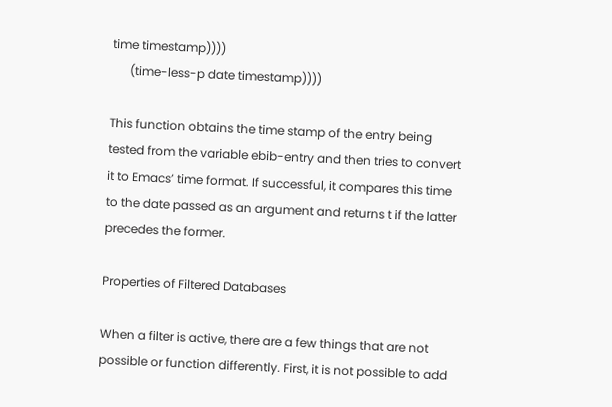time timestamp))))
      (time-less-p date timestamp))))

This function obtains the time stamp of the entry being tested from the variable ebib-entry and then tries to convert it to Emacs’ time format. If successful, it compares this time to the date passed as an argument and returns t if the latter precedes the former.

Properties of Filtered Databases

When a filter is active, there are a few things that are not possible or function differently. First, it is not possible to add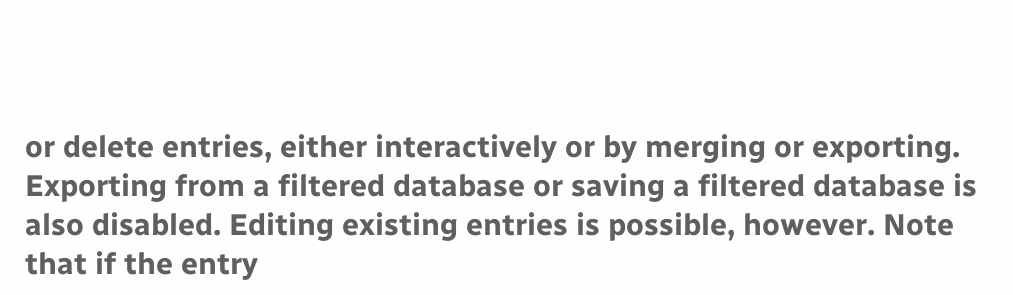or delete entries, either interactively or by merging or exporting. Exporting from a filtered database or saving a filtered database is also disabled. Editing existing entries is possible, however. Note that if the entry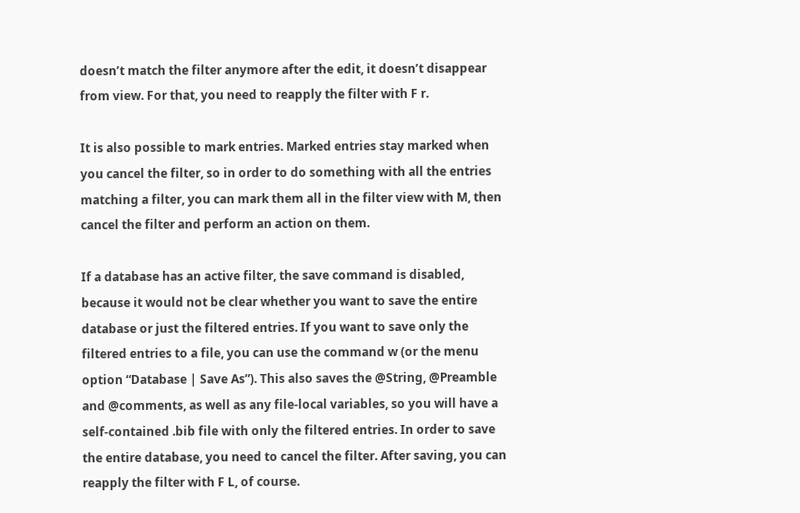doesn’t match the filter anymore after the edit, it doesn’t disappear from view. For that, you need to reapply the filter with F r.

It is also possible to mark entries. Marked entries stay marked when you cancel the filter, so in order to do something with all the entries matching a filter, you can mark them all in the filter view with M, then cancel the filter and perform an action on them.

If a database has an active filter, the save command is disabled, because it would not be clear whether you want to save the entire database or just the filtered entries. If you want to save only the filtered entries to a file, you can use the command w (or the menu option “Database | Save As”). This also saves the @String, @Preamble and @comments, as well as any file-local variables, so you will have a self-contained .bib file with only the filtered entries. In order to save the entire database, you need to cancel the filter. After saving, you can reapply the filter with F L, of course.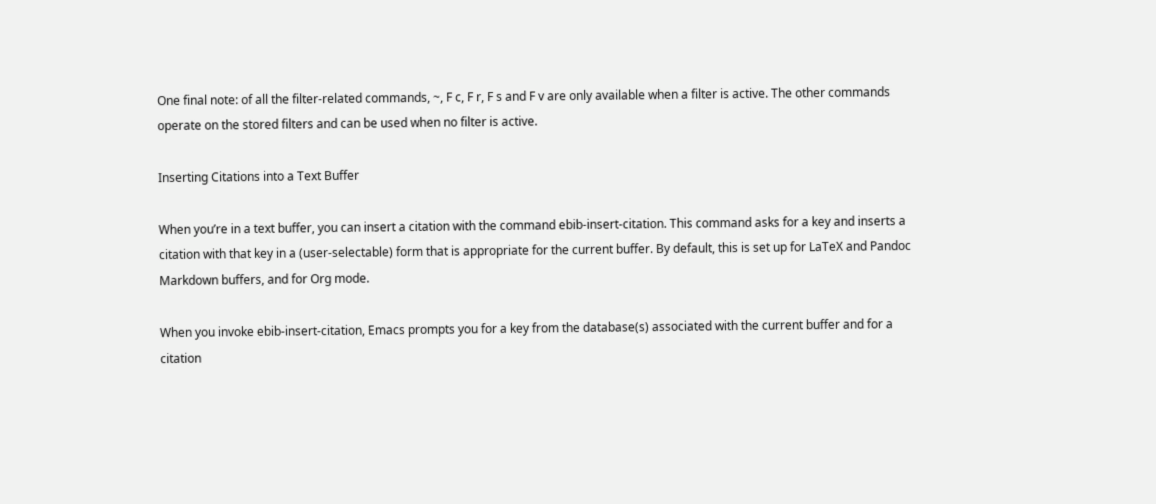One final note: of all the filter-related commands, ~, F c, F r, F s and F v are only available when a filter is active. The other commands operate on the stored filters and can be used when no filter is active.

Inserting Citations into a Text Buffer

When you’re in a text buffer, you can insert a citation with the command ebib-insert-citation. This command asks for a key and inserts a citation with that key in a (user-selectable) form that is appropriate for the current buffer. By default, this is set up for LaTeX and Pandoc Markdown buffers, and for Org mode.

When you invoke ebib-insert-citation, Emacs prompts you for a key from the database(s) associated with the current buffer and for a citation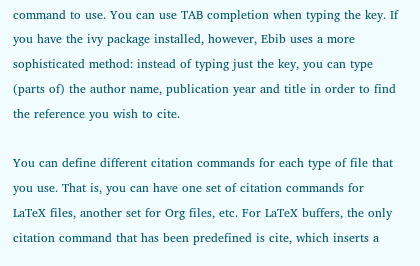command to use. You can use TAB completion when typing the key. If you have the ivy package installed, however, Ebib uses a more sophisticated method: instead of typing just the key, you can type (parts of) the author name, publication year and title in order to find the reference you wish to cite.

You can define different citation commands for each type of file that you use. That is, you can have one set of citation commands for LaTeX files, another set for Org files, etc. For LaTeX buffers, the only citation command that has been predefined is cite, which inserts a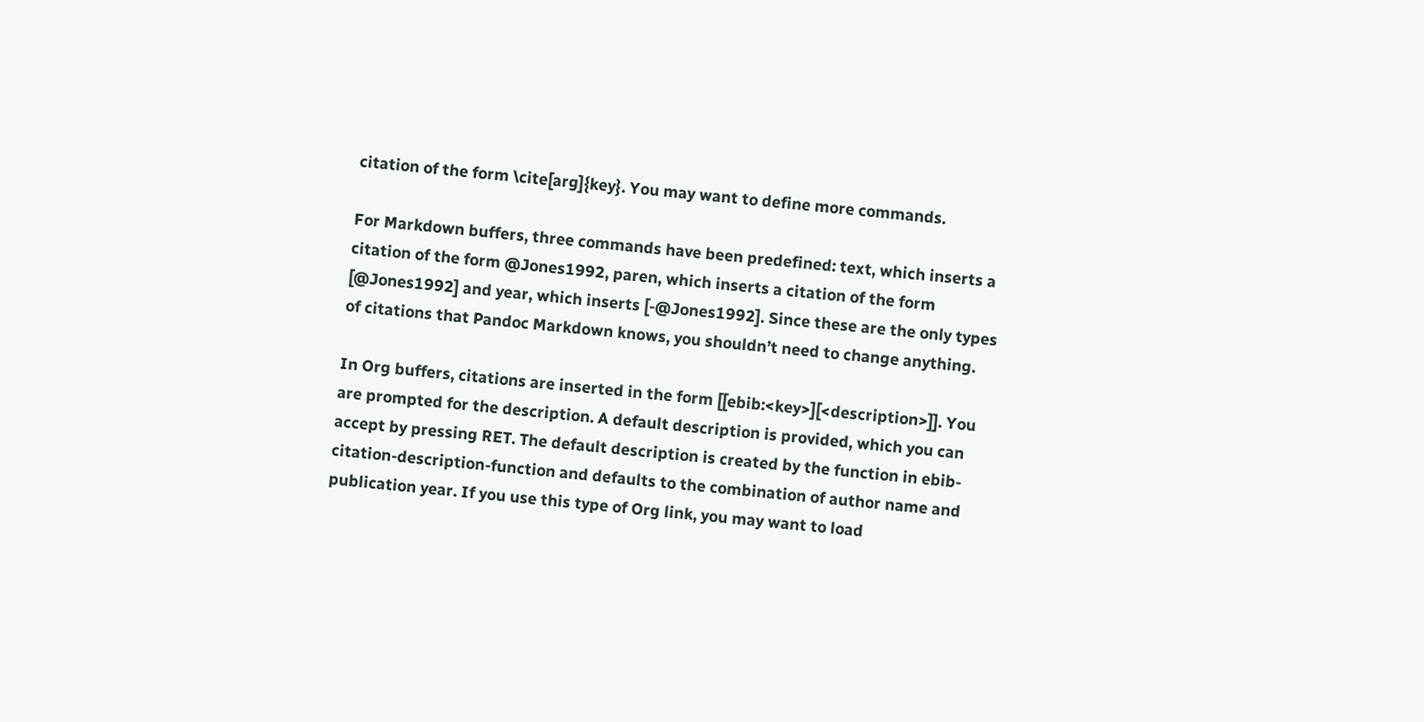citation of the form \cite[arg]{key}. You may want to define more commands.

For Markdown buffers, three commands have been predefined: text, which inserts a citation of the form @Jones1992, paren, which inserts a citation of the form [@Jones1992] and year, which inserts [-@Jones1992]. Since these are the only types of citations that Pandoc Markdown knows, you shouldn’t need to change anything.

In Org buffers, citations are inserted in the form [[ebib:<key>][<description>]]. You are prompted for the description. A default description is provided, which you can accept by pressing RET. The default description is created by the function in ebib-citation-description-function and defaults to the combination of author name and publication year. If you use this type of Org link, you may want to load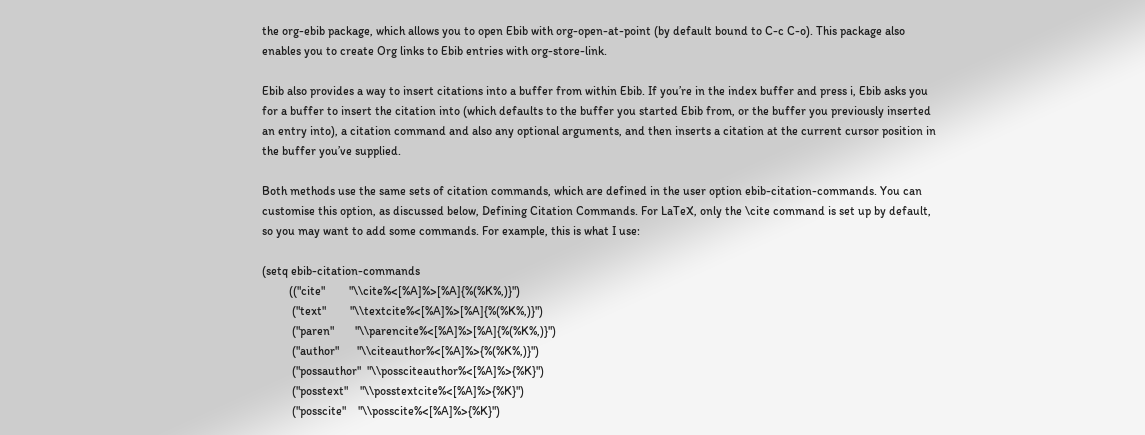the org-ebib package, which allows you to open Ebib with org-open-at-point (by default bound to C-c C-o). This package also enables you to create Org links to Ebib entries with org-store-link.

Ebib also provides a way to insert citations into a buffer from within Ebib. If you’re in the index buffer and press i, Ebib asks you for a buffer to insert the citation into (which defaults to the buffer you started Ebib from, or the buffer you previously inserted an entry into), a citation command and also any optional arguments, and then inserts a citation at the current cursor position in the buffer you’ve supplied.

Both methods use the same sets of citation commands, which are defined in the user option ebib-citation-commands. You can customise this option, as discussed below, Defining Citation Commands. For LaTeX, only the \cite command is set up by default, so you may want to add some commands. For example, this is what I use:

(setq ebib-citation-commands
         (("cite"        "\\cite%<[%A]%>[%A]{%(%K%,)}")
          ("text"        "\\textcite%<[%A]%>[%A]{%(%K%,)}")
          ("paren"       "\\parencite%<[%A]%>[%A]{%(%K%,)}")
          ("author"      "\\citeauthor%<[%A]%>{%(%K%,)}")
          ("possauthor"  "\\possciteauthor%<[%A]%>{%K}")
          ("posstext"    "\\posstextcite%<[%A]%>{%K}")
          ("posscite"    "\\posscite%<[%A]%>{%K}")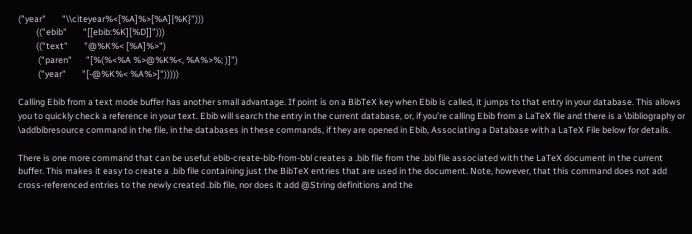("year"        "\\citeyear%<[%A]%>[%A]{%K}")))
         (("ebib"        "[[ebib:%K][%D]]")))
         (("text"        "@%K%< [%A]%>")
          ("paren"       "[%(%<%A %>@%K%<, %A%>%; )]")
          ("year"        "[-@%K%< %A%>]")))))

Calling Ebib from a text mode buffer has another small advantage. If point is on a BibTeX key when Ebib is called, it jumps to that entry in your database. This allows you to quickly check a reference in your text. Ebib will search the entry in the current database, or, if you’re calling Ebib from a LaTeX file and there is a \bibliography or \addbibresource command in the file, in the databases in these commands, if they are opened in Ebib, Associating a Database with a LaTeX File below for details.

There is one more command that can be useful: ebib-create-bib-from-bbl creates a .bib file from the .bbl file associated with the LaTeX document in the current buffer. This makes it easy to create a .bib file containing just the BibTeX entries that are used in the document. Note, however, that this command does not add cross-referenced entries to the newly created .bib file, nor does it add @String definitions and the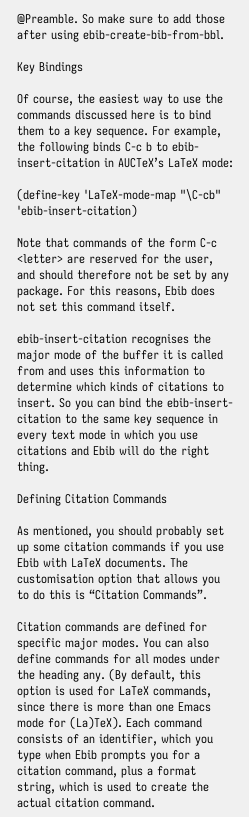@Preamble. So make sure to add those after using ebib-create-bib-from-bbl.

Key Bindings

Of course, the easiest way to use the commands discussed here is to bind them to a key sequence. For example, the following binds C-c b to ebib-insert-citation in AUCTeX’s LaTeX mode:

(define-key 'LaTeX-mode-map "\C-cb" 'ebib-insert-citation)

Note that commands of the form C-c <letter> are reserved for the user, and should therefore not be set by any package. For this reasons, Ebib does not set this command itself.

ebib-insert-citation recognises the major mode of the buffer it is called from and uses this information to determine which kinds of citations to insert. So you can bind the ebib-insert-citation to the same key sequence in every text mode in which you use citations and Ebib will do the right thing.

Defining Citation Commands

As mentioned, you should probably set up some citation commands if you use Ebib with LaTeX documents. The customisation option that allows you to do this is “Citation Commands”.

Citation commands are defined for specific major modes. You can also define commands for all modes under the heading any. (By default, this option is used for LaTeX commands, since there is more than one Emacs mode for (La)TeX). Each command consists of an identifier, which you type when Ebib prompts you for a citation command, plus a format string, which is used to create the actual citation command.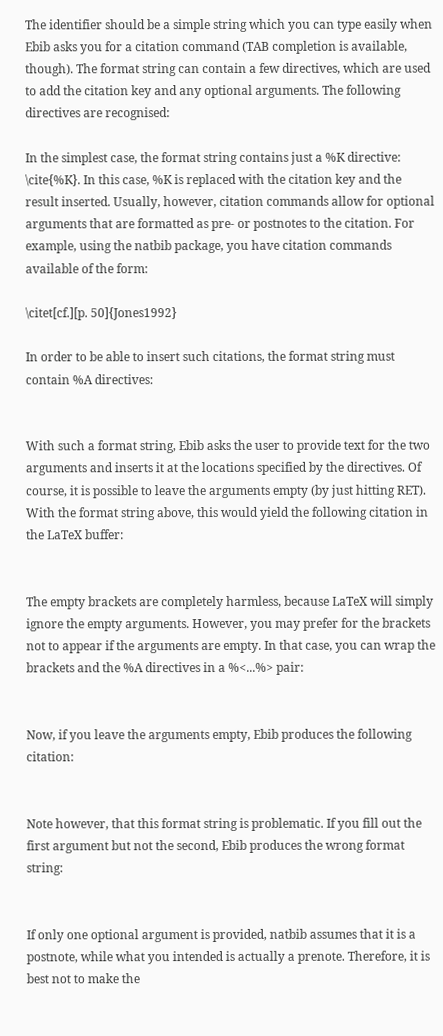The identifier should be a simple string which you can type easily when Ebib asks you for a citation command (TAB completion is available, though). The format string can contain a few directives, which are used to add the citation key and any optional arguments. The following directives are recognised:

In the simplest case, the format string contains just a %K directive: \cite{%K}. In this case, %K is replaced with the citation key and the result inserted. Usually, however, citation commands allow for optional arguments that are formatted as pre- or postnotes to the citation. For example, using the natbib package, you have citation commands available of the form:

\citet[cf.][p. 50]{Jones1992}

In order to be able to insert such citations, the format string must contain %A directives:


With such a format string, Ebib asks the user to provide text for the two arguments and inserts it at the locations specified by the directives. Of course, it is possible to leave the arguments empty (by just hitting RET). With the format string above, this would yield the following citation in the LaTeX buffer:


The empty brackets are completely harmless, because LaTeX will simply ignore the empty arguments. However, you may prefer for the brackets not to appear if the arguments are empty. In that case, you can wrap the brackets and the %A directives in a %<...%> pair:


Now, if you leave the arguments empty, Ebib produces the following citation:


Note however, that this format string is problematic. If you fill out the first argument but not the second, Ebib produces the wrong format string:


If only one optional argument is provided, natbib assumes that it is a postnote, while what you intended is actually a prenote. Therefore, it is best not to make the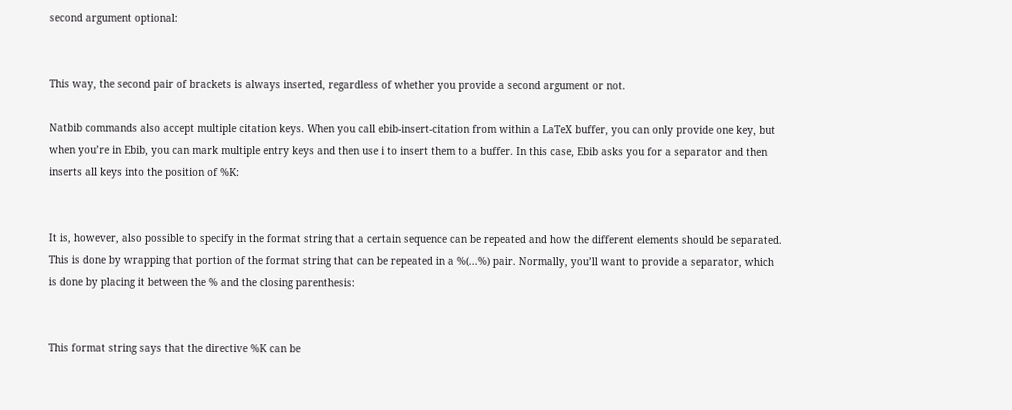second argument optional:


This way, the second pair of brackets is always inserted, regardless of whether you provide a second argument or not.

Natbib commands also accept multiple citation keys. When you call ebib-insert-citation from within a LaTeX buffer, you can only provide one key, but when you’re in Ebib, you can mark multiple entry keys and then use i to insert them to a buffer. In this case, Ebib asks you for a separator and then inserts all keys into the position of %K:


It is, however, also possible to specify in the format string that a certain sequence can be repeated and how the different elements should be separated. This is done by wrapping that portion of the format string that can be repeated in a %(...%) pair. Normally, you’ll want to provide a separator, which is done by placing it between the % and the closing parenthesis:


This format string says that the directive %K can be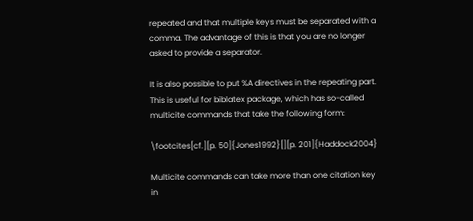repeated and that multiple keys must be separated with a comma. The advantage of this is that you are no longer asked to provide a separator.

It is also possible to put %A directives in the repeating part. This is useful for biblatex package, which has so-called multicite commands that take the following form:

\footcites[cf.][p. 50]{Jones1992}[][p. 201]{Haddock2004}

Multicite commands can take more than one citation key in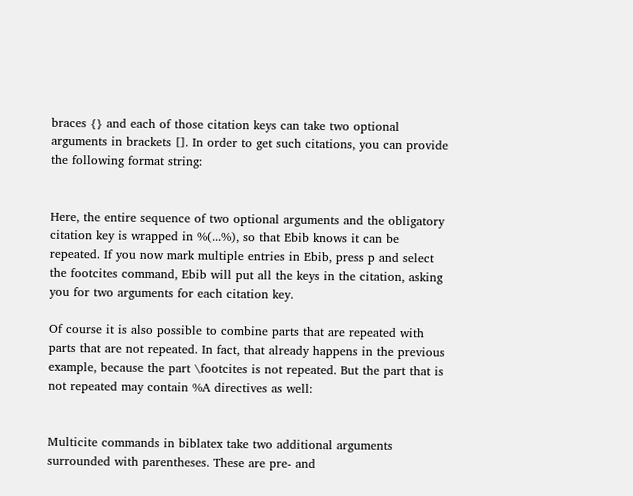braces {} and each of those citation keys can take two optional arguments in brackets []. In order to get such citations, you can provide the following format string:


Here, the entire sequence of two optional arguments and the obligatory citation key is wrapped in %(...%), so that Ebib knows it can be repeated. If you now mark multiple entries in Ebib, press p and select the footcites command, Ebib will put all the keys in the citation, asking you for two arguments for each citation key.

Of course it is also possible to combine parts that are repeated with parts that are not repeated. In fact, that already happens in the previous example, because the part \footcites is not repeated. But the part that is not repeated may contain %A directives as well:


Multicite commands in biblatex take two additional arguments surrounded with parentheses. These are pre- and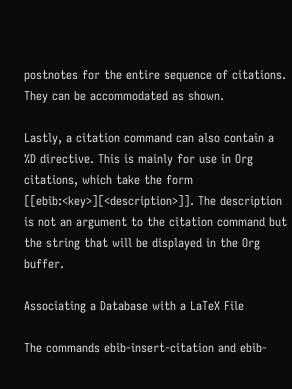postnotes for the entire sequence of citations. They can be accommodated as shown.

Lastly, a citation command can also contain a %D directive. This is mainly for use in Org citations, which take the form [[ebib:<key>][<description>]]. The description is not an argument to the citation command but the string that will be displayed in the Org buffer.

Associating a Database with a LaTeX File

The commands ebib-insert-citation and ebib-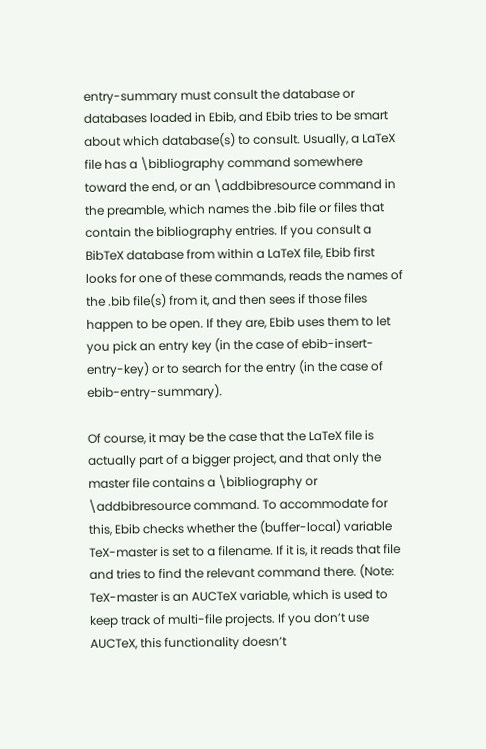entry-summary must consult the database or databases loaded in Ebib, and Ebib tries to be smart about which database(s) to consult. Usually, a LaTeX file has a \bibliography command somewhere toward the end, or an \addbibresource command in the preamble, which names the .bib file or files that contain the bibliography entries. If you consult a BibTeX database from within a LaTeX file, Ebib first looks for one of these commands, reads the names of the .bib file(s) from it, and then sees if those files happen to be open. If they are, Ebib uses them to let you pick an entry key (in the case of ebib-insert-entry-key) or to search for the entry (in the case of ebib-entry-summary).

Of course, it may be the case that the LaTeX file is actually part of a bigger project, and that only the master file contains a \bibliography or \addbibresource command. To accommodate for this, Ebib checks whether the (buffer-local) variable TeX-master is set to a filename. If it is, it reads that file and tries to find the relevant command there. (Note: TeX-master is an AUCTeX variable, which is used to keep track of multi-file projects. If you don’t use AUCTeX, this functionality doesn’t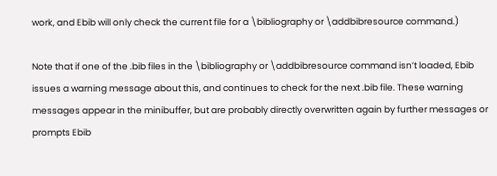work, and Ebib will only check the current file for a \bibliography or \addbibresource command.)

Note that if one of the .bib files in the \bibliography or \addbibresource command isn’t loaded, Ebib issues a warning message about this, and continues to check for the next .bib file. These warning messages appear in the minibuffer, but are probably directly overwritten again by further messages or prompts Ebib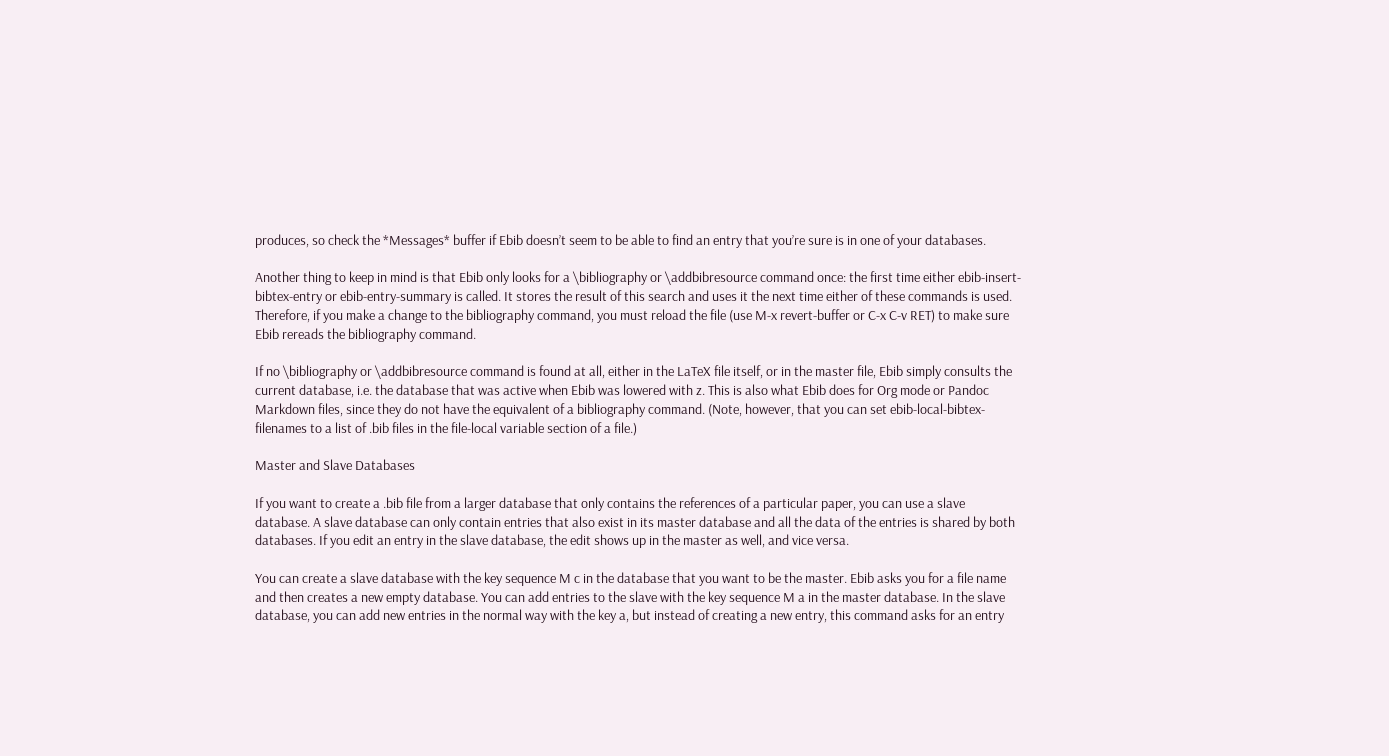produces, so check the *Messages* buffer if Ebib doesn’t seem to be able to find an entry that you’re sure is in one of your databases.

Another thing to keep in mind is that Ebib only looks for a \bibliography or \addbibresource command once: the first time either ebib-insert-bibtex-entry or ebib-entry-summary is called. It stores the result of this search and uses it the next time either of these commands is used. Therefore, if you make a change to the bibliography command, you must reload the file (use M-x revert-buffer or C-x C-v RET) to make sure Ebib rereads the bibliography command.

If no \bibliography or \addbibresource command is found at all, either in the LaTeX file itself, or in the master file, Ebib simply consults the current database, i.e. the database that was active when Ebib was lowered with z. This is also what Ebib does for Org mode or Pandoc Markdown files, since they do not have the equivalent of a bibliography command. (Note, however, that you can set ebib-local-bibtex-filenames to a list of .bib files in the file-local variable section of a file.)

Master and Slave Databases

If you want to create a .bib file from a larger database that only contains the references of a particular paper, you can use a slave database. A slave database can only contain entries that also exist in its master database and all the data of the entries is shared by both databases. If you edit an entry in the slave database, the edit shows up in the master as well, and vice versa.

You can create a slave database with the key sequence M c in the database that you want to be the master. Ebib asks you for a file name and then creates a new empty database. You can add entries to the slave with the key sequence M a in the master database. In the slave database, you can add new entries in the normal way with the key a, but instead of creating a new entry, this command asks for an entry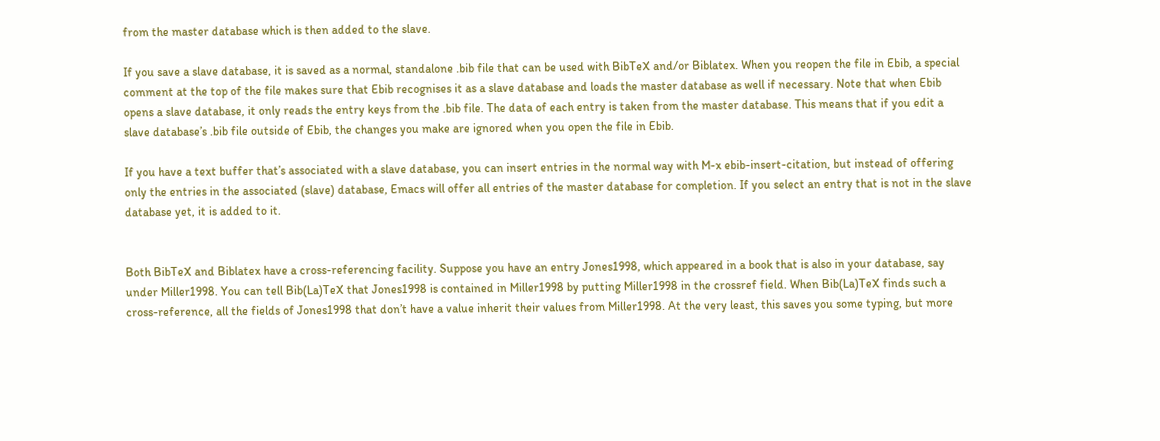from the master database which is then added to the slave.

If you save a slave database, it is saved as a normal, standalone .bib file that can be used with BibTeX and/or Biblatex. When you reopen the file in Ebib, a special comment at the top of the file makes sure that Ebib recognises it as a slave database and loads the master database as well if necessary. Note that when Ebib opens a slave database, it only reads the entry keys from the .bib file. The data of each entry is taken from the master database. This means that if you edit a slave database’s .bib file outside of Ebib, the changes you make are ignored when you open the file in Ebib.

If you have a text buffer that’s associated with a slave database, you can insert entries in the normal way with M-x ebib-insert-citation, but instead of offering only the entries in the associated (slave) database, Emacs will offer all entries of the master database for completion. If you select an entry that is not in the slave database yet, it is added to it.


Both BibTeX and Biblatex have a cross-referencing facility. Suppose you have an entry Jones1998, which appeared in a book that is also in your database, say under Miller1998. You can tell Bib(La)TeX that Jones1998 is contained in Miller1998 by putting Miller1998 in the crossref field. When Bib(La)TeX finds such a cross-reference, all the fields of Jones1998 that don’t have a value inherit their values from Miller1998. At the very least, this saves you some typing, but more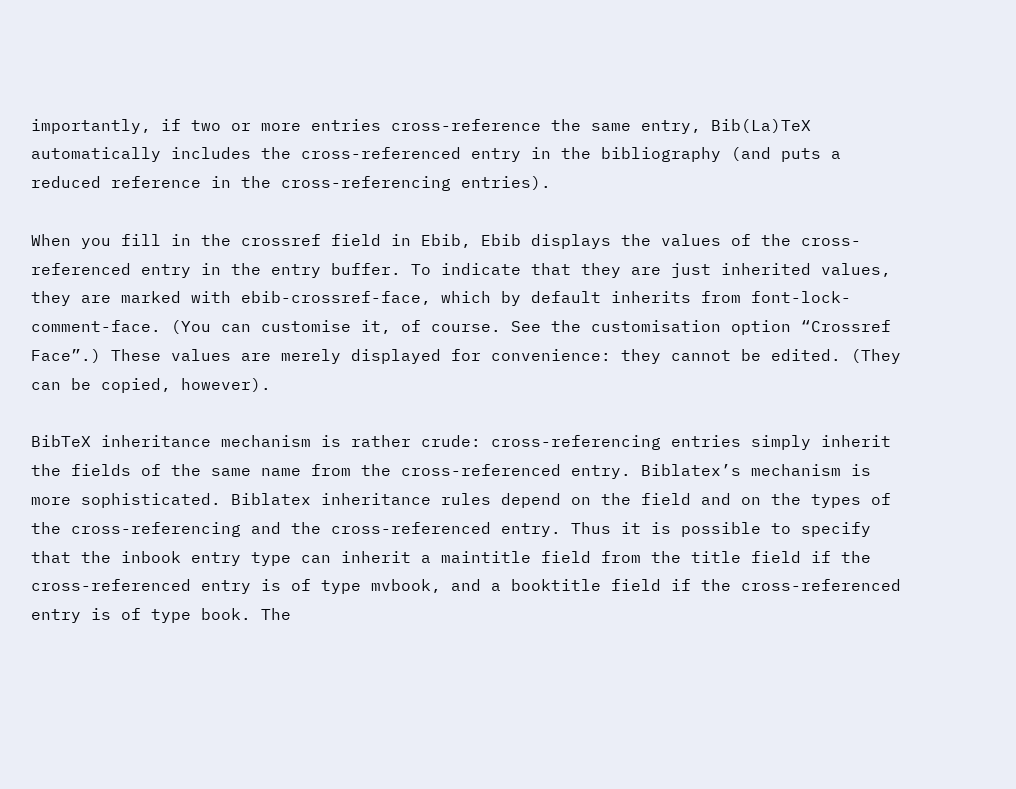importantly, if two or more entries cross-reference the same entry, Bib(La)TeX automatically includes the cross-referenced entry in the bibliography (and puts a reduced reference in the cross-referencing entries).

When you fill in the crossref field in Ebib, Ebib displays the values of the cross-referenced entry in the entry buffer. To indicate that they are just inherited values, they are marked with ebib-crossref-face, which by default inherits from font-lock-comment-face. (You can customise it, of course. See the customisation option “Crossref Face”.) These values are merely displayed for convenience: they cannot be edited. (They can be copied, however).

BibTeX inheritance mechanism is rather crude: cross-referencing entries simply inherit the fields of the same name from the cross-referenced entry. Biblatex’s mechanism is more sophisticated. Biblatex inheritance rules depend on the field and on the types of the cross-referencing and the cross-referenced entry. Thus it is possible to specify that the inbook entry type can inherit a maintitle field from the title field if the cross-referenced entry is of type mvbook, and a booktitle field if the cross-referenced entry is of type book. The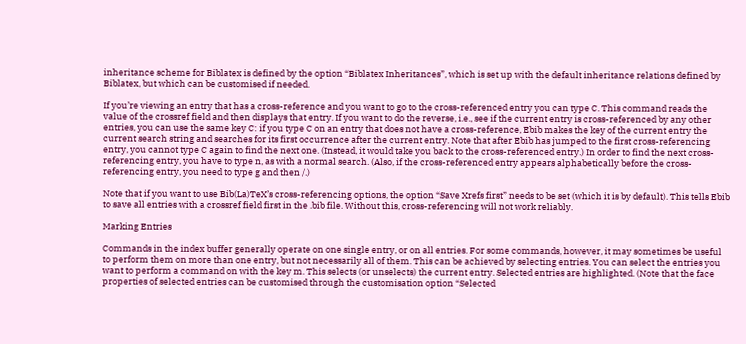inheritance scheme for Biblatex is defined by the option “Biblatex Inheritances”, which is set up with the default inheritance relations defined by Biblatex, but which can be customised if needed.

If you’re viewing an entry that has a cross-reference and you want to go to the cross-referenced entry you can type C. This command reads the value of the crossref field and then displays that entry. If you want to do the reverse, i.e., see if the current entry is cross-referenced by any other entries, you can use the same key C: if you type C on an entry that does not have a cross-reference, Ebib makes the key of the current entry the current search string and searches for its first occurrence after the current entry. Note that after Ebib has jumped to the first cross-referencing entry, you cannot type C again to find the next one. (Instead, it would take you back to the cross-referenced entry.) In order to find the next cross-referencing entry, you have to type n, as with a normal search. (Also, if the cross-referenced entry appears alphabetically before the cross-referencing entry, you need to type g and then /.)

Note that if you want to use Bib(La)TeX’s cross-referencing options, the option “Save Xrefs first” needs to be set (which it is by default). This tells Ebib to save all entries with a crossref field first in the .bib file. Without this, cross-referencing will not work reliably.

Marking Entries

Commands in the index buffer generally operate on one single entry, or on all entries. For some commands, however, it may sometimes be useful to perform them on more than one entry, but not necessarily all of them. This can be achieved by selecting entries. You can select the entries you want to perform a command on with the key m. This selects (or unselects) the current entry. Selected entries are highlighted. (Note that the face properties of selected entries can be customised through the customisation option “Selected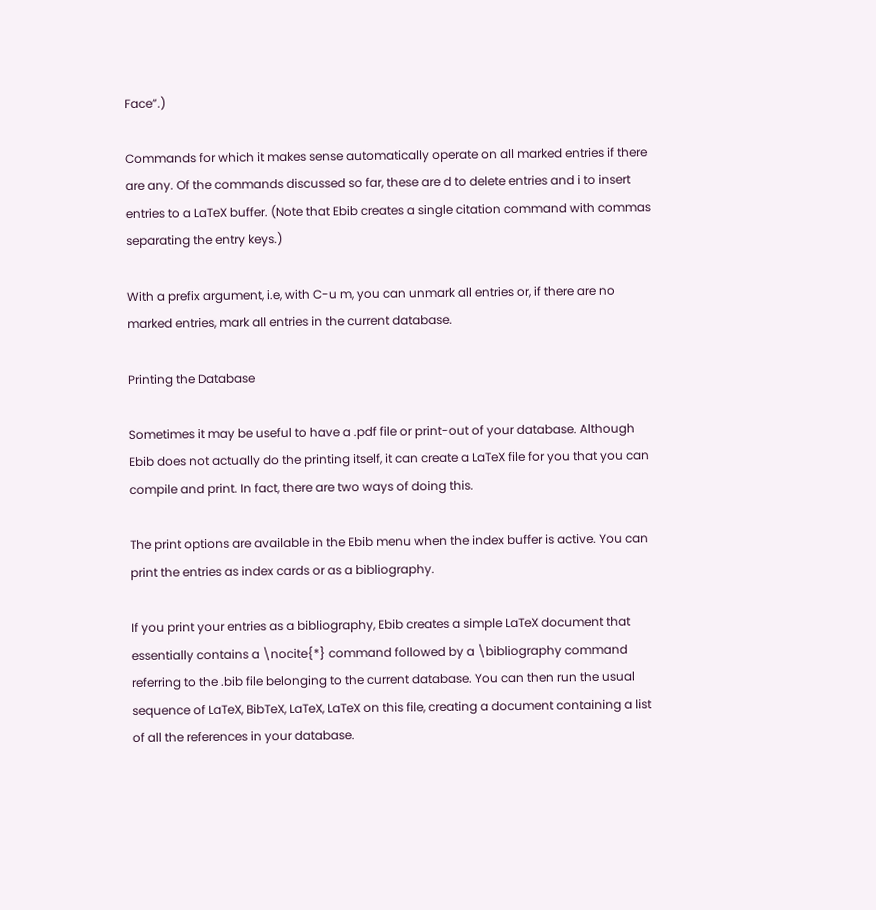Face”.)

Commands for which it makes sense automatically operate on all marked entries if there are any. Of the commands discussed so far, these are d to delete entries and i to insert entries to a LaTeX buffer. (Note that Ebib creates a single citation command with commas separating the entry keys.)

With a prefix argument, i.e, with C-u m, you can unmark all entries or, if there are no marked entries, mark all entries in the current database.

Printing the Database

Sometimes it may be useful to have a .pdf file or print-out of your database. Although Ebib does not actually do the printing itself, it can create a LaTeX file for you that you can compile and print. In fact, there are two ways of doing this.

The print options are available in the Ebib menu when the index buffer is active. You can print the entries as index cards or as a bibliography.

If you print your entries as a bibliography, Ebib creates a simple LaTeX document that essentially contains a \nocite{*} command followed by a \bibliography command referring to the .bib file belonging to the current database. You can then run the usual sequence of LaTeX, BibTeX, LaTeX, LaTeX on this file, creating a document containing a list of all the references in your database.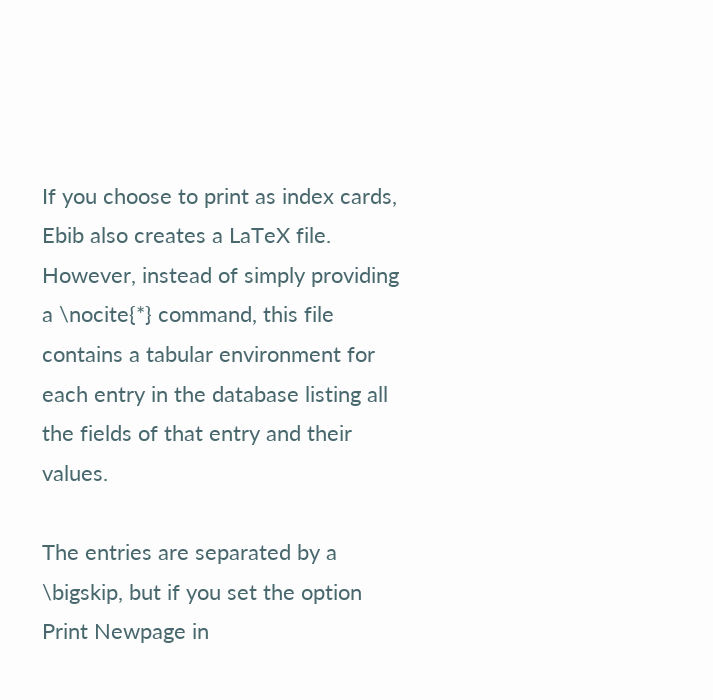If you choose to print as index cards, Ebib also creates a LaTeX file. However, instead of simply providing a \nocite{*} command, this file contains a tabular environment for each entry in the database listing all the fields of that entry and their values.

The entries are separated by a \bigskip, but if you set the option Print Newpage in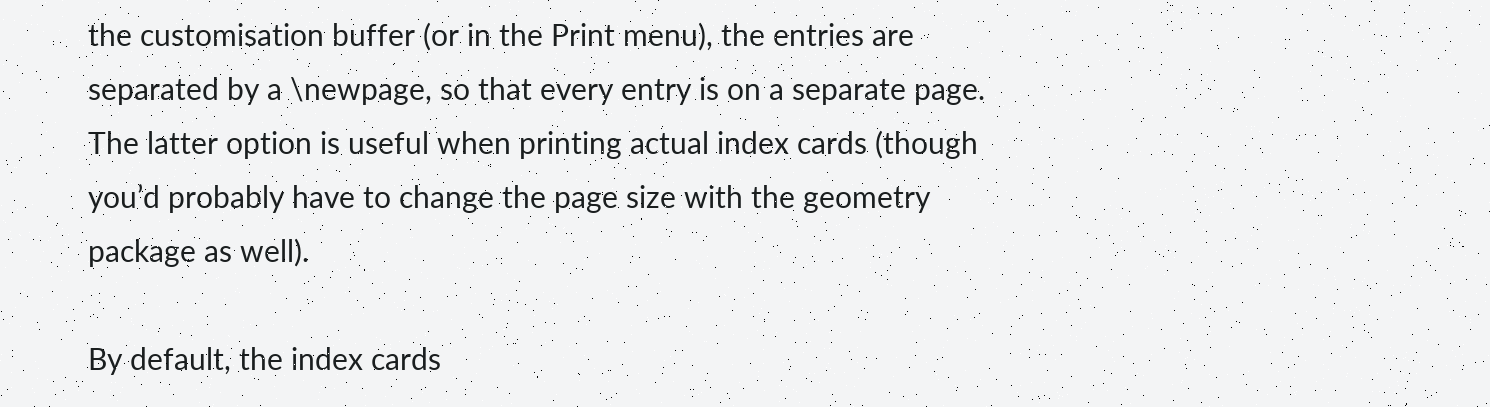the customisation buffer (or in the Print menu), the entries are separated by a \newpage, so that every entry is on a separate page. The latter option is useful when printing actual index cards (though you’d probably have to change the page size with the geometry package as well).

By default, the index cards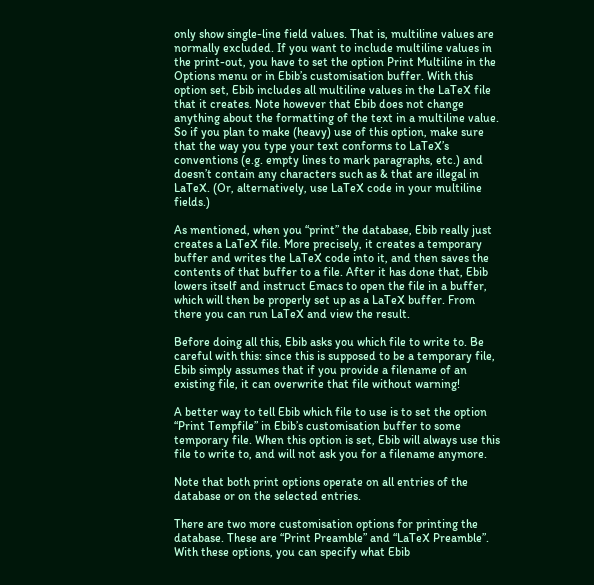only show single-line field values. That is, multiline values are normally excluded. If you want to include multiline values in the print-out, you have to set the option Print Multiline in the Options menu or in Ebib’s customisation buffer. With this option set, Ebib includes all multiline values in the LaTeX file that it creates. Note however that Ebib does not change anything about the formatting of the text in a multiline value. So if you plan to make (heavy) use of this option, make sure that the way you type your text conforms to LaTeX’s conventions (e.g. empty lines to mark paragraphs, etc.) and doesn’t contain any characters such as & that are illegal in LaTeX. (Or, alternatively, use LaTeX code in your multiline fields.)

As mentioned, when you “print” the database, Ebib really just creates a LaTeX file. More precisely, it creates a temporary buffer and writes the LaTeX code into it, and then saves the contents of that buffer to a file. After it has done that, Ebib lowers itself and instruct Emacs to open the file in a buffer, which will then be properly set up as a LaTeX buffer. From there you can run LaTeX and view the result.

Before doing all this, Ebib asks you which file to write to. Be careful with this: since this is supposed to be a temporary file, Ebib simply assumes that if you provide a filename of an existing file, it can overwrite that file without warning!

A better way to tell Ebib which file to use is to set the option “Print Tempfile” in Ebib’s customisation buffer to some temporary file. When this option is set, Ebib will always use this file to write to, and will not ask you for a filename anymore.

Note that both print options operate on all entries of the database or on the selected entries.

There are two more customisation options for printing the database. These are “Print Preamble” and “LaTeX Preamble”. With these options, you can specify what Ebib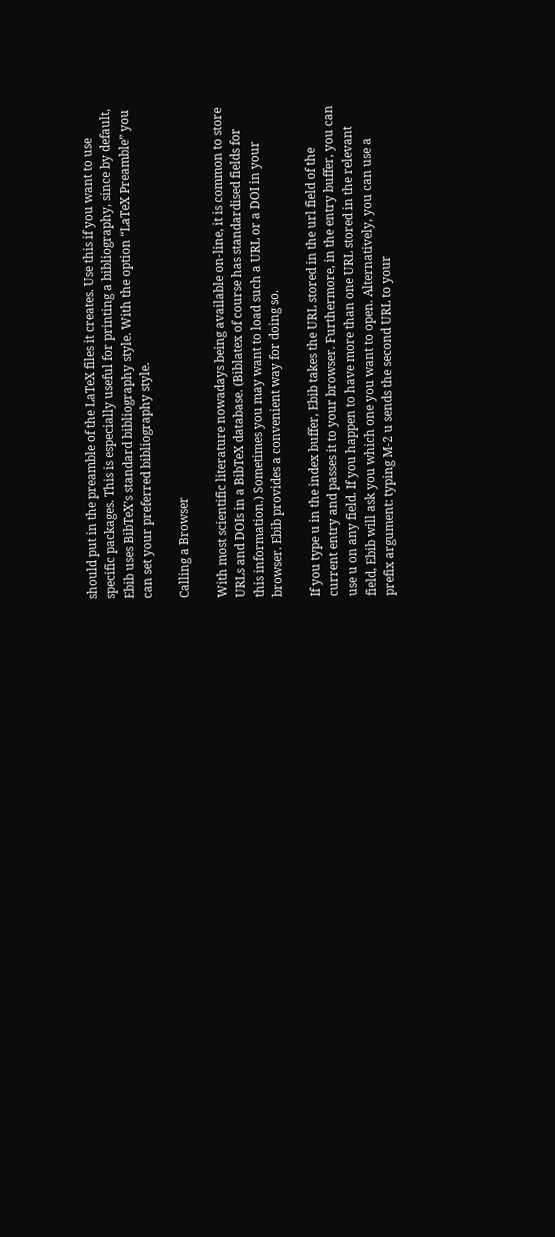should put in the preamble of the LaTeX files it creates. Use this if you want to use specific packages. This is especially useful for printing a bibliography, since by default, Ebib uses BibTeX’s standard bibliography style. With the option “LaTeX Preamble” you can set your preferred bibliography style.

Calling a Browser

With most scientific literature nowadays being available on-line, it is common to store URLs and DOIs in a BibTeX database. (Biblatex of course has standardised fields for this information.) Sometimes you may want to load such a URL or a DOI in your browser. Ebib provides a convenient way for doing so.

If you type u in the index buffer, Ebib takes the URL stored in the url field of the current entry and passes it to your browser. Furthermore, in the entry buffer, you can use u on any field. If you happen to have more than one URL stored in the relevant field, Ebib will ask you which one you want to open. Alternatively, you can use a prefix argument: typing M-2 u sends the second URL to your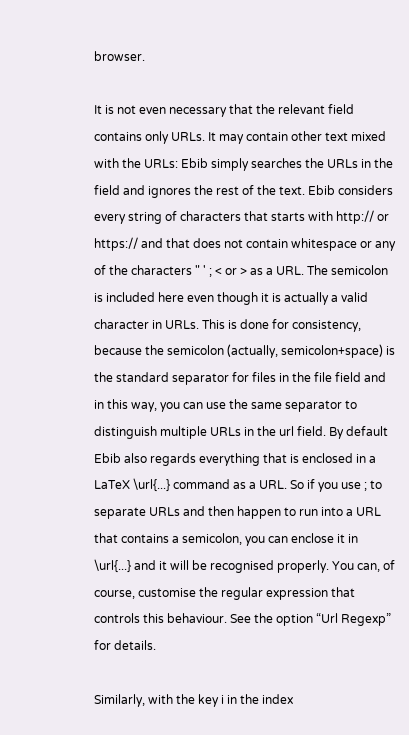browser.

It is not even necessary that the relevant field contains only URLs. It may contain other text mixed with the URLs: Ebib simply searches the URLs in the field and ignores the rest of the text. Ebib considers every string of characters that starts with http:// or https:// and that does not contain whitespace or any of the characters " ' ; < or > as a URL. The semicolon is included here even though it is actually a valid character in URLs. This is done for consistency, because the semicolon (actually, semicolon+space) is the standard separator for files in the file field and in this way, you can use the same separator to distinguish multiple URLs in the url field. By default Ebib also regards everything that is enclosed in a LaTeX \url{...} command as a URL. So if you use ; to separate URLs and then happen to run into a URL that contains a semicolon, you can enclose it in \url{...} and it will be recognised properly. You can, of course, customise the regular expression that controls this behaviour. See the option “Url Regexp” for details.

Similarly, with the key i in the index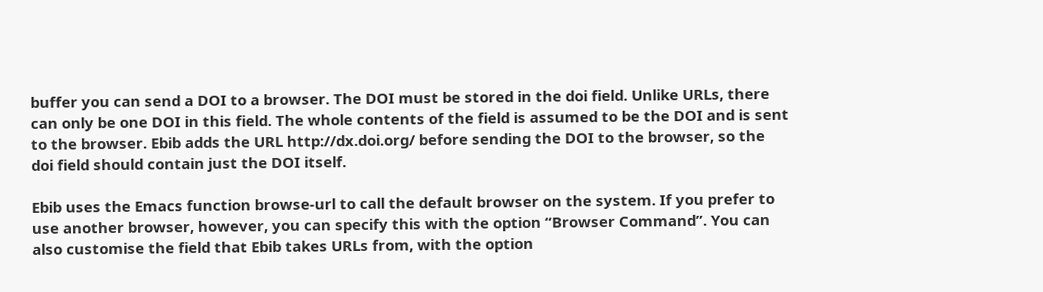buffer you can send a DOI to a browser. The DOI must be stored in the doi field. Unlike URLs, there can only be one DOI in this field. The whole contents of the field is assumed to be the DOI and is sent to the browser. Ebib adds the URL http://dx.doi.org/ before sending the DOI to the browser, so the doi field should contain just the DOI itself.

Ebib uses the Emacs function browse-url to call the default browser on the system. If you prefer to use another browser, however, you can specify this with the option “Browser Command”. You can also customise the field that Ebib takes URLs from, with the option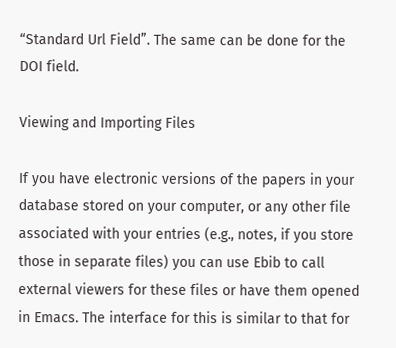“Standard Url Field”. The same can be done for the DOI field.

Viewing and Importing Files

If you have electronic versions of the papers in your database stored on your computer, or any other file associated with your entries (e.g., notes, if you store those in separate files) you can use Ebib to call external viewers for these files or have them opened in Emacs. The interface for this is similar to that for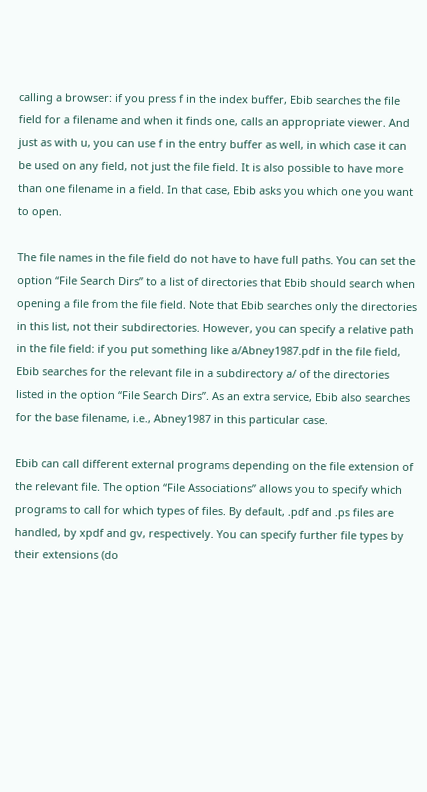calling a browser: if you press f in the index buffer, Ebib searches the file field for a filename and when it finds one, calls an appropriate viewer. And just as with u, you can use f in the entry buffer as well, in which case it can be used on any field, not just the file field. It is also possible to have more than one filename in a field. In that case, Ebib asks you which one you want to open.

The file names in the file field do not have to have full paths. You can set the option “File Search Dirs” to a list of directories that Ebib should search when opening a file from the file field. Note that Ebib searches only the directories in this list, not their subdirectories. However, you can specify a relative path in the file field: if you put something like a/Abney1987.pdf in the file field, Ebib searches for the relevant file in a subdirectory a/ of the directories listed in the option “File Search Dirs”. As an extra service, Ebib also searches for the base filename, i.e., Abney1987 in this particular case.

Ebib can call different external programs depending on the file extension of the relevant file. The option “File Associations” allows you to specify which programs to call for which types of files. By default, .pdf and .ps files are handled, by xpdf and gv, respectively. You can specify further file types by their extensions (do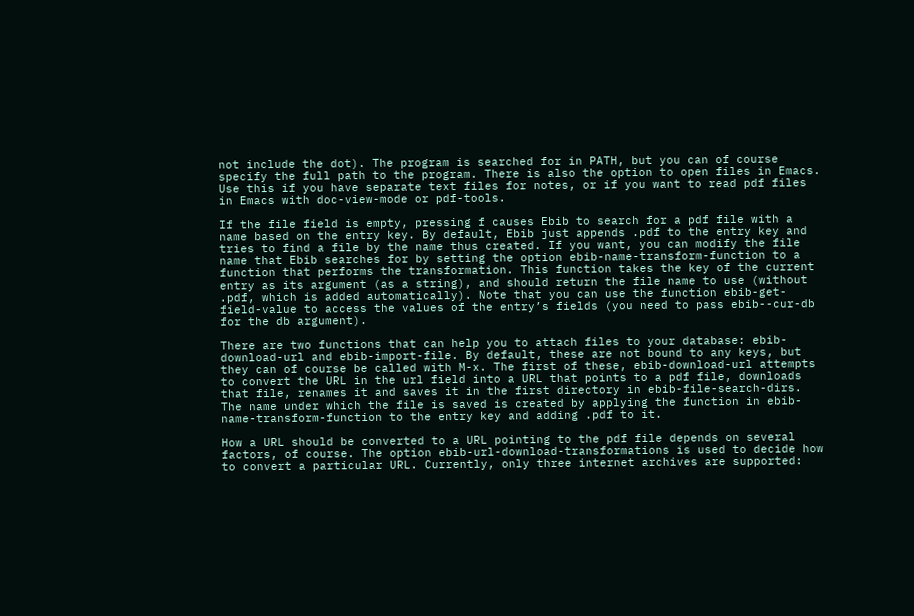not include the dot). The program is searched for in PATH, but you can of course specify the full path to the program. There is also the option to open files in Emacs. Use this if you have separate text files for notes, or if you want to read pdf files in Emacs with doc-view-mode or pdf-tools.

If the file field is empty, pressing f causes Ebib to search for a pdf file with a name based on the entry key. By default, Ebib just appends .pdf to the entry key and tries to find a file by the name thus created. If you want, you can modify the file name that Ebib searches for by setting the option ebib-name-transform-function to a function that performs the transformation. This function takes the key of the current entry as its argument (as a string), and should return the file name to use (without .pdf, which is added automatically). Note that you can use the function ebib-get-field-value to access the values of the entry’s fields (you need to pass ebib--cur-db for the db argument).

There are two functions that can help you to attach files to your database: ebib-download-url and ebib-import-file. By default, these are not bound to any keys, but they can of course be called with M-x. The first of these, ebib-download-url attempts to convert the URL in the url field into a URL that points to a pdf file, downloads that file, renames it and saves it in the first directory in ebib-file-search-dirs. The name under which the file is saved is created by applying the function in ebib-name-transform-function to the entry key and adding .pdf to it.

How a URL should be converted to a URL pointing to the pdf file depends on several factors, of course. The option ebib-url-download-transformations is used to decide how to convert a particular URL. Currently, only three internet archives are supported: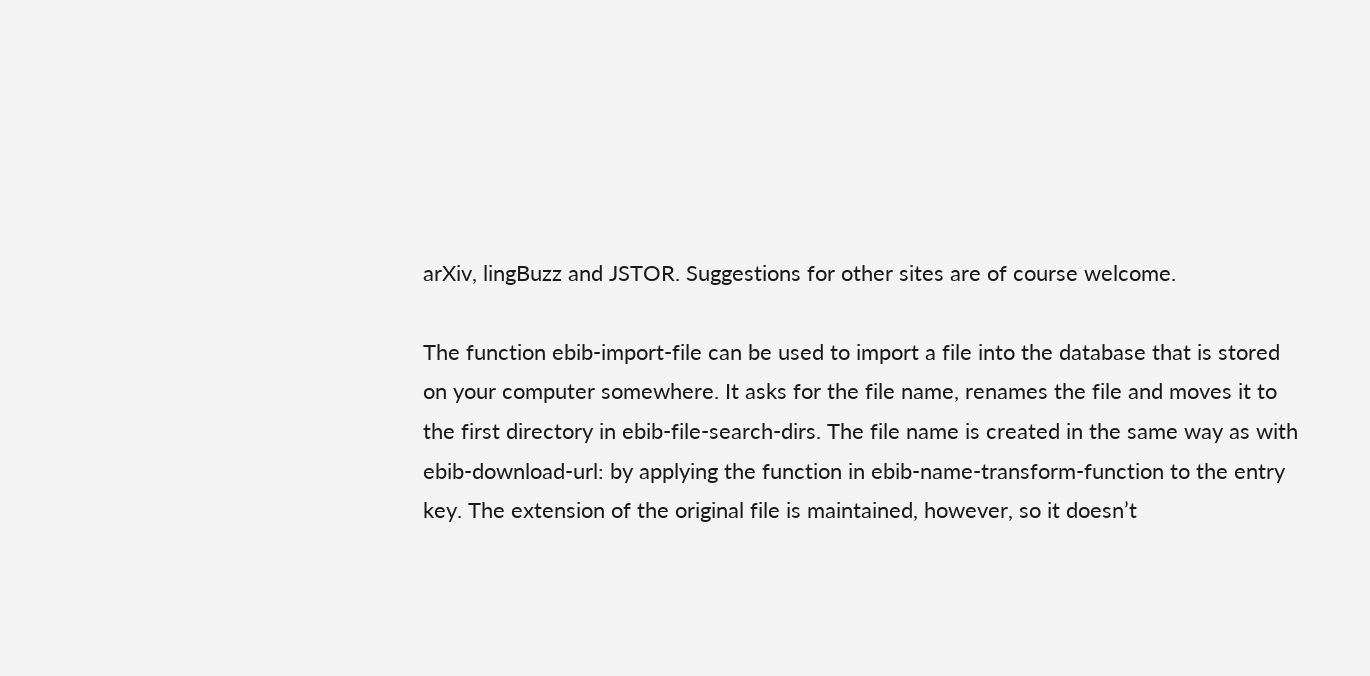arXiv, lingBuzz and JSTOR. Suggestions for other sites are of course welcome.

The function ebib-import-file can be used to import a file into the database that is stored on your computer somewhere. It asks for the file name, renames the file and moves it to the first directory in ebib-file-search-dirs. The file name is created in the same way as with ebib-download-url: by applying the function in ebib-name-transform-function to the entry key. The extension of the original file is maintained, however, so it doesn’t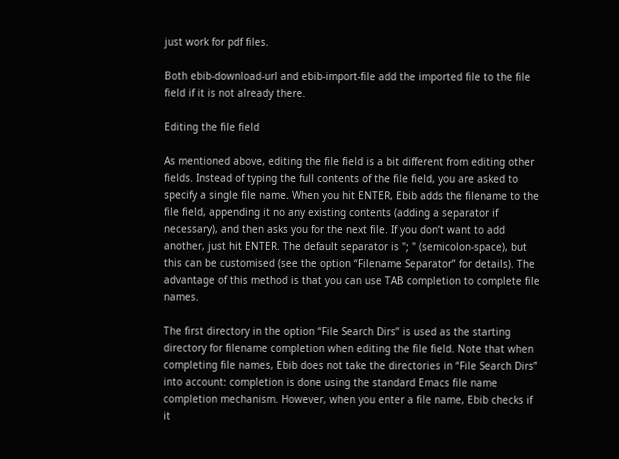just work for pdf files.

Both ebib-download-url and ebib-import-file add the imported file to the file field if it is not already there.

Editing the file field

As mentioned above, editing the file field is a bit different from editing other fields. Instead of typing the full contents of the file field, you are asked to specify a single file name. When you hit ENTER, Ebib adds the filename to the file field, appending it no any existing contents (adding a separator if necessary), and then asks you for the next file. If you don’t want to add another, just hit ENTER. The default separator is "; " (semicolon-space), but this can be customised (see the option “Filename Separator” for details). The advantage of this method is that you can use TAB completion to complete file names.

The first directory in the option “File Search Dirs” is used as the starting directory for filename completion when editing the file field. Note that when completing file names, Ebib does not take the directories in “File Search Dirs” into account: completion is done using the standard Emacs file name completion mechanism. However, when you enter a file name, Ebib checks if it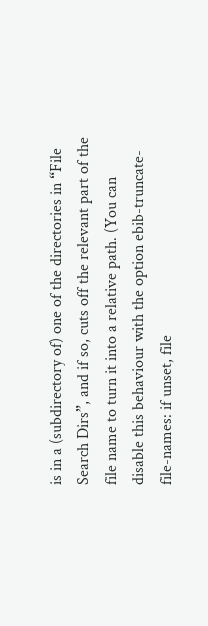is in a (subdirectory of) one of the directories in “File Search Dirs”, and if so, cuts off the relevant part of the file name to turn it into a relative path. (You can disable this behaviour with the option ebib-truncate-file-names: if unset, file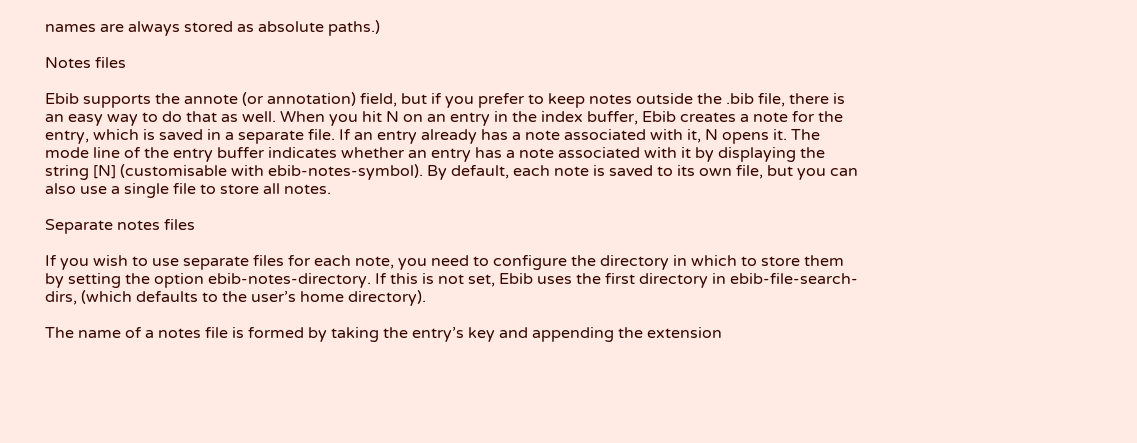names are always stored as absolute paths.)

Notes files

Ebib supports the annote (or annotation) field, but if you prefer to keep notes outside the .bib file, there is an easy way to do that as well. When you hit N on an entry in the index buffer, Ebib creates a note for the entry, which is saved in a separate file. If an entry already has a note associated with it, N opens it. The mode line of the entry buffer indicates whether an entry has a note associated with it by displaying the string [N] (customisable with ebib-notes-symbol). By default, each note is saved to its own file, but you can also use a single file to store all notes.

Separate notes files

If you wish to use separate files for each note, you need to configure the directory in which to store them by setting the option ebib-notes-directory. If this is not set, Ebib uses the first directory in ebib-file-search-dirs, (which defaults to the user’s home directory).

The name of a notes file is formed by taking the entry’s key and appending the extension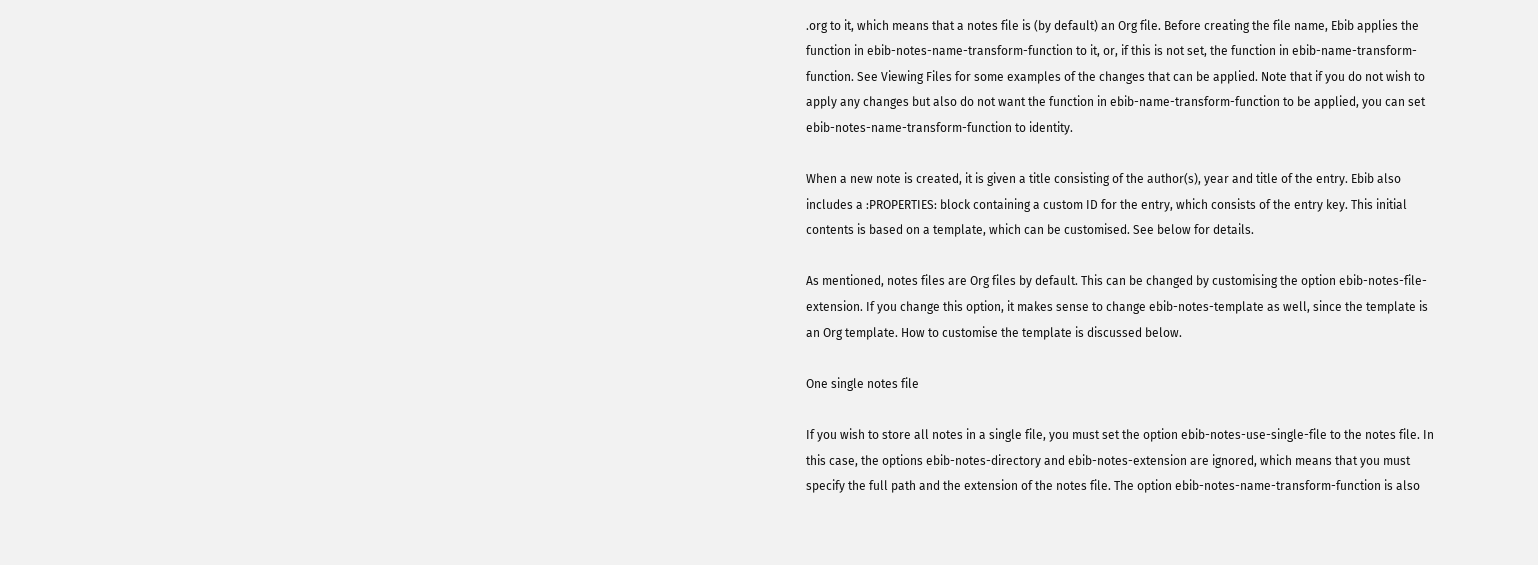.org to it, which means that a notes file is (by default) an Org file. Before creating the file name, Ebib applies the function in ebib-notes-name-transform-function to it, or, if this is not set, the function in ebib-name-transform-function. See Viewing Files for some examples of the changes that can be applied. Note that if you do not wish to apply any changes but also do not want the function in ebib-name-transform-function to be applied, you can set ebib-notes-name-transform-function to identity.

When a new note is created, it is given a title consisting of the author(s), year and title of the entry. Ebib also includes a :PROPERTIES: block containing a custom ID for the entry, which consists of the entry key. This initial contents is based on a template, which can be customised. See below for details.

As mentioned, notes files are Org files by default. This can be changed by customising the option ebib-notes-file-extension. If you change this option, it makes sense to change ebib-notes-template as well, since the template is an Org template. How to customise the template is discussed below.

One single notes file

If you wish to store all notes in a single file, you must set the option ebib-notes-use-single-file to the notes file. In this case, the options ebib-notes-directory and ebib-notes-extension are ignored, which means that you must specify the full path and the extension of the notes file. The option ebib-notes-name-transform-function is also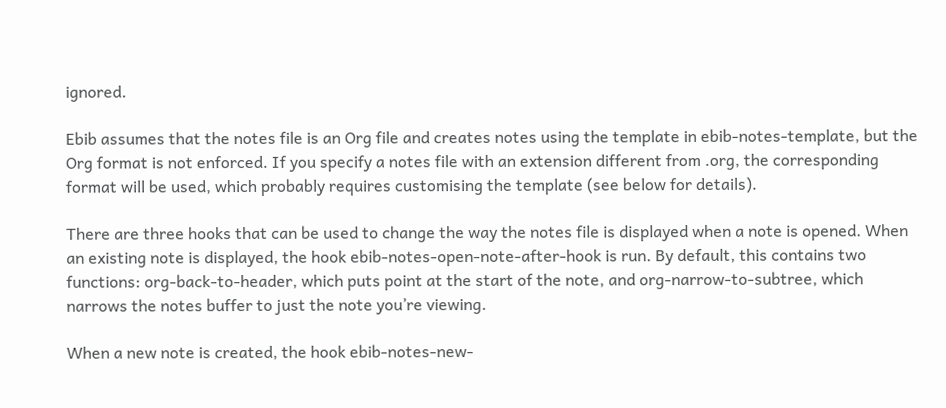ignored.

Ebib assumes that the notes file is an Org file and creates notes using the template in ebib-notes-template, but the Org format is not enforced. If you specify a notes file with an extension different from .org, the corresponding format will be used, which probably requires customising the template (see below for details).

There are three hooks that can be used to change the way the notes file is displayed when a note is opened. When an existing note is displayed, the hook ebib-notes-open-note-after-hook is run. By default, this contains two functions: org-back-to-header, which puts point at the start of the note, and org-narrow-to-subtree, which narrows the notes buffer to just the note you’re viewing.

When a new note is created, the hook ebib-notes-new-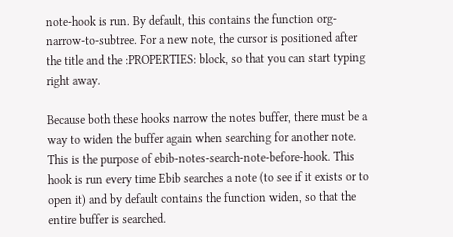note-hook is run. By default, this contains the function org-narrow-to-subtree. For a new note, the cursor is positioned after the title and the :PROPERTIES: block, so that you can start typing right away.

Because both these hooks narrow the notes buffer, there must be a way to widen the buffer again when searching for another note. This is the purpose of ebib-notes-search-note-before-hook. This hook is run every time Ebib searches a note (to see if it exists or to open it) and by default contains the function widen, so that the entire buffer is searched.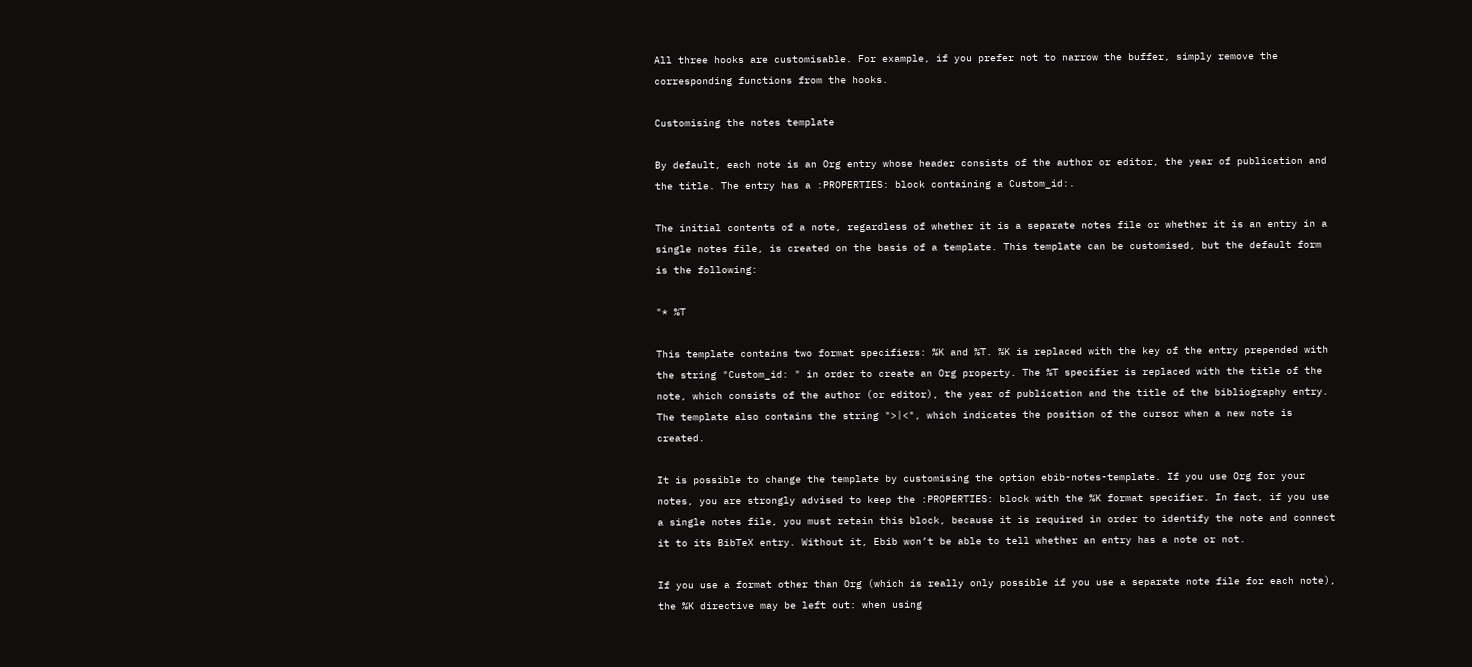All three hooks are customisable. For example, if you prefer not to narrow the buffer, simply remove the corresponding functions from the hooks.

Customising the notes template

By default, each note is an Org entry whose header consists of the author or editor, the year of publication and the title. The entry has a :PROPERTIES: block containing a Custom_id:.

The initial contents of a note, regardless of whether it is a separate notes file or whether it is an entry in a single notes file, is created on the basis of a template. This template can be customised, but the default form is the following:

"* %T

This template contains two format specifiers: %K and %T. %K is replaced with the key of the entry prepended with the string "Custom_id: " in order to create an Org property. The %T specifier is replaced with the title of the note, which consists of the author (or editor), the year of publication and the title of the bibliography entry. The template also contains the string ">|<", which indicates the position of the cursor when a new note is created.

It is possible to change the template by customising the option ebib-notes-template. If you use Org for your notes, you are strongly advised to keep the :PROPERTIES: block with the %K format specifier. In fact, if you use a single notes file, you must retain this block, because it is required in order to identify the note and connect it to its BibTeX entry. Without it, Ebib won’t be able to tell whether an entry has a note or not.

If you use a format other than Org (which is really only possible if you use a separate note file for each note), the %K directive may be left out: when using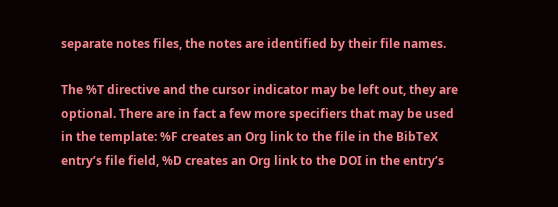separate notes files, the notes are identified by their file names.

The %T directive and the cursor indicator may be left out, they are optional. There are in fact a few more specifiers that may be used in the template: %F creates an Org link to the file in the BibTeX entry’s file field, %D creates an Org link to the DOI in the entry’s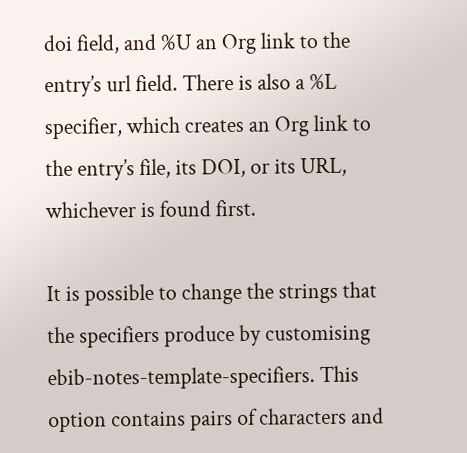doi field, and %U an Org link to the entry’s url field. There is also a %L specifier, which creates an Org link to the entry’s file, its DOI, or its URL, whichever is found first.

It is possible to change the strings that the specifiers produce by customising ebib-notes-template-specifiers. This option contains pairs of characters and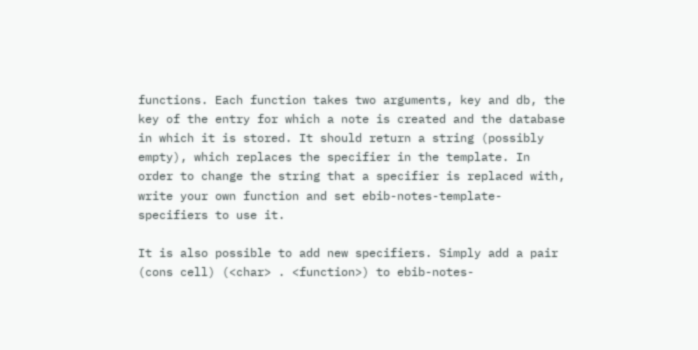functions. Each function takes two arguments, key and db, the key of the entry for which a note is created and the database in which it is stored. It should return a string (possibly empty), which replaces the specifier in the template. In order to change the string that a specifier is replaced with, write your own function and set ebib-notes-template-specifiers to use it.

It is also possible to add new specifiers. Simply add a pair (cons cell) (<char> . <function>) to ebib-notes-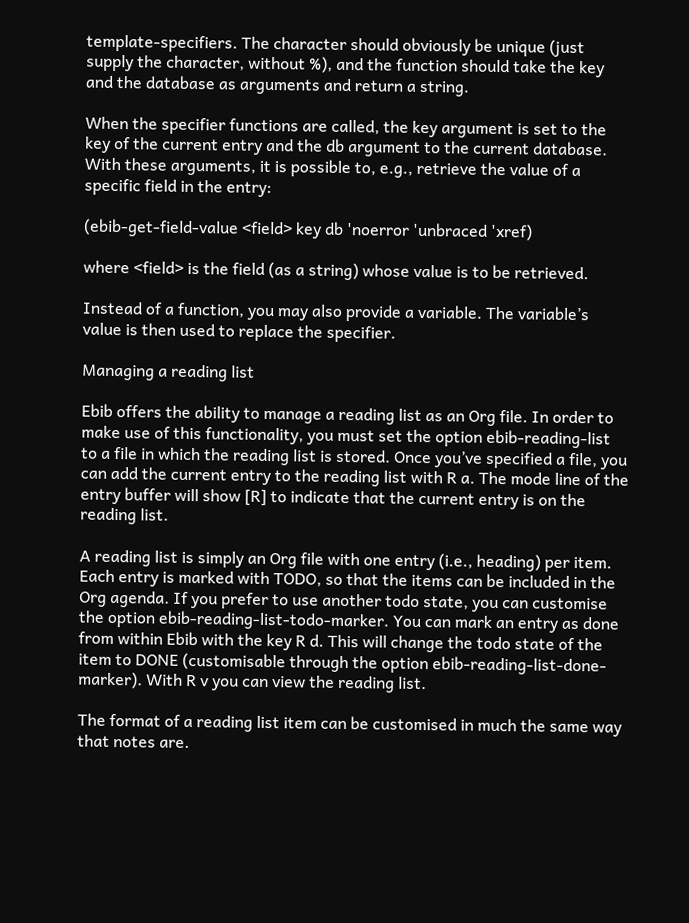template-specifiers. The character should obviously be unique (just supply the character, without %), and the function should take the key and the database as arguments and return a string.

When the specifier functions are called, the key argument is set to the key of the current entry and the db argument to the current database. With these arguments, it is possible to, e.g., retrieve the value of a specific field in the entry:

(ebib-get-field-value <field> key db 'noerror 'unbraced 'xref)

where <field> is the field (as a string) whose value is to be retrieved.

Instead of a function, you may also provide a variable. The variable’s value is then used to replace the specifier.

Managing a reading list

Ebib offers the ability to manage a reading list as an Org file. In order to make use of this functionality, you must set the option ebib-reading-list to a file in which the reading list is stored. Once you’ve specified a file, you can add the current entry to the reading list with R a. The mode line of the entry buffer will show [R] to indicate that the current entry is on the reading list.

A reading list is simply an Org file with one entry (i.e., heading) per item. Each entry is marked with TODO, so that the items can be included in the Org agenda. If you prefer to use another todo state, you can customise the option ebib-reading-list-todo-marker. You can mark an entry as done from within Ebib with the key R d. This will change the todo state of the item to DONE (customisable through the option ebib-reading-list-done-marker). With R v you can view the reading list.

The format of a reading list item can be customised in much the same way that notes are.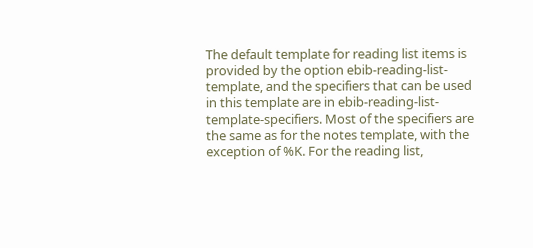The default template for reading list items is provided by the option ebib-reading-list-template, and the specifiers that can be used in this template are in ebib-reading-list-template-specifiers. Most of the specifiers are the same as for the notes template, with the exception of %K. For the reading list,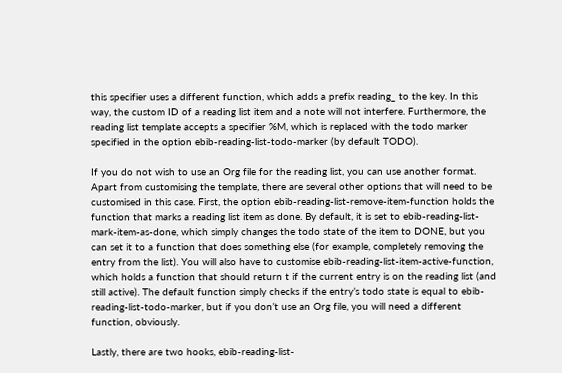this specifier uses a different function, which adds a prefix reading_ to the key. In this way, the custom ID of a reading list item and a note will not interfere. Furthermore, the reading list template accepts a specifier %M, which is replaced with the todo marker specified in the option ebib-reading-list-todo-marker (by default TODO).

If you do not wish to use an Org file for the reading list, you can use another format. Apart from customising the template, there are several other options that will need to be customised in this case. First, the option ebib-reading-list-remove-item-function holds the function that marks a reading list item as done. By default, it is set to ebib-reading-list-mark-item-as-done, which simply changes the todo state of the item to DONE, but you can set it to a function that does something else (for example, completely removing the entry from the list). You will also have to customise ebib-reading-list-item-active-function, which holds a function that should return t if the current entry is on the reading list (and still active). The default function simply checks if the entry’s todo state is equal to ebib-reading-list-todo-marker, but if you don’t use an Org file, you will need a different function, obviously.

Lastly, there are two hooks, ebib-reading-list-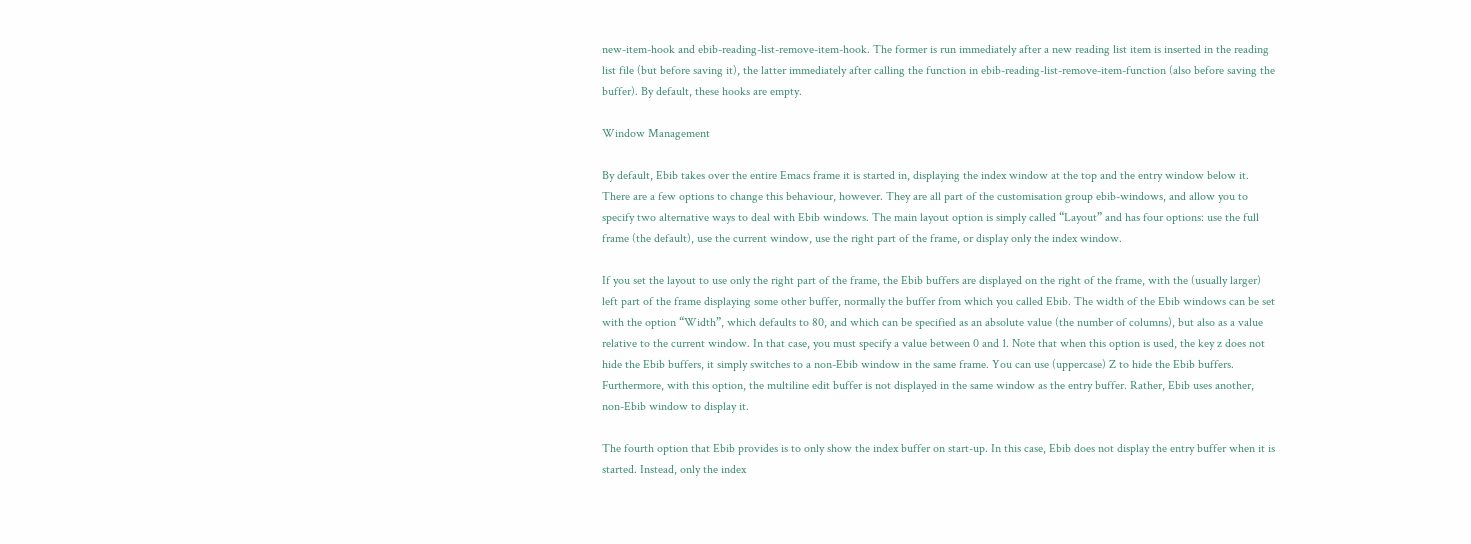new-item-hook and ebib-reading-list-remove-item-hook. The former is run immediately after a new reading list item is inserted in the reading list file (but before saving it), the latter immediately after calling the function in ebib-reading-list-remove-item-function (also before saving the buffer). By default, these hooks are empty.

Window Management

By default, Ebib takes over the entire Emacs frame it is started in, displaying the index window at the top and the entry window below it. There are a few options to change this behaviour, however. They are all part of the customisation group ebib-windows, and allow you to specify two alternative ways to deal with Ebib windows. The main layout option is simply called “Layout” and has four options: use the full frame (the default), use the current window, use the right part of the frame, or display only the index window.

If you set the layout to use only the right part of the frame, the Ebib buffers are displayed on the right of the frame, with the (usually larger) left part of the frame displaying some other buffer, normally the buffer from which you called Ebib. The width of the Ebib windows can be set with the option “Width”, which defaults to 80, and which can be specified as an absolute value (the number of columns), but also as a value relative to the current window. In that case, you must specify a value between 0 and 1. Note that when this option is used, the key z does not hide the Ebib buffers, it simply switches to a non-Ebib window in the same frame. You can use (uppercase) Z to hide the Ebib buffers. Furthermore, with this option, the multiline edit buffer is not displayed in the same window as the entry buffer. Rather, Ebib uses another, non-Ebib window to display it.

The fourth option that Ebib provides is to only show the index buffer on start-up. In this case, Ebib does not display the entry buffer when it is started. Instead, only the index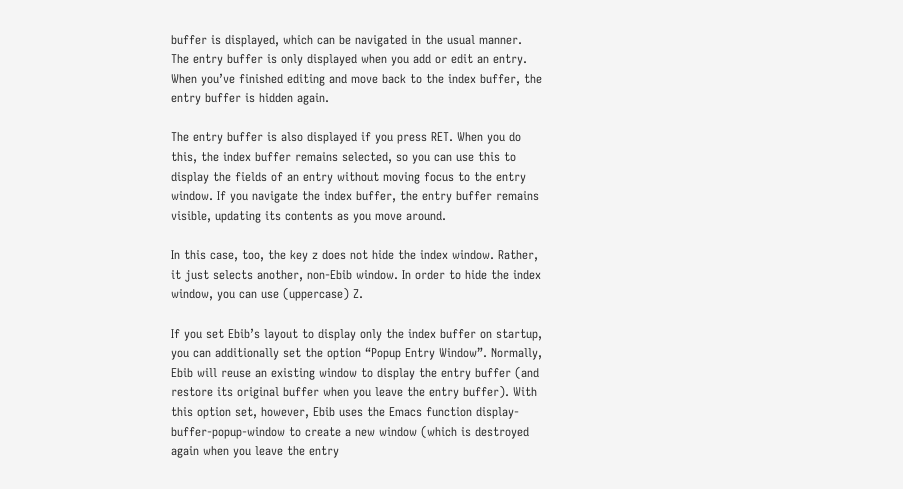buffer is displayed, which can be navigated in the usual manner. The entry buffer is only displayed when you add or edit an entry. When you’ve finished editing and move back to the index buffer, the entry buffer is hidden again.

The entry buffer is also displayed if you press RET. When you do this, the index buffer remains selected, so you can use this to display the fields of an entry without moving focus to the entry window. If you navigate the index buffer, the entry buffer remains visible, updating its contents as you move around.

In this case, too, the key z does not hide the index window. Rather, it just selects another, non-Ebib window. In order to hide the index window, you can use (uppercase) Z.

If you set Ebib’s layout to display only the index buffer on startup, you can additionally set the option “Popup Entry Window”. Normally, Ebib will reuse an existing window to display the entry buffer (and restore its original buffer when you leave the entry buffer). With this option set, however, Ebib uses the Emacs function display-buffer-popup-window to create a new window (which is destroyed again when you leave the entry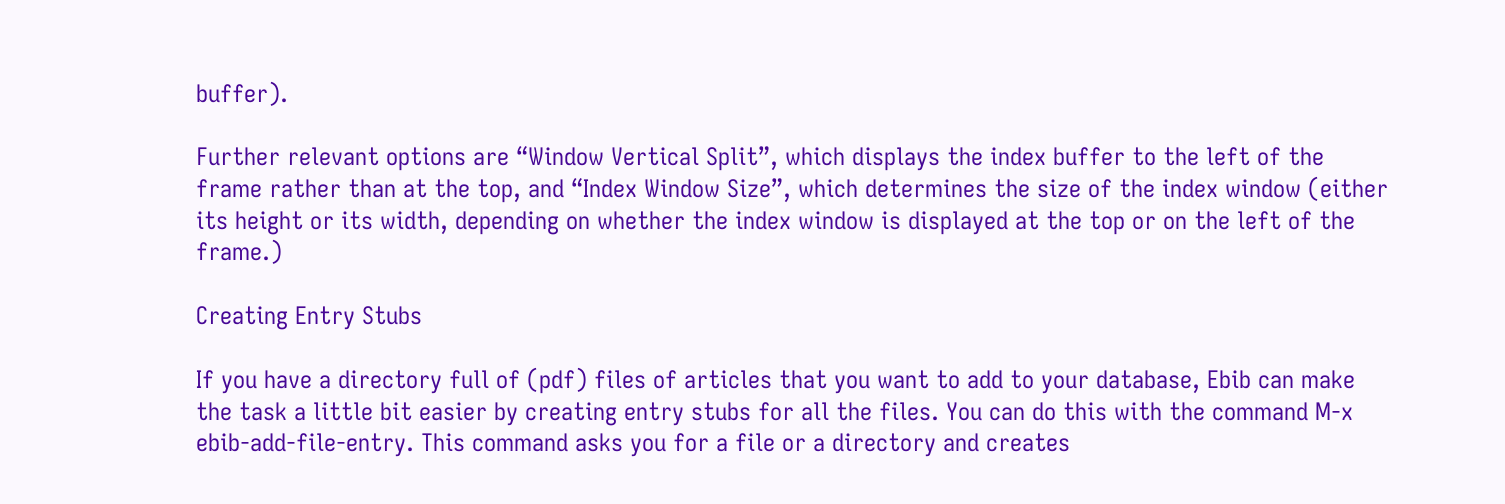buffer).

Further relevant options are “Window Vertical Split”, which displays the index buffer to the left of the frame rather than at the top, and “Index Window Size”, which determines the size of the index window (either its height or its width, depending on whether the index window is displayed at the top or on the left of the frame.)

Creating Entry Stubs

If you have a directory full of (pdf) files of articles that you want to add to your database, Ebib can make the task a little bit easier by creating entry stubs for all the files. You can do this with the command M-x ebib-add-file-entry. This command asks you for a file or a directory and creates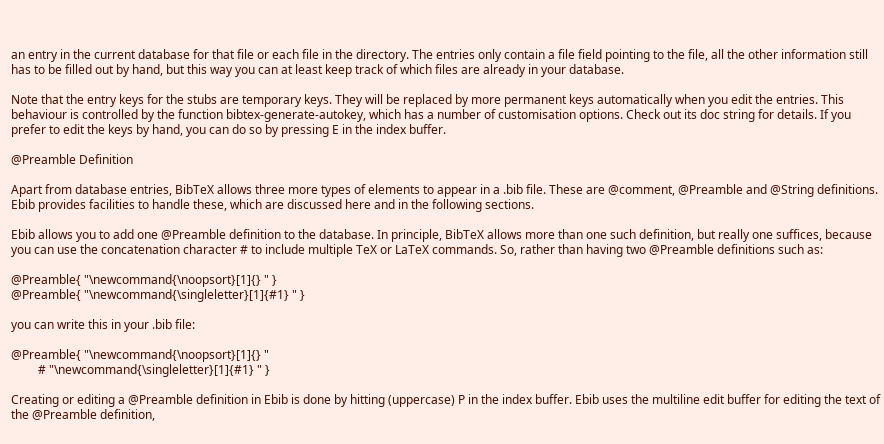an entry in the current database for that file or each file in the directory. The entries only contain a file field pointing to the file, all the other information still has to be filled out by hand, but this way you can at least keep track of which files are already in your database.

Note that the entry keys for the stubs are temporary keys. They will be replaced by more permanent keys automatically when you edit the entries. This behaviour is controlled by the function bibtex-generate-autokey, which has a number of customisation options. Check out its doc string for details. If you prefer to edit the keys by hand, you can do so by pressing E in the index buffer.

@Preamble Definition

Apart from database entries, BibTeX allows three more types of elements to appear in a .bib file. These are @comment, @Preamble and @String definitions. Ebib provides facilities to handle these, which are discussed here and in the following sections.

Ebib allows you to add one @Preamble definition to the database. In principle, BibTeX allows more than one such definition, but really one suffices, because you can use the concatenation character # to include multiple TeX or LaTeX commands. So, rather than having two @Preamble definitions such as:

@Preamble{ "\newcommand{\noopsort}[1]{} " }
@Preamble{ "\newcommand{\singleletter}[1]{#1} " }

you can write this in your .bib file:

@Preamble{ "\newcommand{\noopsort}[1]{} "
         # "\newcommand{\singleletter}[1]{#1} " }

Creating or editing a @Preamble definition in Ebib is done by hitting (uppercase) P in the index buffer. Ebib uses the multiline edit buffer for editing the text of the @Preamble definition,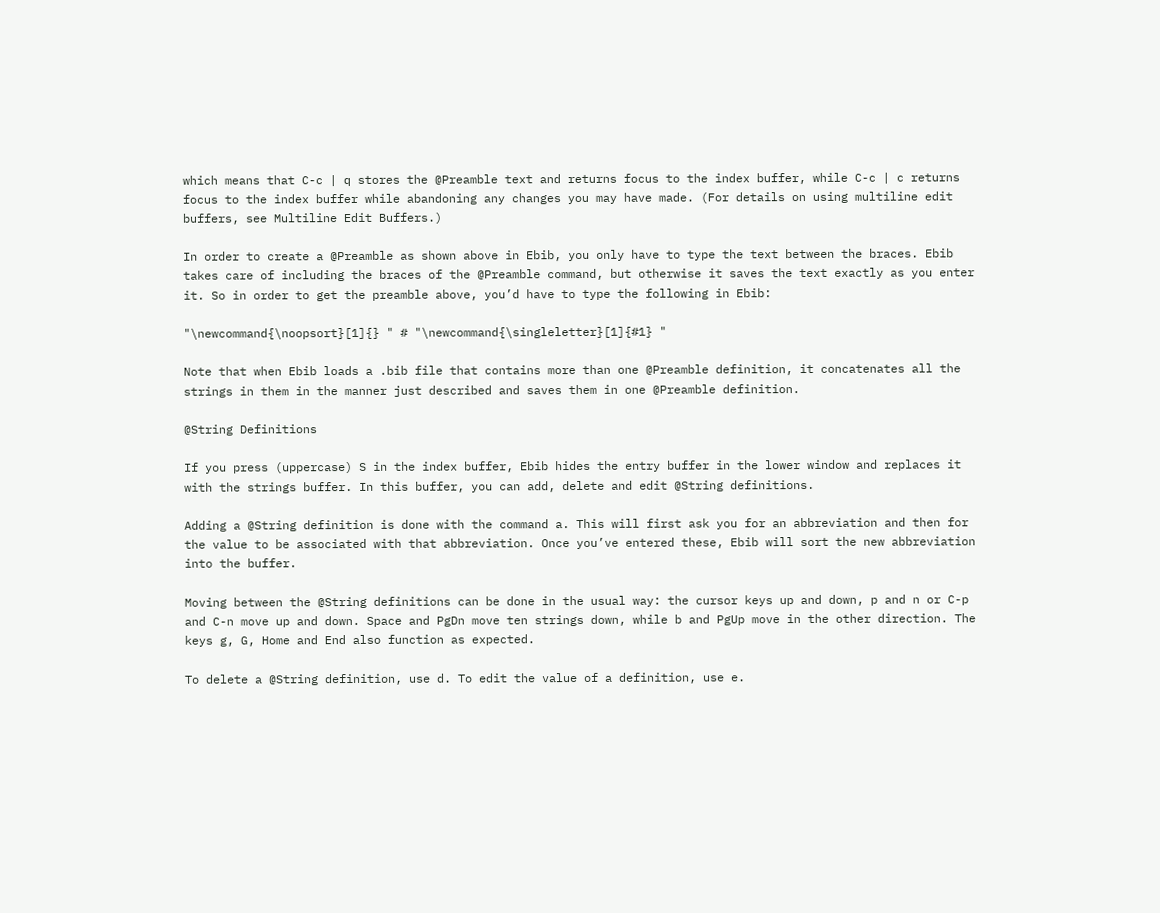which means that C-c | q stores the @Preamble text and returns focus to the index buffer, while C-c | c returns focus to the index buffer while abandoning any changes you may have made. (For details on using multiline edit buffers, see Multiline Edit Buffers.)

In order to create a @Preamble as shown above in Ebib, you only have to type the text between the braces. Ebib takes care of including the braces of the @Preamble command, but otherwise it saves the text exactly as you enter it. So in order to get the preamble above, you’d have to type the following in Ebib:

"\newcommand{\noopsort}[1]{} " # "\newcommand{\singleletter}[1]{#1} "

Note that when Ebib loads a .bib file that contains more than one @Preamble definition, it concatenates all the strings in them in the manner just described and saves them in one @Preamble definition.

@String Definitions

If you press (uppercase) S in the index buffer, Ebib hides the entry buffer in the lower window and replaces it with the strings buffer. In this buffer, you can add, delete and edit @String definitions.

Adding a @String definition is done with the command a. This will first ask you for an abbreviation and then for the value to be associated with that abbreviation. Once you’ve entered these, Ebib will sort the new abbreviation into the buffer.

Moving between the @String definitions can be done in the usual way: the cursor keys up and down, p and n or C-p and C-n move up and down. Space and PgDn move ten strings down, while b and PgUp move in the other direction. The keys g, G, Home and End also function as expected.

To delete a @String definition, use d. To edit the value of a definition, use e.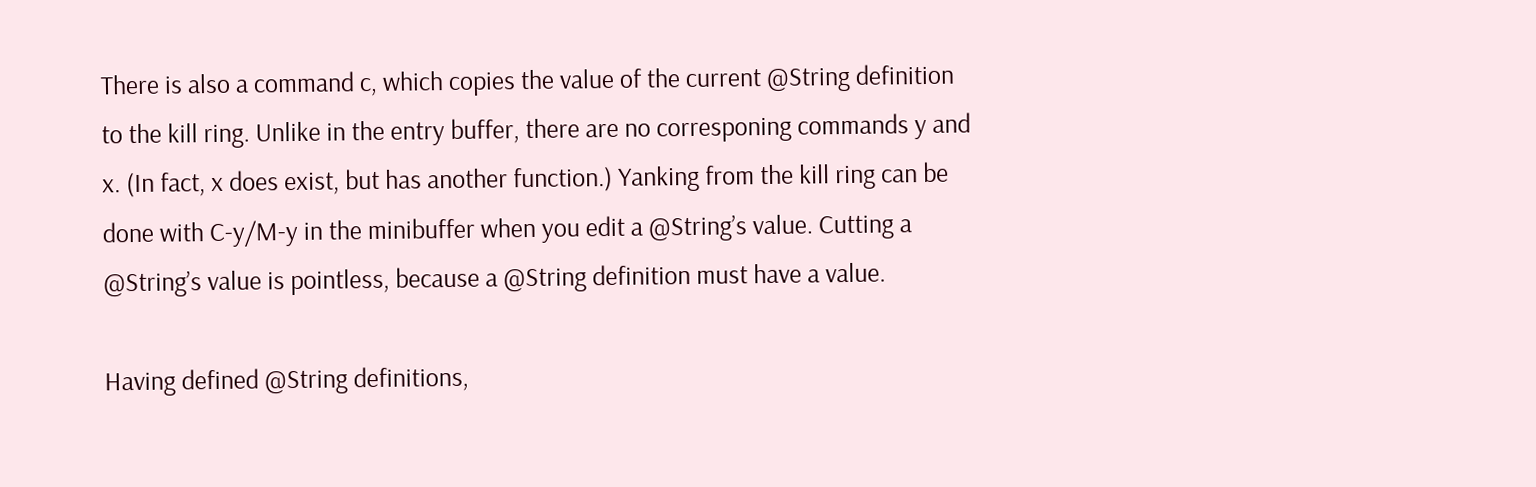There is also a command c, which copies the value of the current @String definition to the kill ring. Unlike in the entry buffer, there are no corresponing commands y and x. (In fact, x does exist, but has another function.) Yanking from the kill ring can be done with C-y/M-y in the minibuffer when you edit a @String’s value. Cutting a @String’s value is pointless, because a @String definition must have a value.

Having defined @String definitions,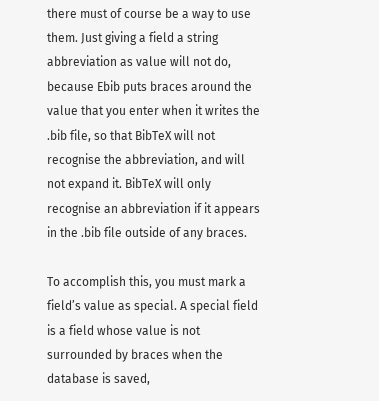there must of course be a way to use them. Just giving a field a string abbreviation as value will not do, because Ebib puts braces around the value that you enter when it writes the .bib file, so that BibTeX will not recognise the abbreviation, and will not expand it. BibTeX will only recognise an abbreviation if it appears in the .bib file outside of any braces.

To accomplish this, you must mark a field’s value as special. A special field is a field whose value is not surrounded by braces when the database is saved,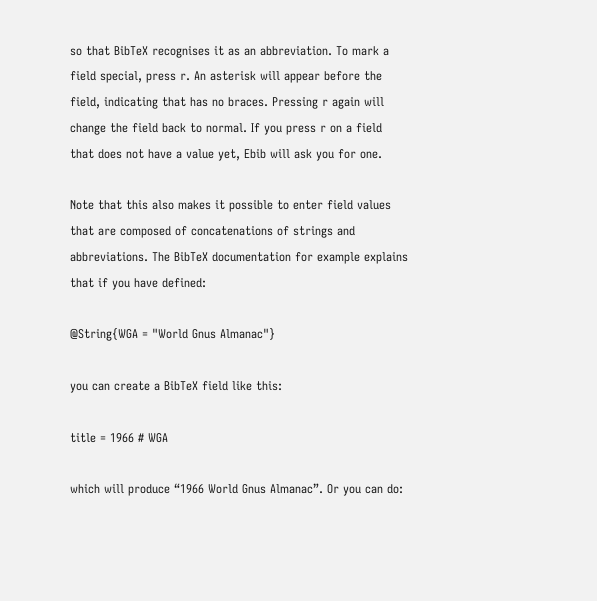so that BibTeX recognises it as an abbreviation. To mark a field special, press r. An asterisk will appear before the field, indicating that has no braces. Pressing r again will change the field back to normal. If you press r on a field that does not have a value yet, Ebib will ask you for one.

Note that this also makes it possible to enter field values that are composed of concatenations of strings and abbreviations. The BibTeX documentation for example explains that if you have defined:

@String{WGA = "World Gnus Almanac"}

you can create a BibTeX field like this:

title = 1966 # WGA

which will produce “1966 World Gnus Almanac”. Or you can do: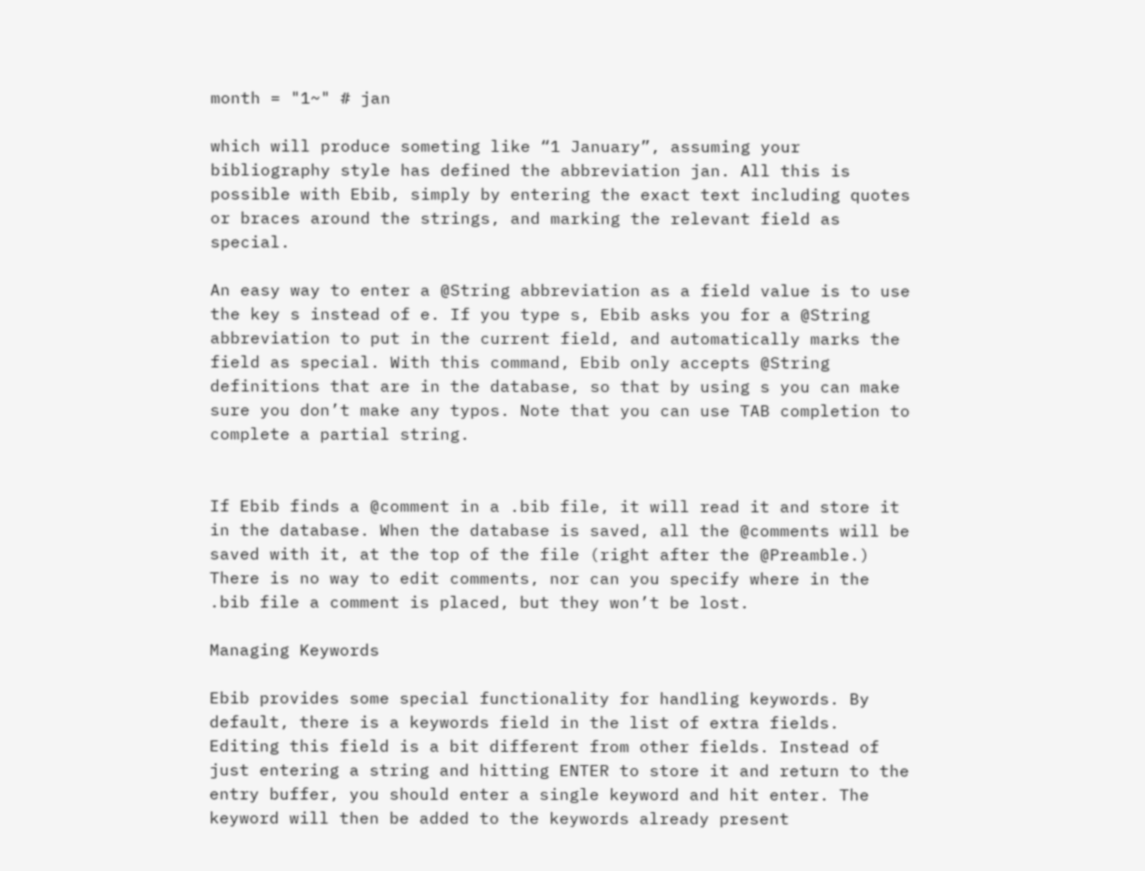month = "1~" # jan

which will produce someting like “1 January”, assuming your bibliography style has defined the abbreviation jan. All this is possible with Ebib, simply by entering the exact text including quotes or braces around the strings, and marking the relevant field as special.

An easy way to enter a @String abbreviation as a field value is to use the key s instead of e. If you type s, Ebib asks you for a @String abbreviation to put in the current field, and automatically marks the field as special. With this command, Ebib only accepts @String definitions that are in the database, so that by using s you can make sure you don’t make any typos. Note that you can use TAB completion to complete a partial string.


If Ebib finds a @comment in a .bib file, it will read it and store it in the database. When the database is saved, all the @comments will be saved with it, at the top of the file (right after the @Preamble.) There is no way to edit comments, nor can you specify where in the .bib file a comment is placed, but they won’t be lost.

Managing Keywords

Ebib provides some special functionality for handling keywords. By default, there is a keywords field in the list of extra fields. Editing this field is a bit different from other fields. Instead of just entering a string and hitting ENTER to store it and return to the entry buffer, you should enter a single keyword and hit enter. The keyword will then be added to the keywords already present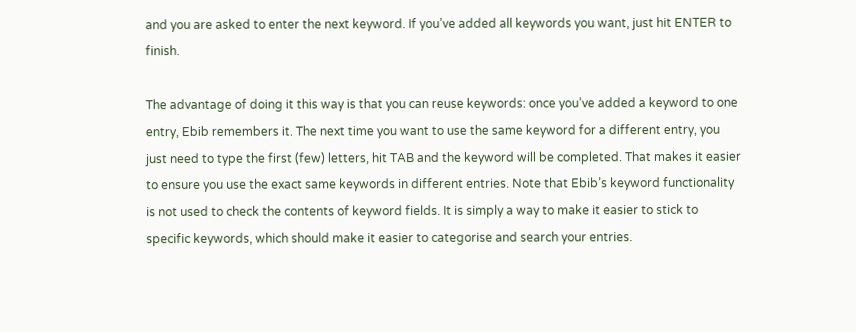and you are asked to enter the next keyword. If you’ve added all keywords you want, just hit ENTER to finish.

The advantage of doing it this way is that you can reuse keywords: once you’ve added a keyword to one entry, Ebib remembers it. The next time you want to use the same keyword for a different entry, you just need to type the first (few) letters, hit TAB and the keyword will be completed. That makes it easier to ensure you use the exact same keywords in different entries. Note that Ebib’s keyword functionality is not used to check the contents of keyword fields. It is simply a way to make it easier to stick to specific keywords, which should make it easier to categorise and search your entries.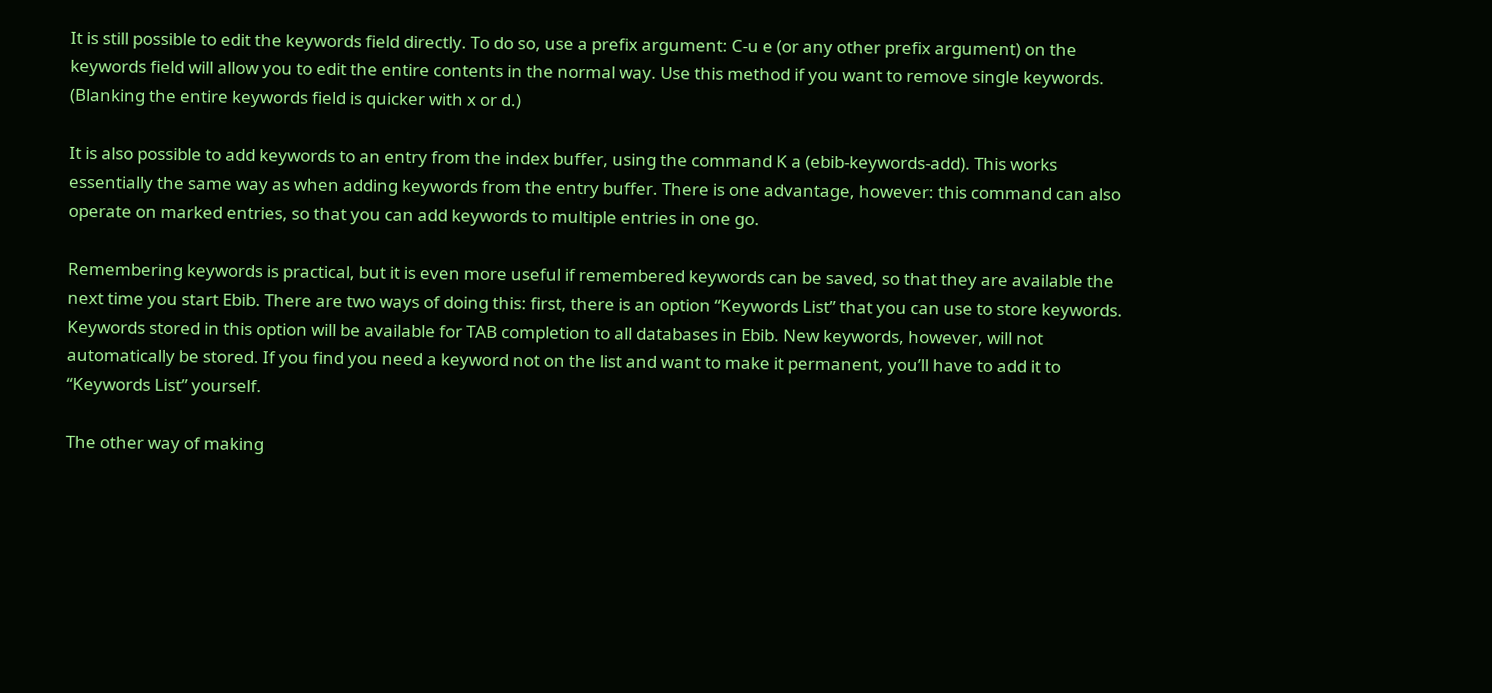It is still possible to edit the keywords field directly. To do so, use a prefix argument: C-u e (or any other prefix argument) on the keywords field will allow you to edit the entire contents in the normal way. Use this method if you want to remove single keywords. (Blanking the entire keywords field is quicker with x or d.)

It is also possible to add keywords to an entry from the index buffer, using the command K a (ebib-keywords-add). This works essentially the same way as when adding keywords from the entry buffer. There is one advantage, however: this command can also operate on marked entries, so that you can add keywords to multiple entries in one go.

Remembering keywords is practical, but it is even more useful if remembered keywords can be saved, so that they are available the next time you start Ebib. There are two ways of doing this: first, there is an option “Keywords List” that you can use to store keywords. Keywords stored in this option will be available for TAB completion to all databases in Ebib. New keywords, however, will not automatically be stored. If you find you need a keyword not on the list and want to make it permanent, you’ll have to add it to “Keywords List” yourself.

The other way of making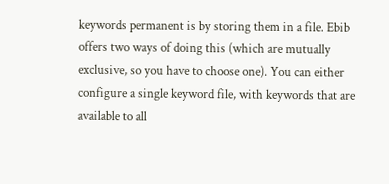keywords permanent is by storing them in a file. Ebib offers two ways of doing this (which are mutually exclusive, so you have to choose one). You can either configure a single keyword file, with keywords that are available to all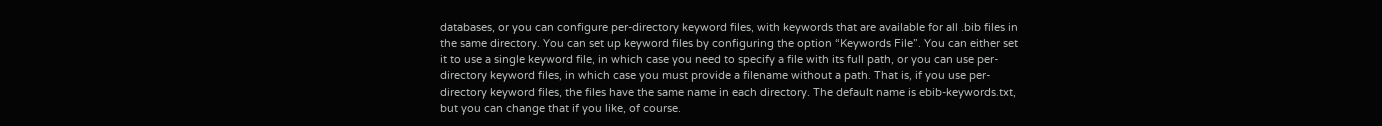databases, or you can configure per-directory keyword files, with keywords that are available for all .bib files in the same directory. You can set up keyword files by configuring the option “Keywords File”. You can either set it to use a single keyword file, in which case you need to specify a file with its full path, or you can use per-directory keyword files, in which case you must provide a filename without a path. That is, if you use per-directory keyword files, the files have the same name in each directory. The default name is ebib-keywords.txt, but you can change that if you like, of course.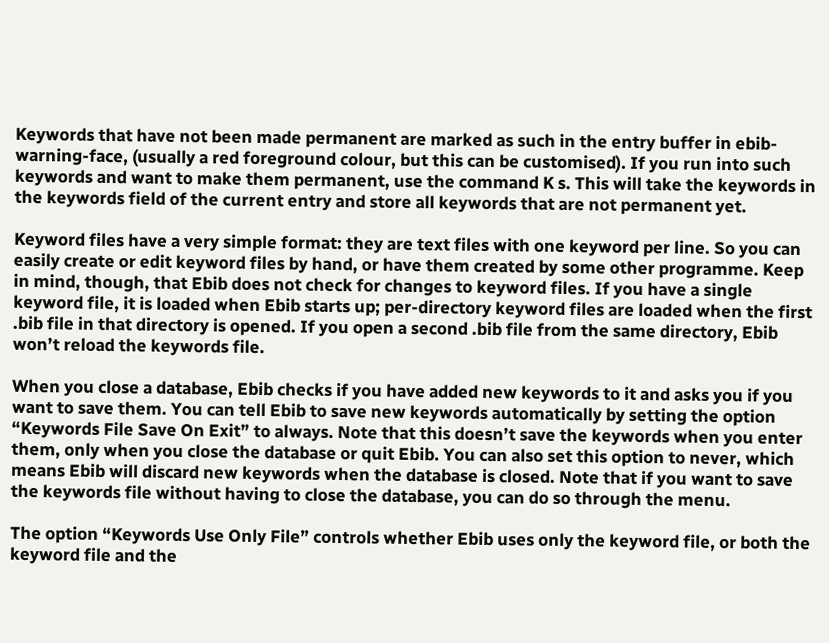Keywords that have not been made permanent are marked as such in the entry buffer in ebib-warning-face, (usually a red foreground colour, but this can be customised). If you run into such keywords and want to make them permanent, use the command K s. This will take the keywords in the keywords field of the current entry and store all keywords that are not permanent yet.

Keyword files have a very simple format: they are text files with one keyword per line. So you can easily create or edit keyword files by hand, or have them created by some other programme. Keep in mind, though, that Ebib does not check for changes to keyword files. If you have a single keyword file, it is loaded when Ebib starts up; per-directory keyword files are loaded when the first .bib file in that directory is opened. If you open a second .bib file from the same directory, Ebib won’t reload the keywords file.

When you close a database, Ebib checks if you have added new keywords to it and asks you if you want to save them. You can tell Ebib to save new keywords automatically by setting the option “Keywords File Save On Exit” to always. Note that this doesn’t save the keywords when you enter them, only when you close the database or quit Ebib. You can also set this option to never, which means Ebib will discard new keywords when the database is closed. Note that if you want to save the keywords file without having to close the database, you can do so through the menu.

The option “Keywords Use Only File” controls whether Ebib uses only the keyword file, or both the keyword file and the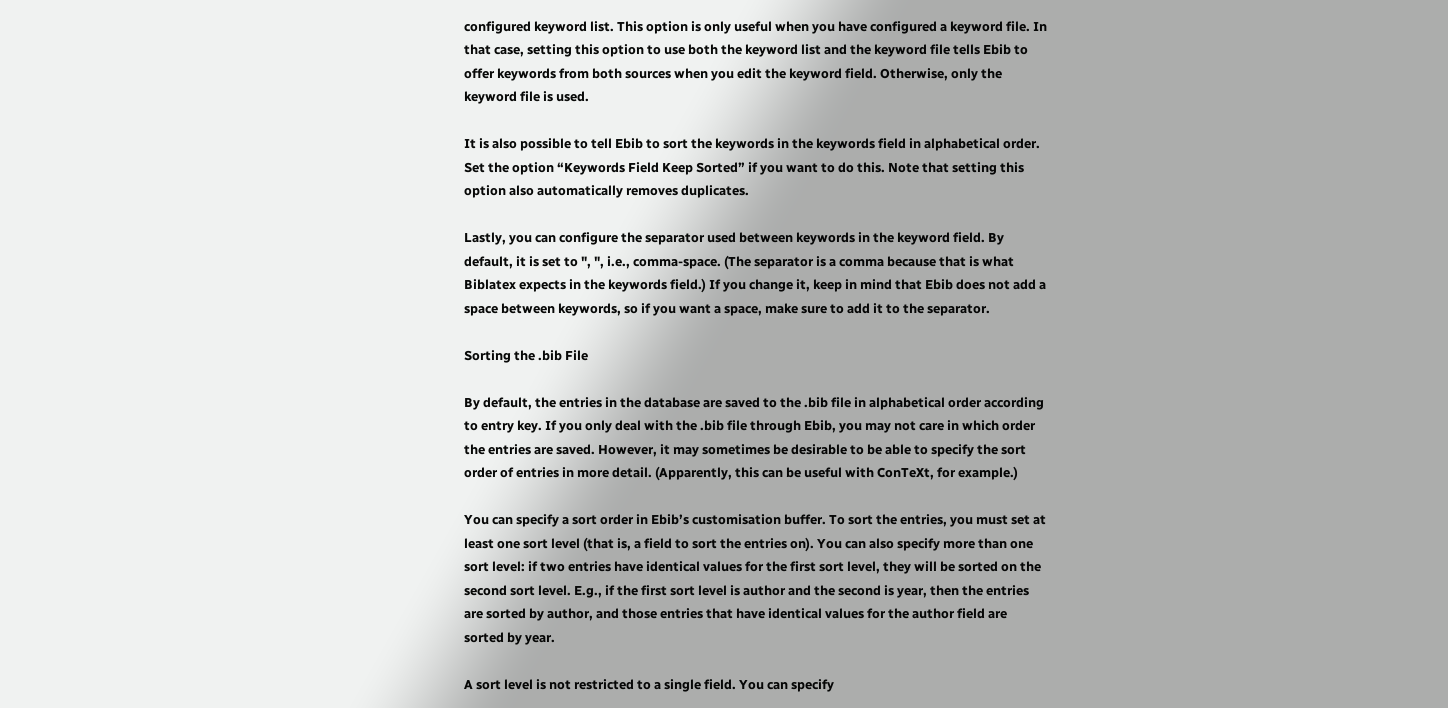configured keyword list. This option is only useful when you have configured a keyword file. In that case, setting this option to use both the keyword list and the keyword file tells Ebib to offer keywords from both sources when you edit the keyword field. Otherwise, only the keyword file is used.

It is also possible to tell Ebib to sort the keywords in the keywords field in alphabetical order. Set the option “Keywords Field Keep Sorted” if you want to do this. Note that setting this option also automatically removes duplicates.

Lastly, you can configure the separator used between keywords in the keyword field. By default, it is set to ", ", i.e., comma-space. (The separator is a comma because that is what Biblatex expects in the keywords field.) If you change it, keep in mind that Ebib does not add a space between keywords, so if you want a space, make sure to add it to the separator.

Sorting the .bib File

By default, the entries in the database are saved to the .bib file in alphabetical order according to entry key. If you only deal with the .bib file through Ebib, you may not care in which order the entries are saved. However, it may sometimes be desirable to be able to specify the sort order of entries in more detail. (Apparently, this can be useful with ConTeXt, for example.)

You can specify a sort order in Ebib’s customisation buffer. To sort the entries, you must set at least one sort level (that is, a field to sort the entries on). You can also specify more than one sort level: if two entries have identical values for the first sort level, they will be sorted on the second sort level. E.g., if the first sort level is author and the second is year, then the entries are sorted by author, and those entries that have identical values for the author field are sorted by year.

A sort level is not restricted to a single field. You can specify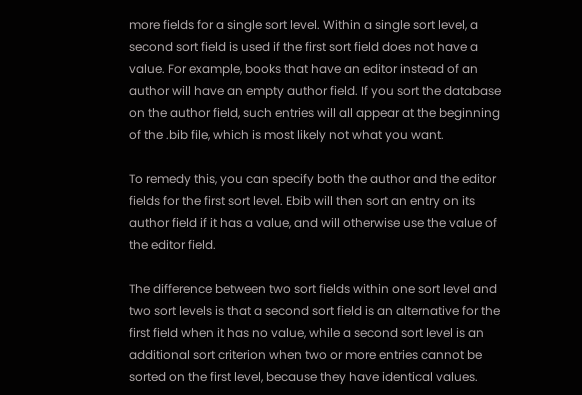more fields for a single sort level. Within a single sort level, a second sort field is used if the first sort field does not have a value. For example, books that have an editor instead of an author will have an empty author field. If you sort the database on the author field, such entries will all appear at the beginning of the .bib file, which is most likely not what you want.

To remedy this, you can specify both the author and the editor fields for the first sort level. Ebib will then sort an entry on its author field if it has a value, and will otherwise use the value of the editor field.

The difference between two sort fields within one sort level and two sort levels is that a second sort field is an alternative for the first field when it has no value, while a second sort level is an additional sort criterion when two or more entries cannot be sorted on the first level, because they have identical values.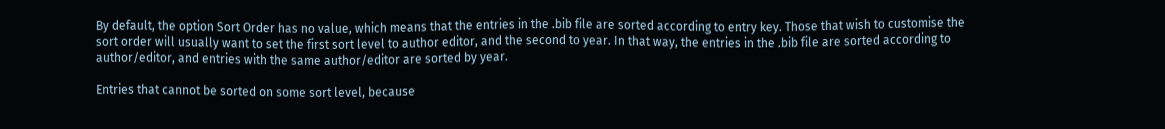By default, the option Sort Order has no value, which means that the entries in the .bib file are sorted according to entry key. Those that wish to customise the sort order will usually want to set the first sort level to author editor, and the second to year. In that way, the entries in the .bib file are sorted according to author/editor, and entries with the same author/editor are sorted by year.

Entries that cannot be sorted on some sort level, because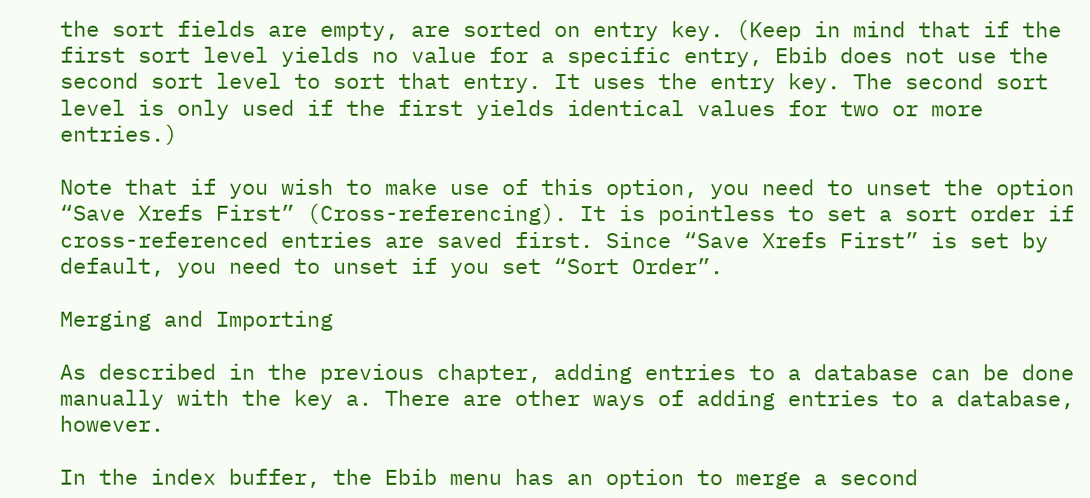the sort fields are empty, are sorted on entry key. (Keep in mind that if the first sort level yields no value for a specific entry, Ebib does not use the second sort level to sort that entry. It uses the entry key. The second sort level is only used if the first yields identical values for two or more entries.)

Note that if you wish to make use of this option, you need to unset the option “Save Xrefs First” (Cross-referencing). It is pointless to set a sort order if cross-referenced entries are saved first. Since “Save Xrefs First” is set by default, you need to unset if you set “Sort Order”.

Merging and Importing

As described in the previous chapter, adding entries to a database can be done manually with the key a. There are other ways of adding entries to a database, however.

In the index buffer, the Ebib menu has an option to merge a second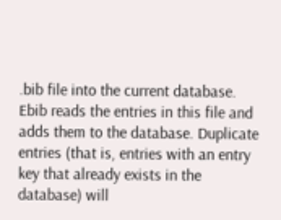.bib file into the current database. Ebib reads the entries in this file and adds them to the database. Duplicate entries (that is, entries with an entry key that already exists in the database) will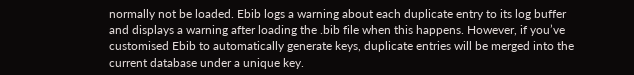normally not be loaded. Ebib logs a warning about each duplicate entry to its log buffer and displays a warning after loading the .bib file when this happens. However, if you’ve customised Ebib to automatically generate keys, duplicate entries will be merged into the current database under a unique key.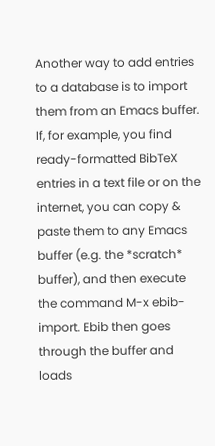Another way to add entries to a database is to import them from an Emacs buffer. If, for example, you find ready-formatted BibTeX entries in a text file or on the internet, you can copy & paste them to any Emacs buffer (e.g. the *scratch* buffer), and then execute the command M-x ebib-import. Ebib then goes through the buffer and loads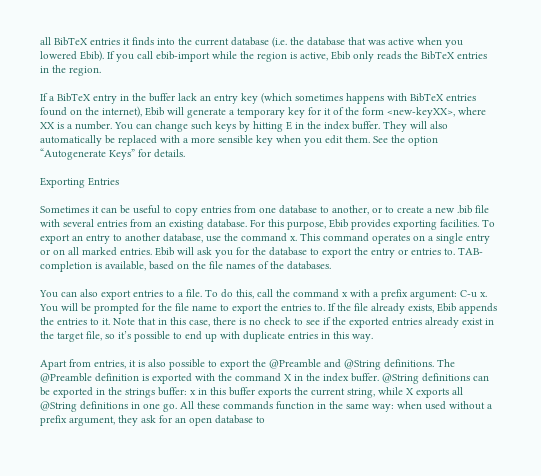all BibTeX entries it finds into the current database (i.e. the database that was active when you lowered Ebib). If you call ebib-import while the region is active, Ebib only reads the BibTeX entries in the region.

If a BibTeX entry in the buffer lack an entry key (which sometimes happens with BibTeX entries found on the internet), Ebib will generate a temporary key for it of the form <new-keyXX>, where XX is a number. You can change such keys by hitting E in the index buffer. They will also automatically be replaced with a more sensible key when you edit them. See the option “Autogenerate Keys” for details.

Exporting Entries

Sometimes it can be useful to copy entries from one database to another, or to create a new .bib file with several entries from an existing database. For this purpose, Ebib provides exporting facilities. To export an entry to another database, use the command x. This command operates on a single entry or on all marked entries. Ebib will ask you for the database to export the entry or entries to. TAB-completion is available, based on the file names of the databases.

You can also export entries to a file. To do this, call the command x with a prefix argument: C-u x. You will be prompted for the file name to export the entries to. If the file already exists, Ebib appends the entries to it. Note that in this case, there is no check to see if the exported entries already exist in the target file, so it’s possible to end up with duplicate entries in this way.

Apart from entries, it is also possible to export the @Preamble and @String definitions. The @Preamble definition is exported with the command X in the index buffer. @String definitions can be exported in the strings buffer: x in this buffer exports the current string, while X exports all @String definitions in one go. All these commands function in the same way: when used without a prefix argument, they ask for an open database to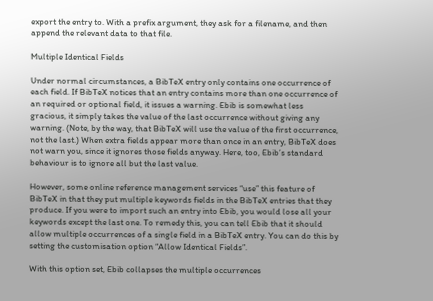export the entry to. With a prefix argument, they ask for a filename, and then append the relevant data to that file.

Multiple Identical Fields

Under normal circumstances, a BibTeX entry only contains one occurrence of each field. If BibTeX notices that an entry contains more than one occurrence of an required or optional field, it issues a warning. Ebib is somewhat less gracious, it simply takes the value of the last occurrence without giving any warning. (Note, by the way, that BibTeX will use the value of the first occurrence, not the last.) When extra fields appear more than once in an entry, BibTeX does not warn you, since it ignores those fields anyway. Here, too, Ebib’s standard behaviour is to ignore all but the last value.

However, some online reference management services “use” this feature of BibTeX in that they put multiple keywords fields in the BibTeX entries that they produce. If you were to import such an entry into Ebib, you would lose all your keywords except the last one. To remedy this, you can tell Ebib that it should allow multiple occurrences of a single field in a BibTeX entry. You can do this by setting the customisation option “Allow Identical Fields”.

With this option set, Ebib collapses the multiple occurrences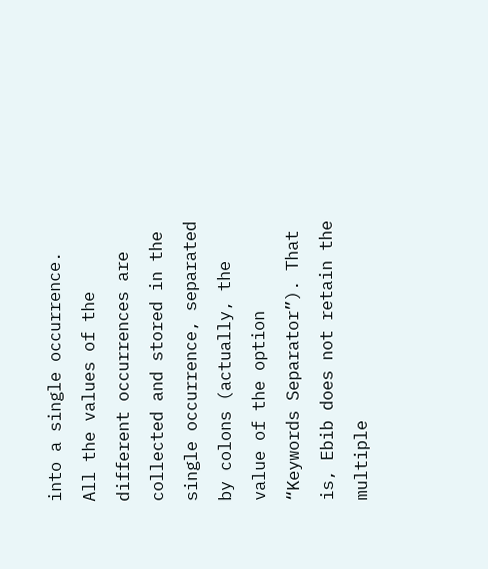into a single occurrence. All the values of the different occurrences are collected and stored in the single occurrence, separated by colons (actually, the value of the option “Keywords Separator”). That is, Ebib does not retain the multiple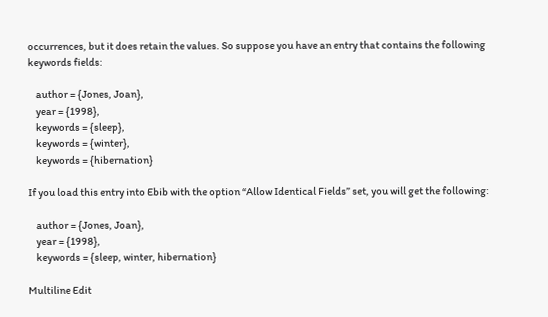occurrences, but it does retain the values. So suppose you have an entry that contains the following keywords fields:

    author = {Jones, Joan},
    year = {1998},
    keywords = {sleep},
    keywords = {winter},
    keywords = {hibernation}

If you load this entry into Ebib with the option “Allow Identical Fields” set, you will get the following:

    author = {Jones, Joan},
    year = {1998},
    keywords = {sleep, winter, hibernation}

Multiline Edit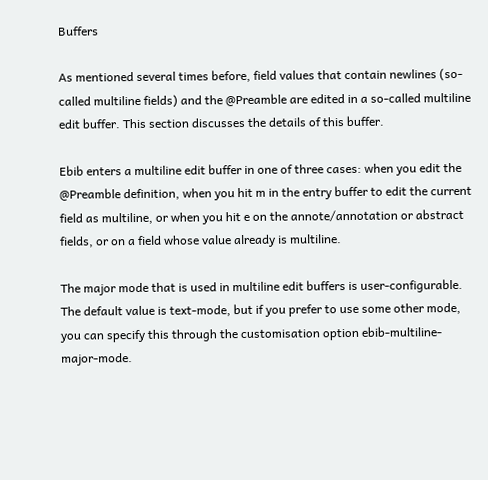Buffers

As mentioned several times before, field values that contain newlines (so-called multiline fields) and the @Preamble are edited in a so-called multiline edit buffer. This section discusses the details of this buffer.

Ebib enters a multiline edit buffer in one of three cases: when you edit the @Preamble definition, when you hit m in the entry buffer to edit the current field as multiline, or when you hit e on the annote/annotation or abstract fields, or on a field whose value already is multiline.

The major mode that is used in multiline edit buffers is user-configurable. The default value is text-mode, but if you prefer to use some other mode, you can specify this through the customisation option ebib-multiline-major-mode.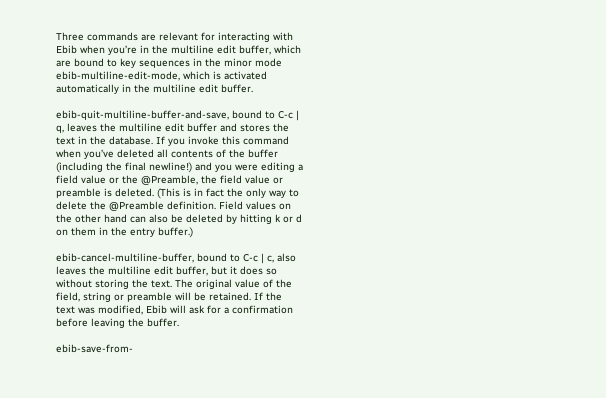Three commands are relevant for interacting with Ebib when you’re in the multiline edit buffer, which are bound to key sequences in the minor mode ebib-multiline-edit-mode, which is activated automatically in the multiline edit buffer.

ebib-quit-multiline-buffer-and-save, bound to C-c | q, leaves the multiline edit buffer and stores the text in the database. If you invoke this command when you’ve deleted all contents of the buffer (including the final newline!) and you were editing a field value or the @Preamble, the field value or preamble is deleted. (This is in fact the only way to delete the @Preamble definition. Field values on the other hand can also be deleted by hitting k or d on them in the entry buffer.)

ebib-cancel-multiline-buffer, bound to C-c | c, also leaves the multiline edit buffer, but it does so without storing the text. The original value of the field, string or preamble will be retained. If the text was modified, Ebib will ask for a confirmation before leaving the buffer.

ebib-save-from-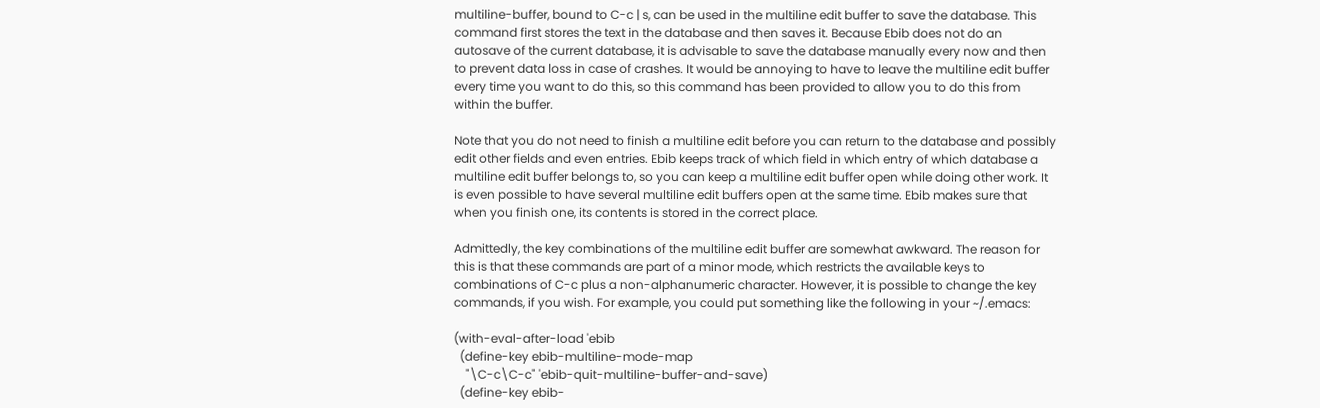multiline-buffer, bound to C-c | s, can be used in the multiline edit buffer to save the database. This command first stores the text in the database and then saves it. Because Ebib does not do an autosave of the current database, it is advisable to save the database manually every now and then to prevent data loss in case of crashes. It would be annoying to have to leave the multiline edit buffer every time you want to do this, so this command has been provided to allow you to do this from within the buffer.

Note that you do not need to finish a multiline edit before you can return to the database and possibly edit other fields and even entries. Ebib keeps track of which field in which entry of which database a multiline edit buffer belongs to, so you can keep a multiline edit buffer open while doing other work. It is even possible to have several multiline edit buffers open at the same time. Ebib makes sure that when you finish one, its contents is stored in the correct place.

Admittedly, the key combinations of the multiline edit buffer are somewhat awkward. The reason for this is that these commands are part of a minor mode, which restricts the available keys to combinations of C-c plus a non-alphanumeric character. However, it is possible to change the key commands, if you wish. For example, you could put something like the following in your ~/.emacs:

(with-eval-after-load 'ebib
  (define-key ebib-multiline-mode-map
    "\C-c\C-c" 'ebib-quit-multiline-buffer-and-save)
  (define-key ebib-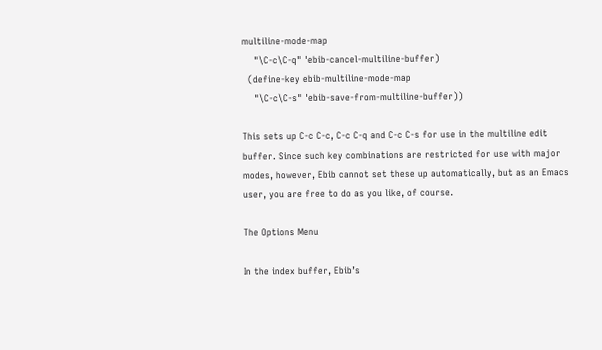multiline-mode-map
    "\C-c\C-q" 'ebib-cancel-multiline-buffer)
  (define-key ebib-multiline-mode-map
    "\C-c\C-s" 'ebib-save-from-multiline-buffer))

This sets up C-c C-c, C-c C-q and C-c C-s for use in the multiline edit buffer. Since such key combinations are restricted for use with major modes, however, Ebib cannot set these up automatically, but as an Emacs user, you are free to do as you like, of course.

The Options Menu

In the index buffer, Ebib’s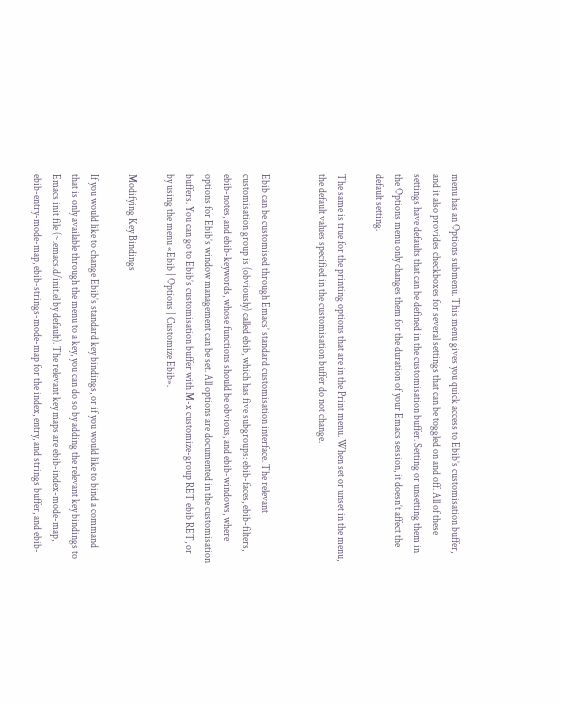menu has an Options submenu. This menu gives you quick access to Ebib’s customisation buffer, and it also provides checkboxes for several settings that can be toggled on and off. All of these settings have defaults that can be defined in the customisation buffer. Setting or unsetting them in the Options menu only changes them for the duration of your Emacs session, it doesn’t affect the default setting.

The same is true for the printing options that are in the Print menu. When set or unset in the menu, the default values specified in the customisation buffer do not change.


Ebib can be customised through Emacs’ standard customisation interface. The relevant customisation group is (obviously) called ebib, which has five subgroups: ebib-faces, ebib-filters, ebib-notes, and ebib-keywords, whose functions should be obvious, and ebib-windows, where options for Ebib’s window management can be set. All options are documented in the customisation buffers. You can go to Ebib’s customisation buffer with M-x customize-group RET ebib RET, or by using the menu «Ebib | Options | Customize Ebib».

Modifying Key Bindings

If you would like to change Ebib’s standard key bindings, or if you would like to bind a command that is only available through the menu to a key, you can do so by adding the relevant key bindings to Emacs init file (~.emacs.d/init.el by default). The relevant key maps are ebib-index-mode-map, ebib-entry-mode-map, ebib-strings-mode-map for the index, entry, and strings buffer, and ebib-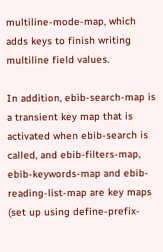multiline-mode-map, which adds keys to finish writing multiline field values.

In addition, ebib-search-map is a transient key map that is activated when ebib-search is called, and ebib-filters-map, ebib-keywords-map and ebib-reading-list-map are key maps (set up using define-prefix-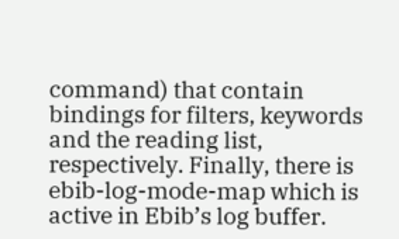command) that contain bindings for filters, keywords and the reading list, respectively. Finally, there is ebib-log-mode-map which is active in Ebib’s log buffer.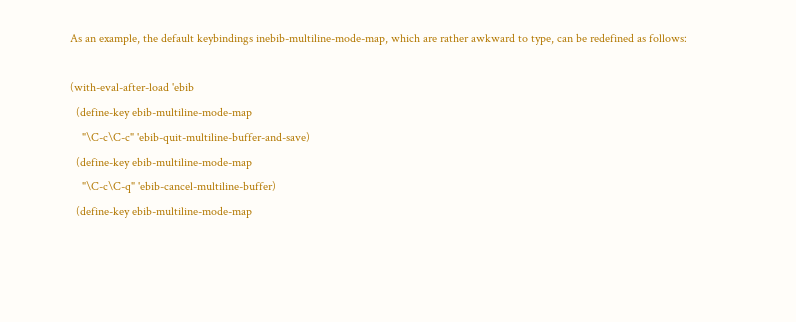As an example, the default keybindings inebib-multiline-mode-map, which are rather awkward to type, can be redefined as follows:

(with-eval-after-load 'ebib
  (define-key ebib-multiline-mode-map
    "\C-c\C-c" 'ebib-quit-multiline-buffer-and-save)
  (define-key ebib-multiline-mode-map
    "\C-c\C-q" 'ebib-cancel-multiline-buffer)
  (define-key ebib-multiline-mode-map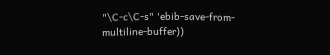"\C-c\C-s" 'ebib-save-from-multiline-buffer))